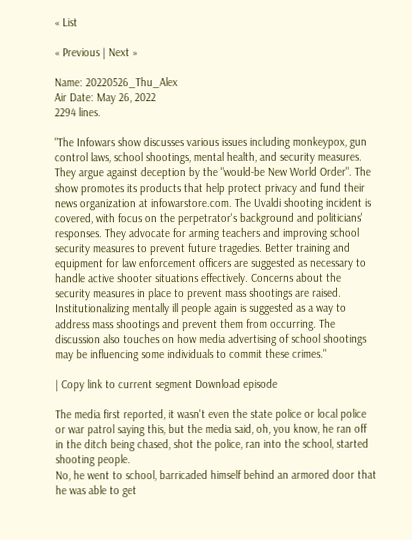« List

« Previous | Next »

Name: 20220526_Thu_Alex
Air Date: May 26, 2022
2294 lines.

"The Infowars show discusses various issues including monkeypox, gun control laws, school shootings, mental health, and security measures. They argue against deception by the "would-be New World Order". The show promotes its products that help protect privacy and fund their news organization at infowarstore.com. The Uvaldi shooting incident is covered, with focus on the perpetrator's background and politicians' responses. They advocate for arming teachers and improving school security measures to prevent future tragedies. Better training and equipment for law enforcement officers are suggested as necessary to handle active shooter situations effectively. Concerns about the security measures in place to prevent mass shootings are raised. Institutionalizing mentally ill people again is suggested as a way to address mass shootings and prevent them from occurring. The discussion also touches on how media advertising of school shootings may be influencing some individuals to commit these crimes."

| Copy link to current segment Download episode

The media first reported, it wasn't even the state police or local police or war patrol saying this, but the media said, oh, you know, he ran off in the ditch being chased, shot the police, ran into the school, started shooting people.
No, he went to school, barricaded himself behind an armored door that he was able to get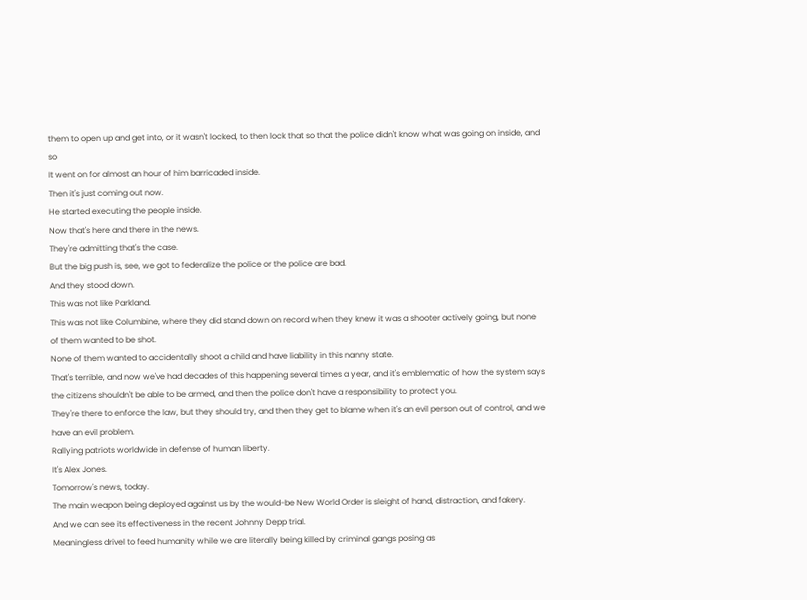them to open up and get into, or it wasn't locked, to then lock that so that the police didn't know what was going on inside, and so
It went on for almost an hour of him barricaded inside.
Then it's just coming out now.
He started executing the people inside.
Now that's here and there in the news.
They're admitting that's the case.
But the big push is, see, we got to federalize the police or the police are bad.
And they stood down.
This was not like Parkland.
This was not like Columbine, where they did stand down on record when they knew it was a shooter actively going, but none of them wanted to be shot.
None of them wanted to accidentally shoot a child and have liability in this nanny state.
That's terrible, and now we've had decades of this happening several times a year, and it's emblematic of how the system says the citizens shouldn't be able to be armed, and then the police don't have a responsibility to protect you.
They're there to enforce the law, but they should try, and then they get to blame when it's an evil person out of control, and we have an evil problem.
Rallying patriots worldwide in defense of human liberty.
It's Alex Jones.
Tomorrow's news, today.
The main weapon being deployed against us by the would-be New World Order is sleight of hand, distraction, and fakery.
And we can see its effectiveness in the recent Johnny Depp trial.
Meaningless drivel to feed humanity while we are literally being killed by criminal gangs posing as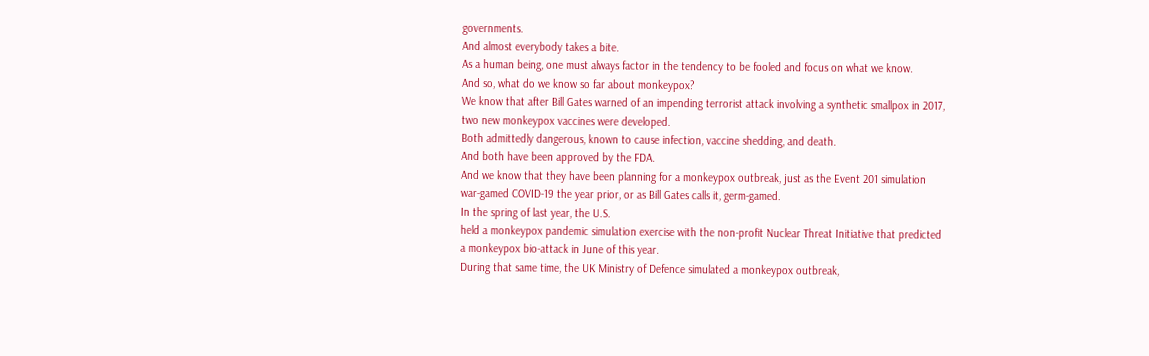governments.
And almost everybody takes a bite.
As a human being, one must always factor in the tendency to be fooled and focus on what we know.
And so, what do we know so far about monkeypox?
We know that after Bill Gates warned of an impending terrorist attack involving a synthetic smallpox in 2017, two new monkeypox vaccines were developed.
Both admittedly dangerous, known to cause infection, vaccine shedding, and death.
And both have been approved by the FDA.
And we know that they have been planning for a monkeypox outbreak, just as the Event 201 simulation war-gamed COVID-19 the year prior, or as Bill Gates calls it, germ-gamed.
In the spring of last year, the U.S.
held a monkeypox pandemic simulation exercise with the non-profit Nuclear Threat Initiative that predicted a monkeypox bio-attack in June of this year.
During that same time, the UK Ministry of Defence simulated a monkeypox outbreak,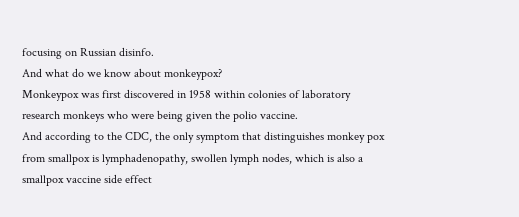focusing on Russian disinfo.
And what do we know about monkeypox?
Monkeypox was first discovered in 1958 within colonies of laboratory research monkeys who were being given the polio vaccine.
And according to the CDC, the only symptom that distinguishes monkey pox from smallpox is lymphadenopathy, swollen lymph nodes, which is also a smallpox vaccine side effect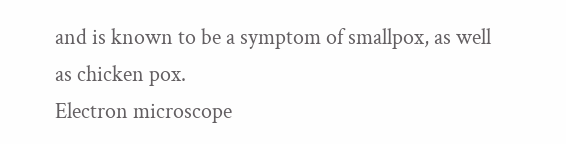and is known to be a symptom of smallpox, as well as chicken pox.
Electron microscope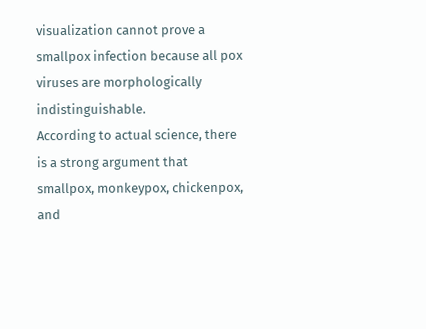visualization cannot prove a smallpox infection because all pox viruses are morphologically indistinguishable.
According to actual science, there is a strong argument that smallpox, monkeypox, chickenpox, and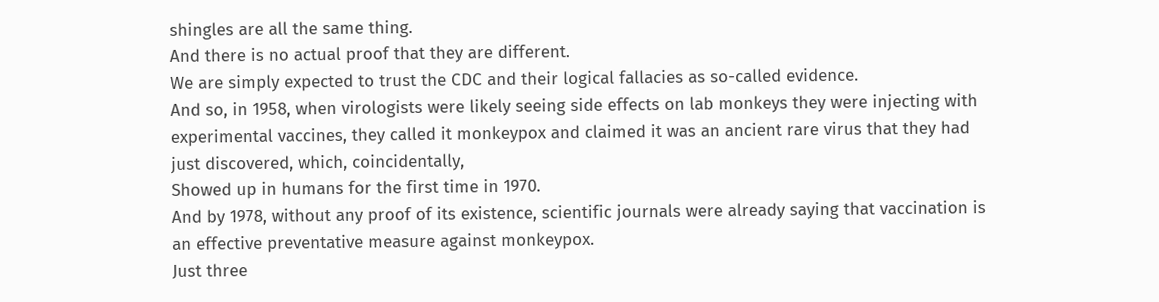shingles are all the same thing.
And there is no actual proof that they are different.
We are simply expected to trust the CDC and their logical fallacies as so-called evidence.
And so, in 1958, when virologists were likely seeing side effects on lab monkeys they were injecting with experimental vaccines, they called it monkeypox and claimed it was an ancient rare virus that they had just discovered, which, coincidentally,
Showed up in humans for the first time in 1970.
And by 1978, without any proof of its existence, scientific journals were already saying that vaccination is an effective preventative measure against monkeypox.
Just three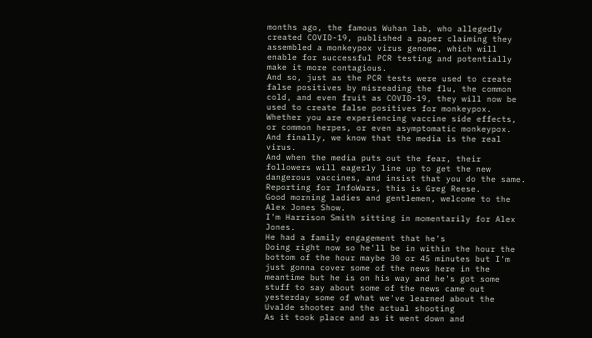months ago, the famous Wuhan lab, who allegedly created COVID-19, published a paper claiming they assembled a monkeypox virus genome, which will enable for successful PCR testing and potentially make it more contagious.
And so, just as the PCR tests were used to create false positives by misreading the flu, the common cold, and even fruit as COVID-19, they will now be used to create false positives for monkeypox.
Whether you are experiencing vaccine side effects, or common herpes, or even asymptomatic monkeypox.
And finally, we know that the media is the real virus.
And when the media puts out the fear, their followers will eagerly line up to get the new dangerous vaccines, and insist that you do the same.
Reporting for InfoWars, this is Greg Reese.
Good morning ladies and gentlemen, welcome to the Alex Jones Show.
I'm Harrison Smith sitting in momentarily for Alex Jones.
He had a family engagement that he's
Doing right now so he'll be in within the hour the bottom of the hour maybe 30 or 45 minutes but I'm just gonna cover some of the news here in the meantime but he is on his way and he's got some stuff to say about some of the news came out yesterday some of what we've learned about the Uvalde shooter and the actual shooting
As it took place and as it went down and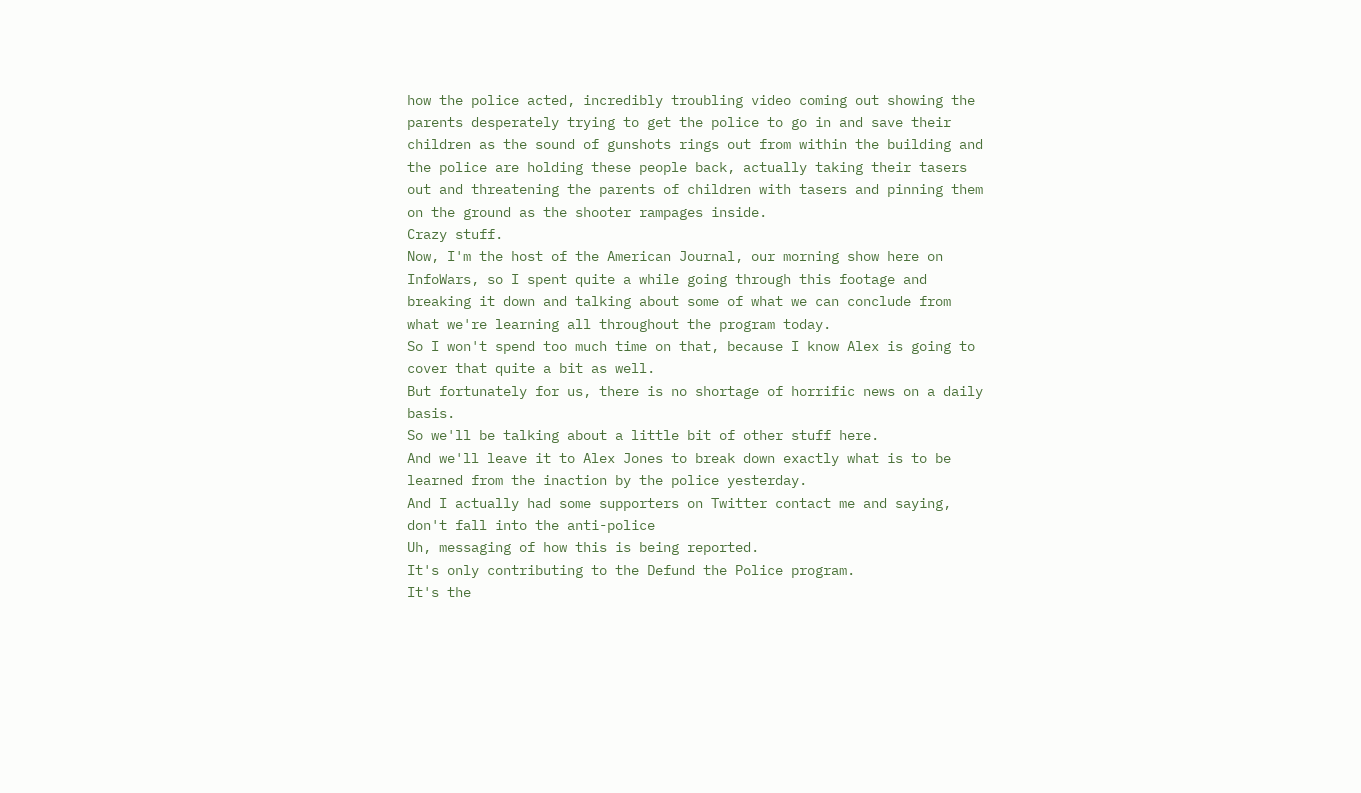how the police acted, incredibly troubling video coming out showing the parents desperately trying to get the police to go in and save their children as the sound of gunshots rings out from within the building and the police are holding these people back, actually taking their tasers out and threatening the parents of children with tasers and pinning them on the ground as the shooter rampages inside.
Crazy stuff.
Now, I'm the host of the American Journal, our morning show here on InfoWars, so I spent quite a while going through this footage and breaking it down and talking about some of what we can conclude from what we're learning all throughout the program today.
So I won't spend too much time on that, because I know Alex is going to cover that quite a bit as well.
But fortunately for us, there is no shortage of horrific news on a daily basis.
So we'll be talking about a little bit of other stuff here.
And we'll leave it to Alex Jones to break down exactly what is to be learned from the inaction by the police yesterday.
And I actually had some supporters on Twitter contact me and saying, don't fall into the anti-police
Uh, messaging of how this is being reported.
It's only contributing to the Defund the Police program.
It's the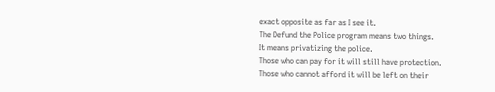exact opposite as far as I see it.
The Defund the Police program means two things.
It means privatizing the police.
Those who can pay for it will still have protection.
Those who cannot afford it will be left on their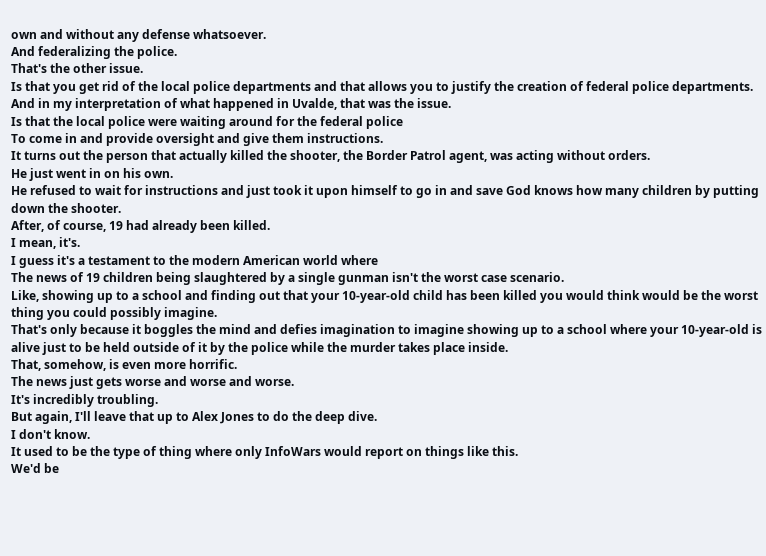own and without any defense whatsoever.
And federalizing the police.
That's the other issue.
Is that you get rid of the local police departments and that allows you to justify the creation of federal police departments.
And in my interpretation of what happened in Uvalde, that was the issue.
Is that the local police were waiting around for the federal police
To come in and provide oversight and give them instructions.
It turns out the person that actually killed the shooter, the Border Patrol agent, was acting without orders.
He just went in on his own.
He refused to wait for instructions and just took it upon himself to go in and save God knows how many children by putting down the shooter.
After, of course, 19 had already been killed.
I mean, it's.
I guess it's a testament to the modern American world where
The news of 19 children being slaughtered by a single gunman isn't the worst case scenario.
Like, showing up to a school and finding out that your 10-year-old child has been killed you would think would be the worst thing you could possibly imagine.
That's only because it boggles the mind and defies imagination to imagine showing up to a school where your 10-year-old is alive just to be held outside of it by the police while the murder takes place inside.
That, somehow, is even more horrific.
The news just gets worse and worse and worse.
It's incredibly troubling.
But again, I'll leave that up to Alex Jones to do the deep dive.
I don't know.
It used to be the type of thing where only InfoWars would report on things like this.
We'd be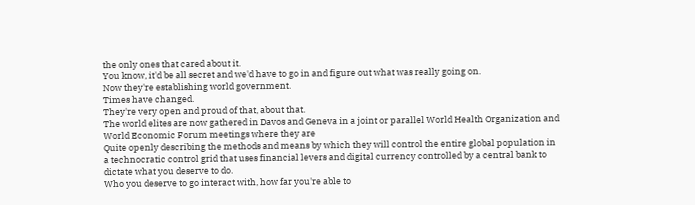the only ones that cared about it.
You know, it'd be all secret and we'd have to go in and figure out what was really going on.
Now they're establishing world government.
Times have changed.
They're very open and proud of that, about that.
The world elites are now gathered in Davos and Geneva in a joint or parallel World Health Organization and World Economic Forum meetings where they are
Quite openly describing the methods and means by which they will control the entire global population in a technocratic control grid that uses financial levers and digital currency controlled by a central bank to dictate what you deserve to do.
Who you deserve to go interact with, how far you're able to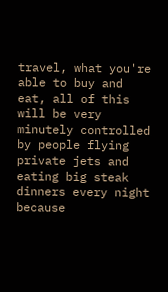travel, what you're able to buy and eat, all of this will be very minutely controlled by people flying private jets and eating big steak dinners every night because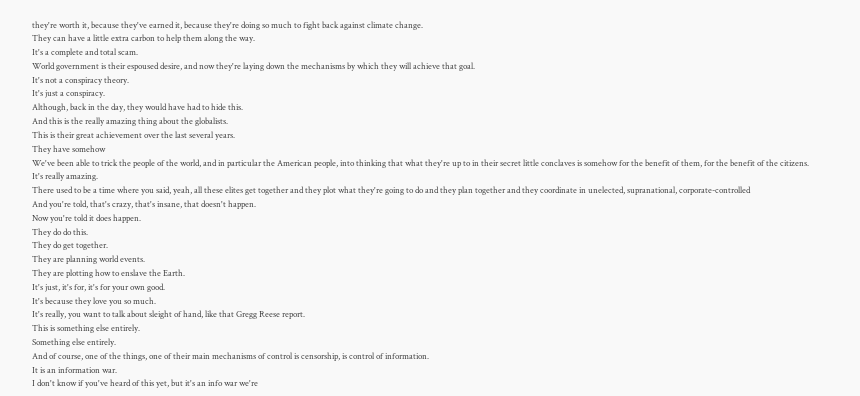they're worth it, because they've earned it, because they're doing so much to fight back against climate change.
They can have a little extra carbon to help them along the way.
It's a complete and total scam.
World government is their espoused desire, and now they're laying down the mechanisms by which they will achieve that goal.
It's not a conspiracy theory.
It's just a conspiracy.
Although, back in the day, they would have had to hide this.
And this is the really amazing thing about the globalists.
This is their great achievement over the last several years.
They have somehow
We've been able to trick the people of the world, and in particular the American people, into thinking that what they're up to in their secret little conclaves is somehow for the benefit of them, for the benefit of the citizens.
It's really amazing.
There used to be a time where you said, yeah, all these elites get together and they plot what they're going to do and they plan together and they coordinate in unelected, supranational, corporate-controlled
And you're told, that's crazy, that's insane, that doesn't happen.
Now you're told it does happen.
They do do this.
They do get together.
They are planning world events.
They are plotting how to enslave the Earth.
It's just, it's for, it's for your own good.
It's because they love you so much.
It's really, you want to talk about sleight of hand, like that Gregg Reese report.
This is something else entirely.
Something else entirely.
And of course, one of the things, one of their main mechanisms of control is censorship, is control of information.
It is an information war.
I don't know if you've heard of this yet, but it's an info war we're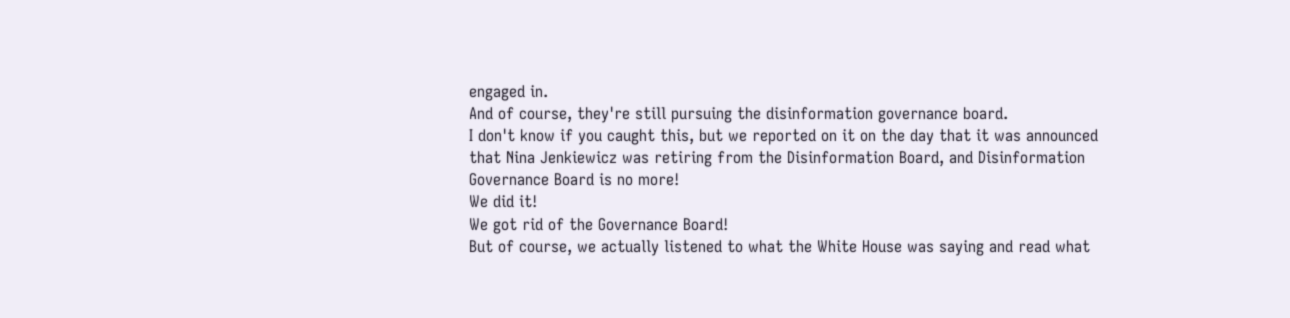engaged in.
And of course, they're still pursuing the disinformation governance board.
I don't know if you caught this, but we reported on it on the day that it was announced that Nina Jenkiewicz was retiring from the Disinformation Board, and Disinformation Governance Board is no more!
We did it!
We got rid of the Governance Board!
But of course, we actually listened to what the White House was saying and read what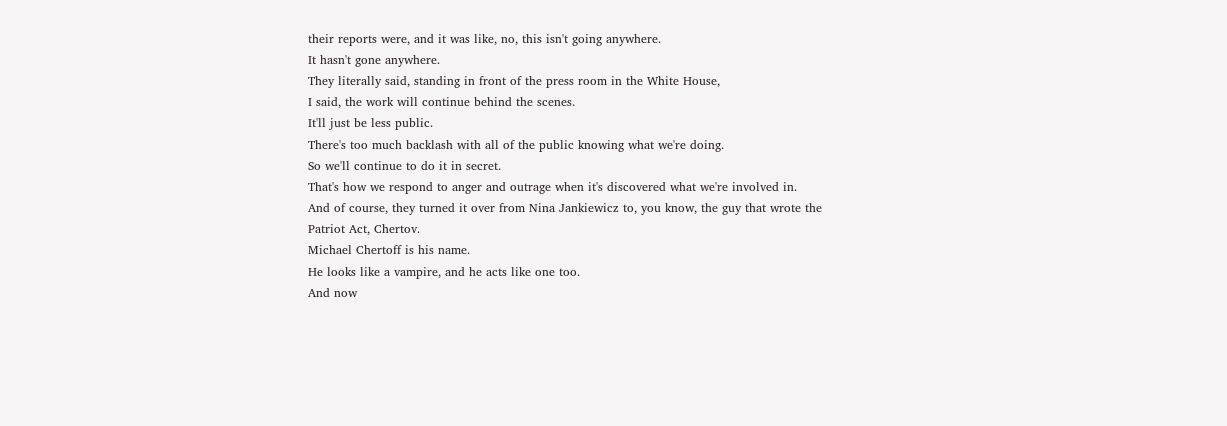their reports were, and it was like, no, this isn't going anywhere.
It hasn't gone anywhere.
They literally said, standing in front of the press room in the White House,
I said, the work will continue behind the scenes.
It'll just be less public.
There's too much backlash with all of the public knowing what we're doing.
So we'll continue to do it in secret.
That's how we respond to anger and outrage when it's discovered what we're involved in.
And of course, they turned it over from Nina Jankiewicz to, you know, the guy that wrote the Patriot Act, Chertov.
Michael Chertoff is his name.
He looks like a vampire, and he acts like one too.
And now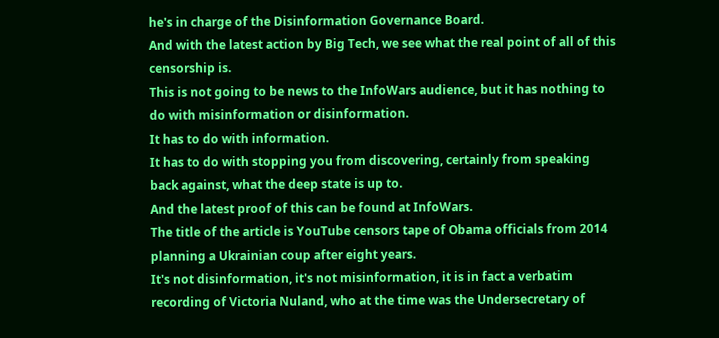he's in charge of the Disinformation Governance Board.
And with the latest action by Big Tech, we see what the real point of all of this censorship is.
This is not going to be news to the InfoWars audience, but it has nothing to do with misinformation or disinformation.
It has to do with information.
It has to do with stopping you from discovering, certainly from speaking back against, what the deep state is up to.
And the latest proof of this can be found at InfoWars.
The title of the article is YouTube censors tape of Obama officials from 2014 planning a Ukrainian coup after eight years.
It's not disinformation, it's not misinformation, it is in fact a verbatim recording of Victoria Nuland, who at the time was the Undersecretary of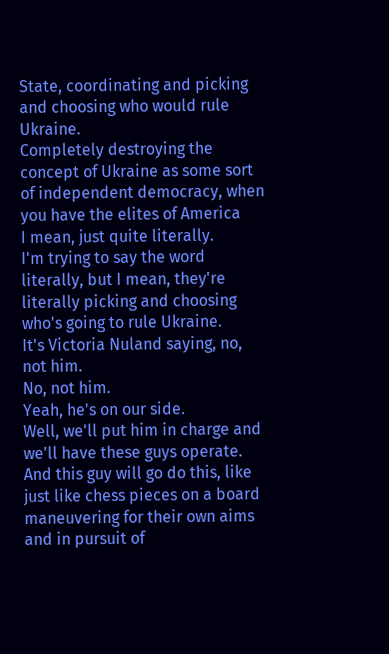State, coordinating and picking and choosing who would rule Ukraine.
Completely destroying the concept of Ukraine as some sort of independent democracy, when you have the elites of America
I mean, just quite literally.
I'm trying to say the word literally, but I mean, they're literally picking and choosing who's going to rule Ukraine.
It's Victoria Nuland saying, no, not him.
No, not him.
Yeah, he's on our side.
Well, we'll put him in charge and we'll have these guys operate.
And this guy will go do this, like just like chess pieces on a board maneuvering for their own aims and in pursuit of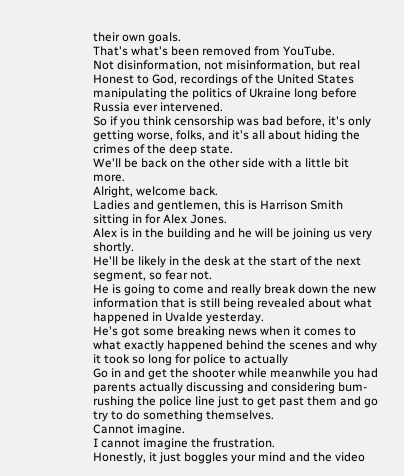their own goals.
That's what's been removed from YouTube.
Not disinformation, not misinformation, but real
Honest to God, recordings of the United States manipulating the politics of Ukraine long before Russia ever intervened.
So if you think censorship was bad before, it's only getting worse, folks, and it's all about hiding the crimes of the deep state.
We'll be back on the other side with a little bit more.
Alright, welcome back.
Ladies and gentlemen, this is Harrison Smith sitting in for Alex Jones.
Alex is in the building and he will be joining us very shortly.
He'll be likely in the desk at the start of the next segment, so fear not.
He is going to come and really break down the new information that is still being revealed about what happened in Uvalde yesterday.
He's got some breaking news when it comes to what exactly happened behind the scenes and why it took so long for police to actually
Go in and get the shooter while meanwhile you had parents actually discussing and considering bum-rushing the police line just to get past them and go try to do something themselves.
Cannot imagine.
I cannot imagine the frustration.
Honestly, it just boggles your mind and the video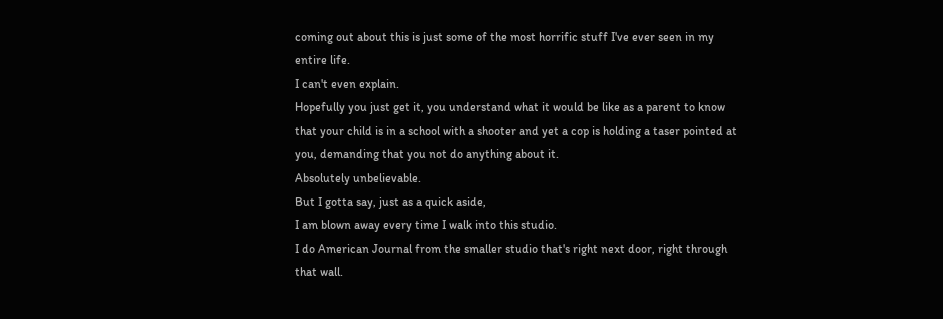coming out about this is just some of the most horrific stuff I've ever seen in my entire life.
I can't even explain.
Hopefully you just get it, you understand what it would be like as a parent to know that your child is in a school with a shooter and yet a cop is holding a taser pointed at you, demanding that you not do anything about it.
Absolutely unbelievable.
But I gotta say, just as a quick aside,
I am blown away every time I walk into this studio.
I do American Journal from the smaller studio that's right next door, right through that wall.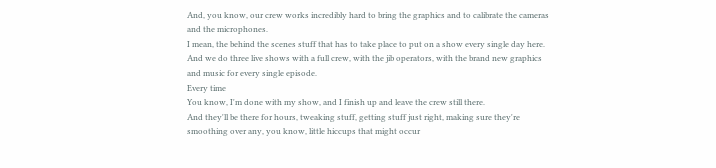And, you know, our crew works incredibly hard to bring the graphics and to calibrate the cameras and the microphones.
I mean, the behind the scenes stuff that has to take place to put on a show every single day here.
And we do three live shows with a full crew, with the jib operators, with the brand new graphics and music for every single episode.
Every time
You know, I'm done with my show, and I finish up and leave the crew still there.
And they'll be there for hours, tweaking stuff, getting stuff just right, making sure they're smoothing over any, you know, little hiccups that might occur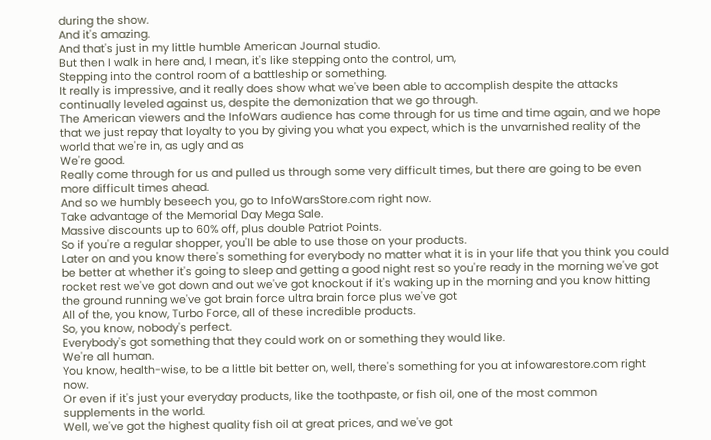during the show.
And it's amazing.
And that's just in my little humble American Journal studio.
But then I walk in here and, I mean, it's like stepping onto the control, um,
Stepping into the control room of a battleship or something.
It really is impressive, and it really does show what we've been able to accomplish despite the attacks continually leveled against us, despite the demonization that we go through.
The American viewers and the InfoWars audience has come through for us time and time again, and we hope that we just repay that loyalty to you by giving you what you expect, which is the unvarnished reality of the world that we're in, as ugly and as
We're good.
Really come through for us and pulled us through some very difficult times, but there are going to be even more difficult times ahead.
And so we humbly beseech you, go to InfoWarsStore.com right now.
Take advantage of the Memorial Day Mega Sale.
Massive discounts up to 60% off, plus double Patriot Points.
So if you're a regular shopper, you'll be able to use those on your products.
Later on and you know there's something for everybody no matter what it is in your life that you think you could be better at whether it's going to sleep and getting a good night rest so you're ready in the morning we've got rocket rest we've got down and out we've got knockout if it's waking up in the morning and you know hitting the ground running we've got brain force ultra brain force plus we've got
All of the, you know, Turbo Force, all of these incredible products.
So, you know, nobody's perfect.
Everybody's got something that they could work on or something they would like.
We're all human.
You know, health-wise, to be a little bit better on, well, there's something for you at infowarestore.com right now.
Or even if it's just your everyday products, like the toothpaste, or fish oil, one of the most common supplements in the world.
Well, we've got the highest quality fish oil at great prices, and we've got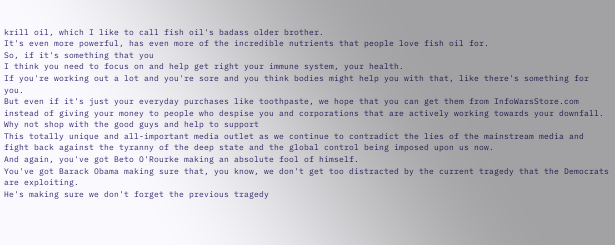krill oil, which I like to call fish oil's badass older brother.
It's even more powerful, has even more of the incredible nutrients that people love fish oil for.
So, if it's something that you
I think you need to focus on and help get right your immune system, your health.
If you're working out a lot and you're sore and you think bodies might help you with that, like there's something for you.
But even if it's just your everyday purchases like toothpaste, we hope that you can get them from InfoWarsStore.com instead of giving your money to people who despise you and corporations that are actively working towards your downfall.
Why not shop with the good guys and help to support
This totally unique and all-important media outlet as we continue to contradict the lies of the mainstream media and fight back against the tyranny of the deep state and the global control being imposed upon us now.
And again, you've got Beto O'Rourke making an absolute fool of himself.
You've got Barack Obama making sure that, you know, we don't get too distracted by the current tragedy that the Democrats are exploiting.
He's making sure we don't forget the previous tragedy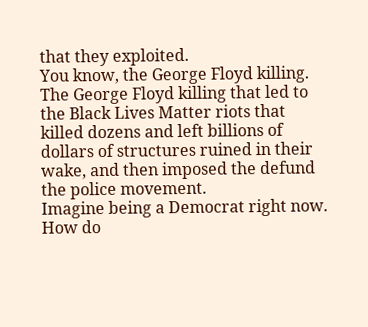that they exploited.
You know, the George Floyd killing.
The George Floyd killing that led to the Black Lives Matter riots that killed dozens and left billions of dollars of structures ruined in their wake, and then imposed the defund the police movement.
Imagine being a Democrat right now.
How do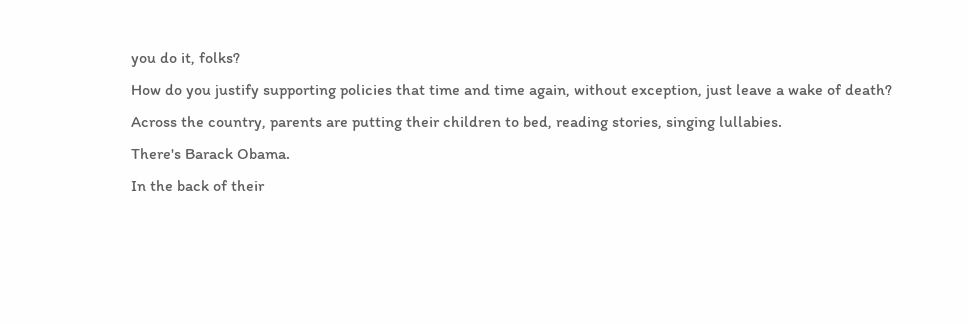you do it, folks?
How do you justify supporting policies that time and time again, without exception, just leave a wake of death?
Across the country, parents are putting their children to bed, reading stories, singing lullabies.
There's Barack Obama.
In the back of their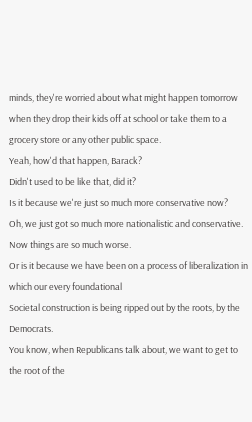minds, they're worried about what might happen tomorrow when they drop their kids off at school or take them to a grocery store or any other public space.
Yeah, how'd that happen, Barack?
Didn't used to be like that, did it?
Is it because we're just so much more conservative now?
Oh, we just got so much more nationalistic and conservative.
Now things are so much worse.
Or is it because we have been on a process of liberalization in which our every foundational
Societal construction is being ripped out by the roots, by the Democrats.
You know, when Republicans talk about, we want to get to the root of the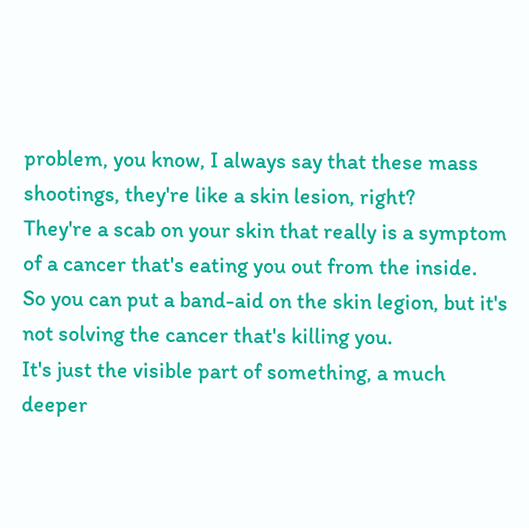problem, you know, I always say that these mass shootings, they're like a skin lesion, right?
They're a scab on your skin that really is a symptom of a cancer that's eating you out from the inside.
So you can put a band-aid on the skin legion, but it's not solving the cancer that's killing you.
It's just the visible part of something, a much deeper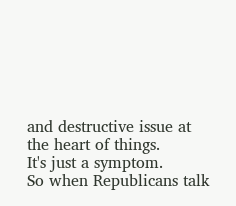and destructive issue at the heart of things.
It's just a symptom.
So when Republicans talk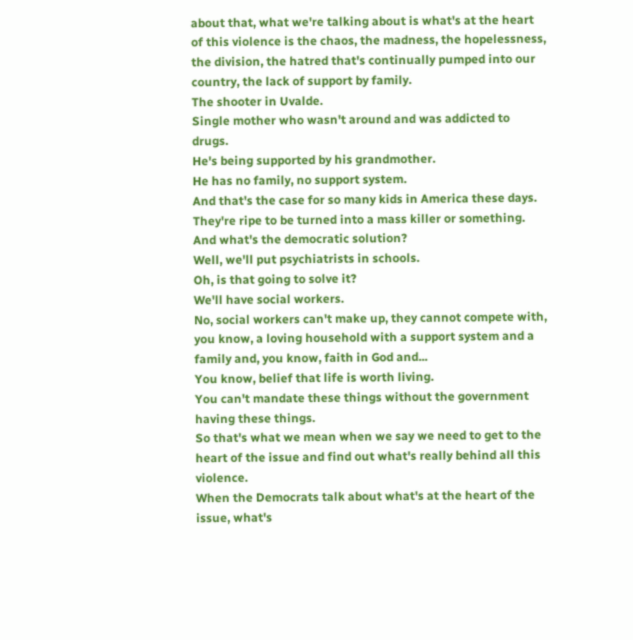about that, what we're talking about is what's at the heart of this violence is the chaos, the madness, the hopelessness, the division, the hatred that's continually pumped into our country, the lack of support by family.
The shooter in Uvalde.
Single mother who wasn't around and was addicted to drugs.
He's being supported by his grandmother.
He has no family, no support system.
And that's the case for so many kids in America these days.
They're ripe to be turned into a mass killer or something.
And what's the democratic solution?
Well, we'll put psychiatrists in schools.
Oh, is that going to solve it?
We'll have social workers.
No, social workers can't make up, they cannot compete with, you know, a loving household with a support system and a family and, you know, faith in God and...
You know, belief that life is worth living.
You can't mandate these things without the government having these things.
So that's what we mean when we say we need to get to the heart of the issue and find out what's really behind all this violence.
When the Democrats talk about what's at the heart of the issue, what's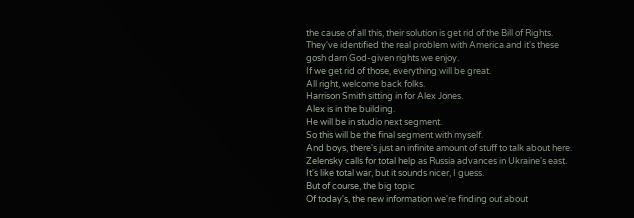the cause of all this, their solution is get rid of the Bill of Rights.
They've identified the real problem with America and it's these gosh darn God-given rights we enjoy.
If we get rid of those, everything will be great.
All right, welcome back folks.
Harrison Smith sitting in for Alex Jones.
Alex is in the building.
He will be in studio next segment.
So this will be the final segment with myself.
And boys, there's just an infinite amount of stuff to talk about here.
Zelensky calls for total help as Russia advances in Ukraine's east.
It's like total war, but it sounds nicer, I guess.
But of course, the big topic
Of today's, the new information we're finding out about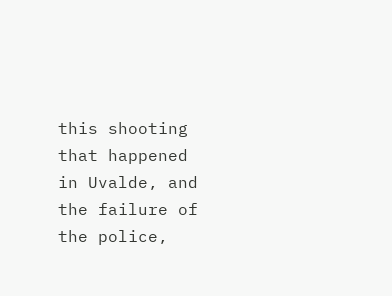this shooting that happened in Uvalde, and the failure of the police,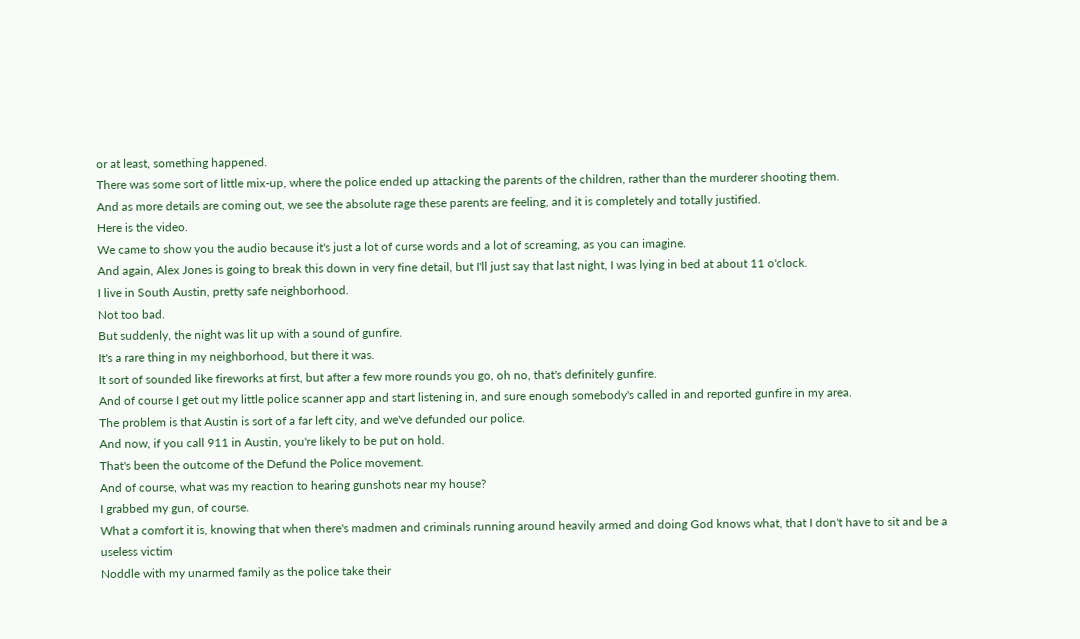or at least, something happened.
There was some sort of little mix-up, where the police ended up attacking the parents of the children, rather than the murderer shooting them.
And as more details are coming out, we see the absolute rage these parents are feeling, and it is completely and totally justified.
Here is the video.
We came to show you the audio because it's just a lot of curse words and a lot of screaming, as you can imagine.
And again, Alex Jones is going to break this down in very fine detail, but I'll just say that last night, I was lying in bed at about 11 o'clock.
I live in South Austin, pretty safe neighborhood.
Not too bad.
But suddenly, the night was lit up with a sound of gunfire.
It's a rare thing in my neighborhood, but there it was.
It sort of sounded like fireworks at first, but after a few more rounds you go, oh no, that's definitely gunfire.
And of course I get out my little police scanner app and start listening in, and sure enough somebody's called in and reported gunfire in my area.
The problem is that Austin is sort of a far left city, and we've defunded our police.
And now, if you call 911 in Austin, you're likely to be put on hold.
That's been the outcome of the Defund the Police movement.
And of course, what was my reaction to hearing gunshots near my house?
I grabbed my gun, of course.
What a comfort it is, knowing that when there's madmen and criminals running around heavily armed and doing God knows what, that I don't have to sit and be a useless victim
Noddle with my unarmed family as the police take their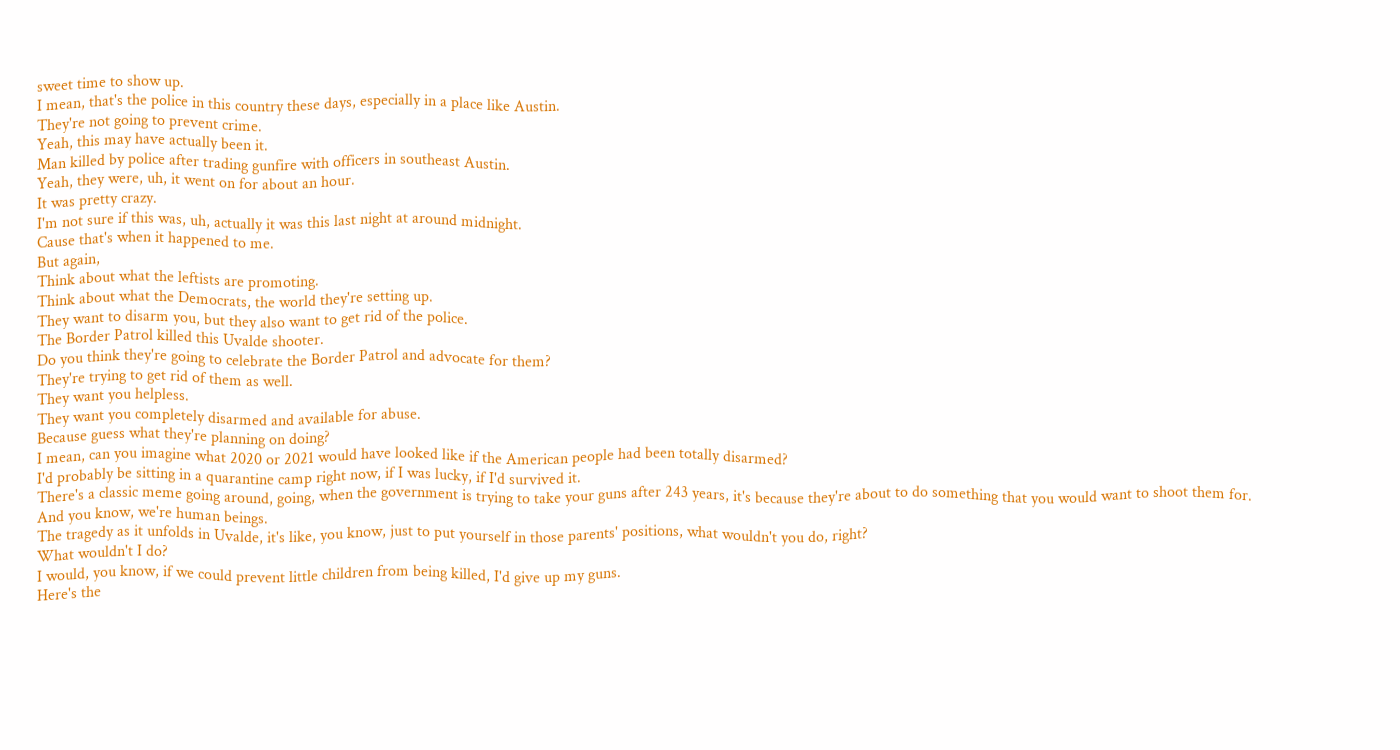sweet time to show up.
I mean, that's the police in this country these days, especially in a place like Austin.
They're not going to prevent crime.
Yeah, this may have actually been it.
Man killed by police after trading gunfire with officers in southeast Austin.
Yeah, they were, uh, it went on for about an hour.
It was pretty crazy.
I'm not sure if this was, uh, actually it was this last night at around midnight.
Cause that's when it happened to me.
But again,
Think about what the leftists are promoting.
Think about what the Democrats, the world they're setting up.
They want to disarm you, but they also want to get rid of the police.
The Border Patrol killed this Uvalde shooter.
Do you think they're going to celebrate the Border Patrol and advocate for them?
They're trying to get rid of them as well.
They want you helpless.
They want you completely disarmed and available for abuse.
Because guess what they're planning on doing?
I mean, can you imagine what 2020 or 2021 would have looked like if the American people had been totally disarmed?
I'd probably be sitting in a quarantine camp right now, if I was lucky, if I'd survived it.
There's a classic meme going around, going, when the government is trying to take your guns after 243 years, it's because they're about to do something that you would want to shoot them for.
And you know, we're human beings.
The tragedy as it unfolds in Uvalde, it's like, you know, just to put yourself in those parents' positions, what wouldn't you do, right?
What wouldn't I do?
I would, you know, if we could prevent little children from being killed, I'd give up my guns.
Here's the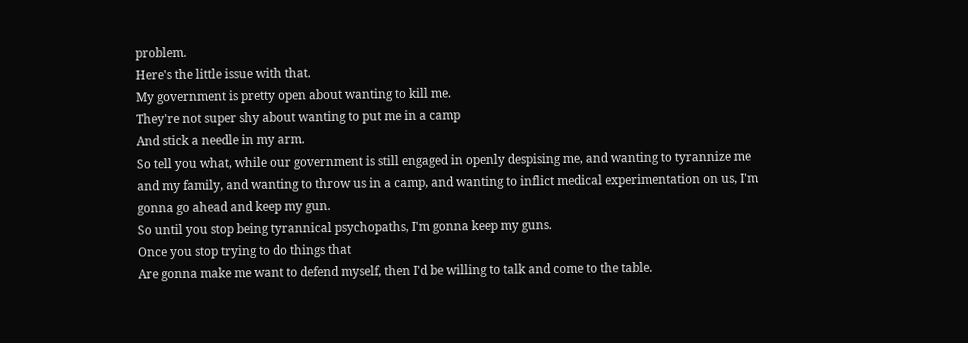problem.
Here's the little issue with that.
My government is pretty open about wanting to kill me.
They're not super shy about wanting to put me in a camp
And stick a needle in my arm.
So tell you what, while our government is still engaged in openly despising me, and wanting to tyrannize me and my family, and wanting to throw us in a camp, and wanting to inflict medical experimentation on us, I'm gonna go ahead and keep my gun.
So until you stop being tyrannical psychopaths, I'm gonna keep my guns.
Once you stop trying to do things that
Are gonna make me want to defend myself, then I'd be willing to talk and come to the table.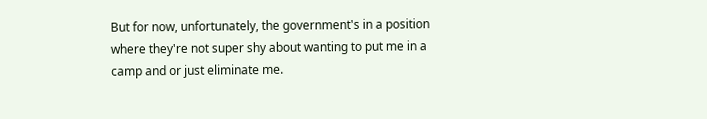But for now, unfortunately, the government's in a position where they're not super shy about wanting to put me in a camp and or just eliminate me.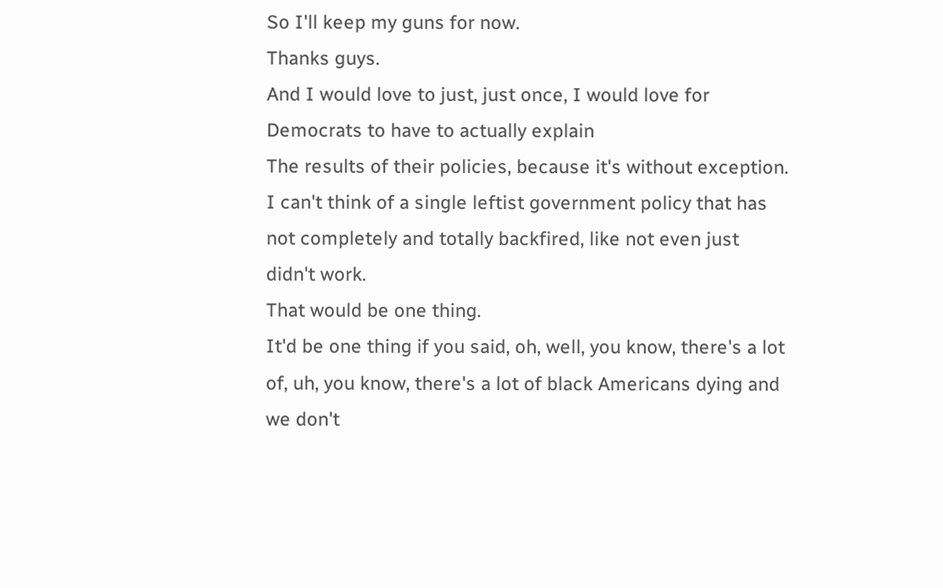So I'll keep my guns for now.
Thanks guys.
And I would love to just, just once, I would love for Democrats to have to actually explain
The results of their policies, because it's without exception.
I can't think of a single leftist government policy that has not completely and totally backfired, like not even just didn't work.
That would be one thing.
It'd be one thing if you said, oh, well, you know, there's a lot of, uh, you know, there's a lot of black Americans dying and we don't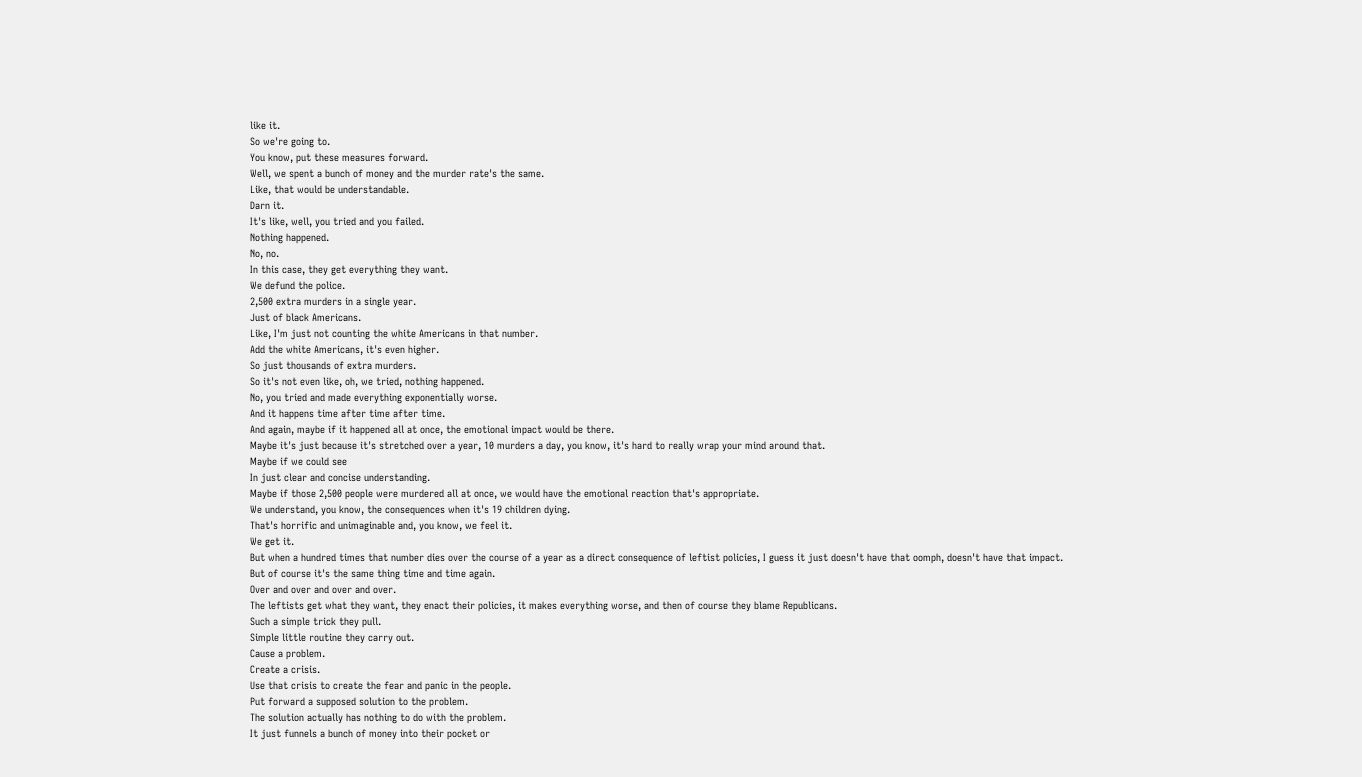like it.
So we're going to.
You know, put these measures forward.
Well, we spent a bunch of money and the murder rate's the same.
Like, that would be understandable.
Darn it.
It's like, well, you tried and you failed.
Nothing happened.
No, no.
In this case, they get everything they want.
We defund the police.
2,500 extra murders in a single year.
Just of black Americans.
Like, I'm just not counting the white Americans in that number.
Add the white Americans, it's even higher.
So just thousands of extra murders.
So it's not even like, oh, we tried, nothing happened.
No, you tried and made everything exponentially worse.
And it happens time after time after time.
And again, maybe if it happened all at once, the emotional impact would be there.
Maybe it's just because it's stretched over a year, 10 murders a day, you know, it's hard to really wrap your mind around that.
Maybe if we could see
In just clear and concise understanding.
Maybe if those 2,500 people were murdered all at once, we would have the emotional reaction that's appropriate.
We understand, you know, the consequences when it's 19 children dying.
That's horrific and unimaginable and, you know, we feel it.
We get it.
But when a hundred times that number dies over the course of a year as a direct consequence of leftist policies, I guess it just doesn't have that oomph, doesn't have that impact.
But of course it's the same thing time and time again.
Over and over and over and over.
The leftists get what they want, they enact their policies, it makes everything worse, and then of course they blame Republicans.
Such a simple trick they pull.
Simple little routine they carry out.
Cause a problem.
Create a crisis.
Use that crisis to create the fear and panic in the people.
Put forward a supposed solution to the problem.
The solution actually has nothing to do with the problem.
It just funnels a bunch of money into their pocket or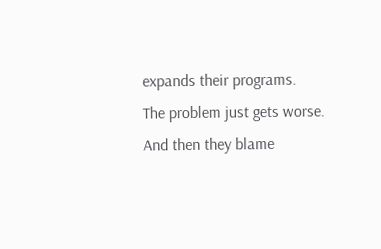expands their programs.
The problem just gets worse.
And then they blame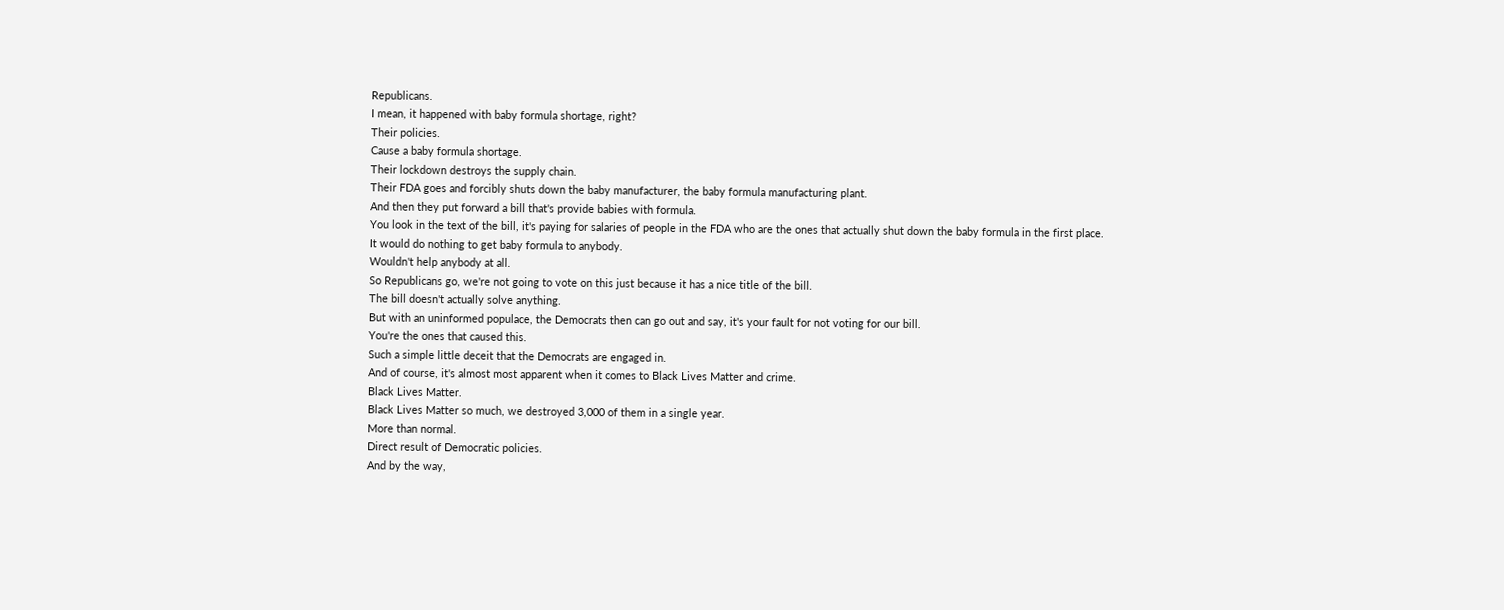Republicans.
I mean, it happened with baby formula shortage, right?
Their policies.
Cause a baby formula shortage.
Their lockdown destroys the supply chain.
Their FDA goes and forcibly shuts down the baby manufacturer, the baby formula manufacturing plant.
And then they put forward a bill that's provide babies with formula.
You look in the text of the bill, it's paying for salaries of people in the FDA who are the ones that actually shut down the baby formula in the first place.
It would do nothing to get baby formula to anybody.
Wouldn't help anybody at all.
So Republicans go, we're not going to vote on this just because it has a nice title of the bill.
The bill doesn't actually solve anything.
But with an uninformed populace, the Democrats then can go out and say, it's your fault for not voting for our bill.
You're the ones that caused this.
Such a simple little deceit that the Democrats are engaged in.
And of course, it's almost most apparent when it comes to Black Lives Matter and crime.
Black Lives Matter.
Black Lives Matter so much, we destroyed 3,000 of them in a single year.
More than normal.
Direct result of Democratic policies.
And by the way,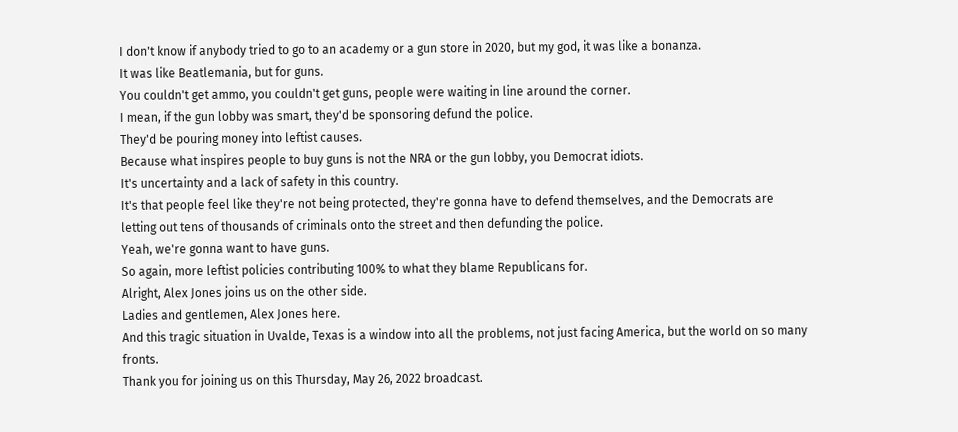I don't know if anybody tried to go to an academy or a gun store in 2020, but my god, it was like a bonanza.
It was like Beatlemania, but for guns.
You couldn't get ammo, you couldn't get guns, people were waiting in line around the corner.
I mean, if the gun lobby was smart, they'd be sponsoring defund the police.
They'd be pouring money into leftist causes.
Because what inspires people to buy guns is not the NRA or the gun lobby, you Democrat idiots.
It's uncertainty and a lack of safety in this country.
It's that people feel like they're not being protected, they're gonna have to defend themselves, and the Democrats are letting out tens of thousands of criminals onto the street and then defunding the police.
Yeah, we're gonna want to have guns.
So again, more leftist policies contributing 100% to what they blame Republicans for.
Alright, Alex Jones joins us on the other side.
Ladies and gentlemen, Alex Jones here.
And this tragic situation in Uvalde, Texas is a window into all the problems, not just facing America, but the world on so many fronts.
Thank you for joining us on this Thursday, May 26, 2022 broadcast.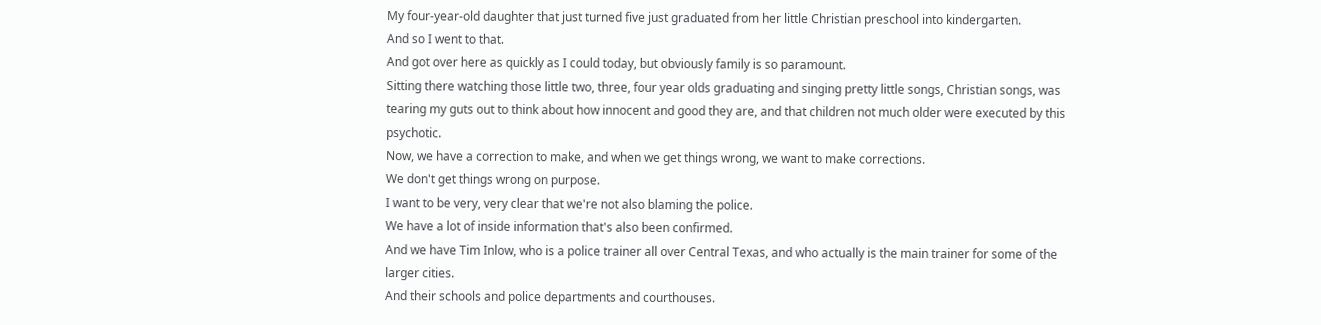My four-year-old daughter that just turned five just graduated from her little Christian preschool into kindergarten.
And so I went to that.
And got over here as quickly as I could today, but obviously family is so paramount.
Sitting there watching those little two, three, four year olds graduating and singing pretty little songs, Christian songs, was tearing my guts out to think about how innocent and good they are, and that children not much older were executed by this psychotic.
Now, we have a correction to make, and when we get things wrong, we want to make corrections.
We don't get things wrong on purpose.
I want to be very, very clear that we're not also blaming the police.
We have a lot of inside information that's also been confirmed.
And we have Tim Inlow, who is a police trainer all over Central Texas, and who actually is the main trainer for some of the larger cities.
And their schools and police departments and courthouses.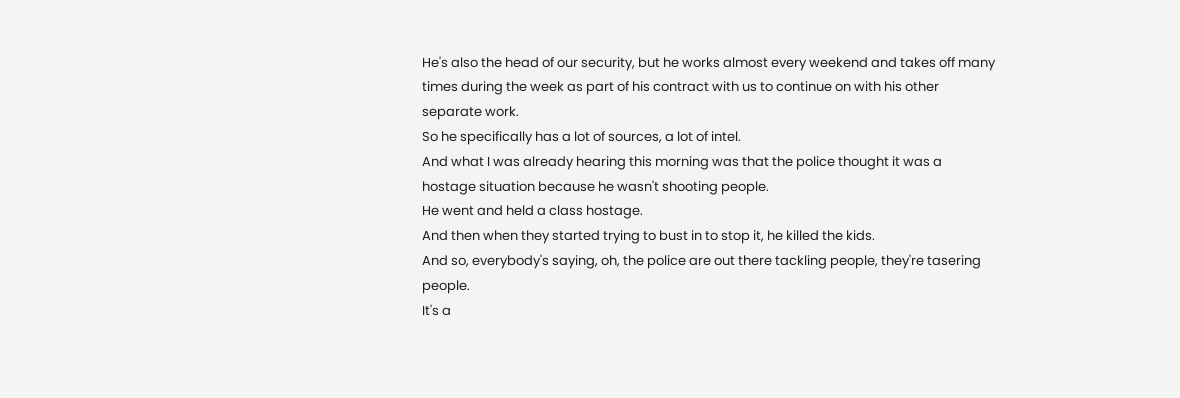He's also the head of our security, but he works almost every weekend and takes off many times during the week as part of his contract with us to continue on with his other separate work.
So he specifically has a lot of sources, a lot of intel.
And what I was already hearing this morning was that the police thought it was a hostage situation because he wasn't shooting people.
He went and held a class hostage.
And then when they started trying to bust in to stop it, he killed the kids.
And so, everybody's saying, oh, the police are out there tackling people, they're tasering people.
It's a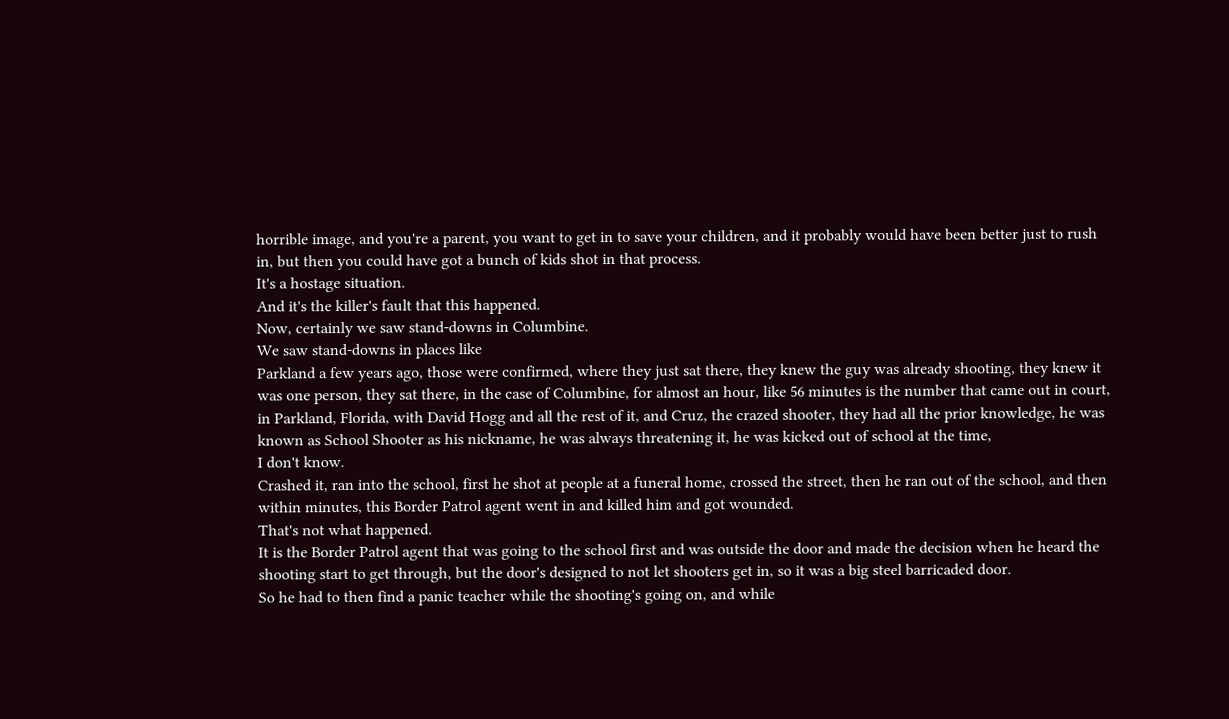horrible image, and you're a parent, you want to get in to save your children, and it probably would have been better just to rush in, but then you could have got a bunch of kids shot in that process.
It's a hostage situation.
And it's the killer's fault that this happened.
Now, certainly we saw stand-downs in Columbine.
We saw stand-downs in places like
Parkland a few years ago, those were confirmed, where they just sat there, they knew the guy was already shooting, they knew it was one person, they sat there, in the case of Columbine, for almost an hour, like 56 minutes is the number that came out in court, in Parkland, Florida, with David Hogg and all the rest of it, and Cruz, the crazed shooter, they had all the prior knowledge, he was known as School Shooter as his nickname, he was always threatening it, he was kicked out of school at the time,
I don't know.
Crashed it, ran into the school, first he shot at people at a funeral home, crossed the street, then he ran out of the school, and then within minutes, this Border Patrol agent went in and killed him and got wounded.
That's not what happened.
It is the Border Patrol agent that was going to the school first and was outside the door and made the decision when he heard the shooting start to get through, but the door's designed to not let shooters get in, so it was a big steel barricaded door.
So he had to then find a panic teacher while the shooting's going on, and while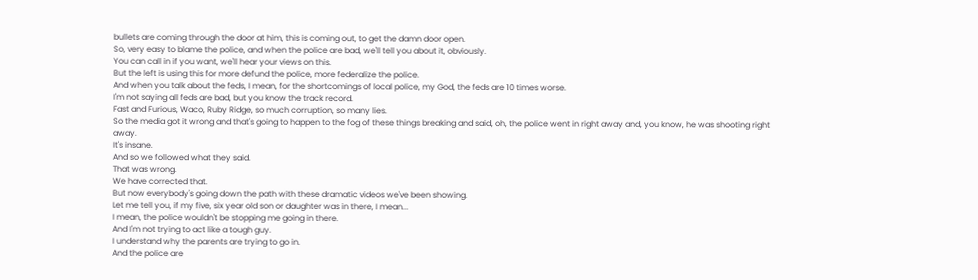bullets are coming through the door at him, this is coming out, to get the damn door open.
So, very easy to blame the police, and when the police are bad, we'll tell you about it, obviously.
You can call in if you want, we'll hear your views on this.
But the left is using this for more defund the police, more federalize the police.
And when you talk about the feds, I mean, for the shortcomings of local police, my God, the feds are 10 times worse.
I'm not saying all feds are bad, but you know the track record.
Fast and Furious, Waco, Ruby Ridge, so much corruption, so many lies.
So the media got it wrong and that's going to happen to the fog of these things breaking and said, oh, the police went in right away and, you know, he was shooting right away.
It's insane.
And so we followed what they said.
That was wrong.
We have corrected that.
But now everybody's going down the path with these dramatic videos we've been showing.
Let me tell you, if my five, six year old son or daughter was in there, I mean...
I mean, the police wouldn't be stopping me going in there.
And I'm not trying to act like a tough guy.
I understand why the parents are trying to go in.
And the police are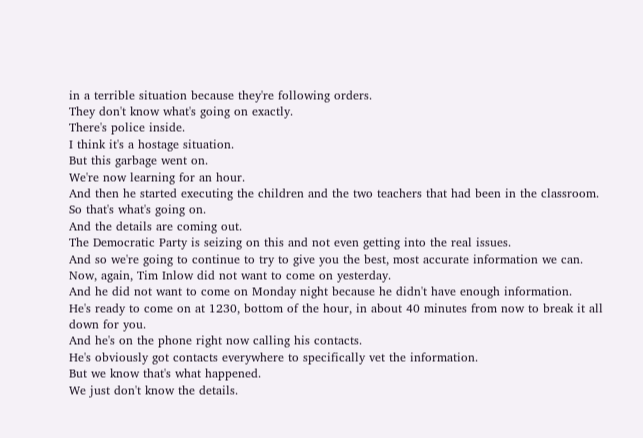in a terrible situation because they're following orders.
They don't know what's going on exactly.
There's police inside.
I think it's a hostage situation.
But this garbage went on.
We're now learning for an hour.
And then he started executing the children and the two teachers that had been in the classroom.
So that's what's going on.
And the details are coming out.
The Democratic Party is seizing on this and not even getting into the real issues.
And so we're going to continue to try to give you the best, most accurate information we can.
Now, again, Tim Inlow did not want to come on yesterday.
And he did not want to come on Monday night because he didn't have enough information.
He's ready to come on at 1230, bottom of the hour, in about 40 minutes from now to break it all down for you.
And he's on the phone right now calling his contacts.
He's obviously got contacts everywhere to specifically vet the information.
But we know that's what happened.
We just don't know the details.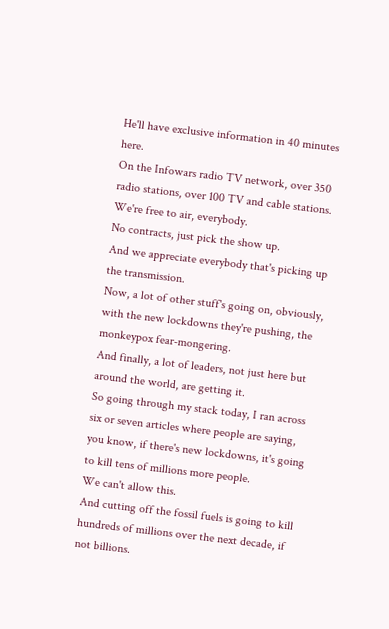He'll have exclusive information in 40 minutes here.
On the Infowars radio TV network, over 350 radio stations, over 100 TV and cable stations.
We're free to air, everybody.
No contracts, just pick the show up.
And we appreciate everybody that's picking up the transmission.
Now, a lot of other stuff's going on, obviously, with the new lockdowns they're pushing, the monkeypox fear-mongering.
And finally, a lot of leaders, not just here but around the world, are getting it.
So going through my stack today, I ran across six or seven articles where people are saying, you know, if there's new lockdowns, it's going to kill tens of millions more people.
We can't allow this.
And cutting off the fossil fuels is going to kill hundreds of millions over the next decade, if not billions.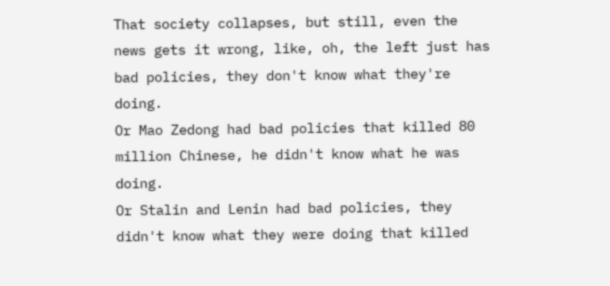That society collapses, but still, even the news gets it wrong, like, oh, the left just has bad policies, they don't know what they're doing.
Or Mao Zedong had bad policies that killed 80 million Chinese, he didn't know what he was doing.
Or Stalin and Lenin had bad policies, they didn't know what they were doing that killed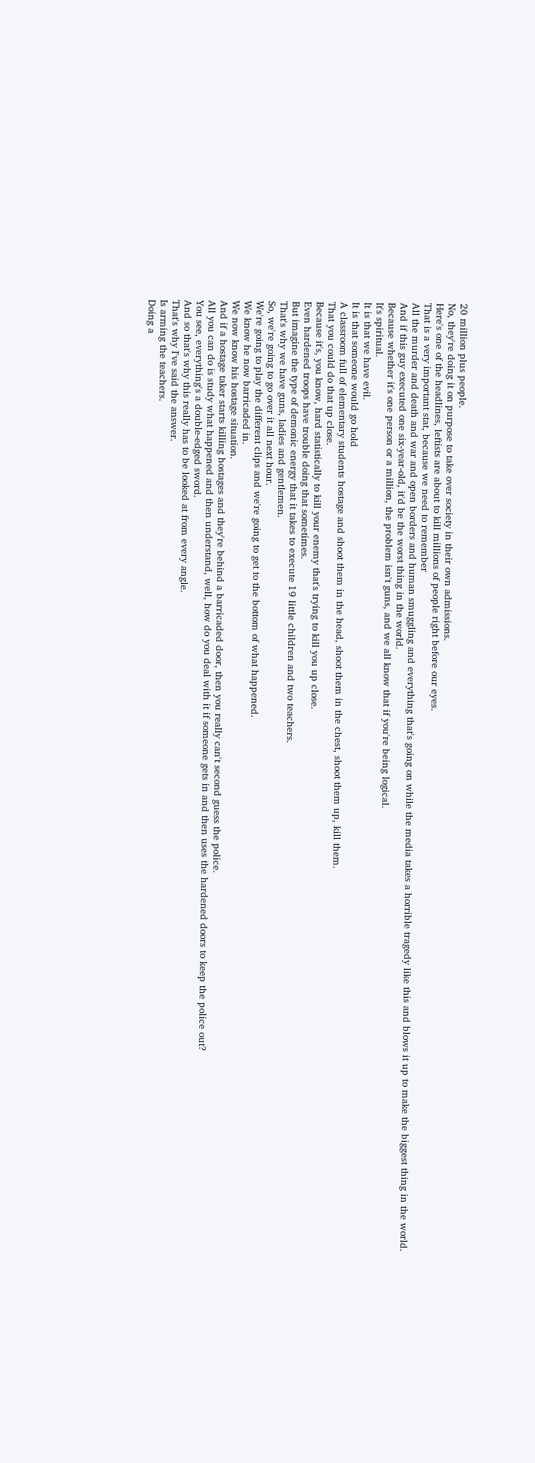20 million plus people.
No, they're doing it on purpose to take over society in their own admissions.
Here's one of the headlines, leftists are about to kill millions of people right before our eyes.
That is a very important stat, because we need to remember
All the murder and death and war and open borders and human smuggling and everything that's going on while the media takes a horrible tragedy like this and blows it up to make the biggest thing in the world.
And if this guy executed one six-year-old, it'd be the worst thing in the world.
Because whether it's one person or a million, the problem isn't guns, and we all know that if you're being logical.
It's spiritual.
It is that we have evil.
It is that someone would go hold
A classroom full of elementary students hostage and shoot them in the head, shoot them in the chest, shoot them up, kill them.
That you could do that up close.
Because it's, you know, hard statistically to kill your enemy that's trying to kill you up close.
Even hardened troops have trouble doing that sometimes.
But imagine the type of demonic energy that it takes to execute 19 little children and two teachers.
That's why we have guns, ladies and gentlemen.
So, we're going to go over it all next hour.
We're going to play the different clips and we're going to get to the bottom of what happened.
We know he now barricaded in.
We now know his hostage situation.
And if a hostage taker starts killing hostages and they're behind a barricaded door, then you really can't second guess the police.
All you can do is study what happened and then understand, well, how do you deal with it if someone gets in and then uses the hardened doors to keep the police out?
You see, everything's a double-edged sword.
And so that's why this really has to be looked at from every angle.
That's why I've said the answer.
Is arming the teachers.
Doing a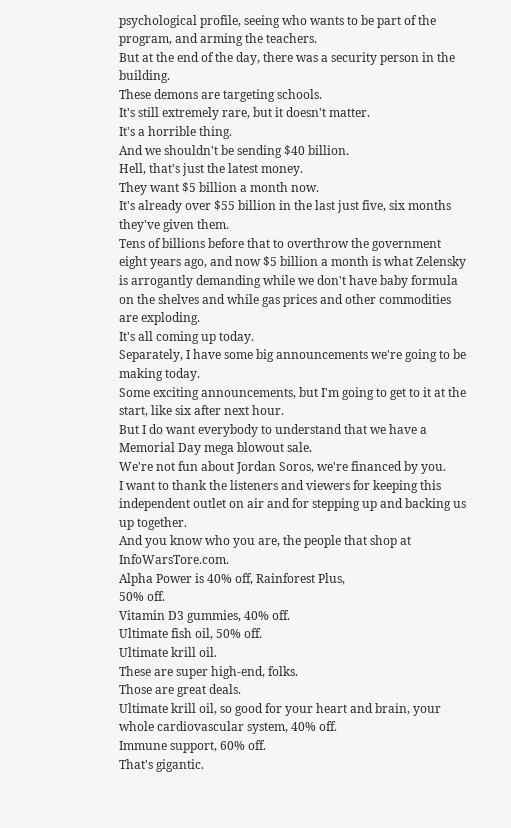psychological profile, seeing who wants to be part of the program, and arming the teachers.
But at the end of the day, there was a security person in the building.
These demons are targeting schools.
It's still extremely rare, but it doesn't matter.
It's a horrible thing.
And we shouldn't be sending $40 billion.
Hell, that's just the latest money.
They want $5 billion a month now.
It's already over $55 billion in the last just five, six months they've given them.
Tens of billions before that to overthrow the government eight years ago, and now $5 billion a month is what Zelensky is arrogantly demanding while we don't have baby formula on the shelves and while gas prices and other commodities are exploding.
It's all coming up today.
Separately, I have some big announcements we're going to be making today.
Some exciting announcements, but I'm going to get to it at the start, like six after next hour.
But I do want everybody to understand that we have a Memorial Day mega blowout sale.
We're not fun about Jordan Soros, we're financed by you.
I want to thank the listeners and viewers for keeping this independent outlet on air and for stepping up and backing us up together.
And you know who you are, the people that shop at InfoWarsTore.com.
Alpha Power is 40% off, Rainforest Plus,
50% off.
Vitamin D3 gummies, 40% off.
Ultimate fish oil, 50% off.
Ultimate krill oil.
These are super high-end, folks.
Those are great deals.
Ultimate krill oil, so good for your heart and brain, your whole cardiovascular system, 40% off.
Immune support, 60% off.
That's gigantic.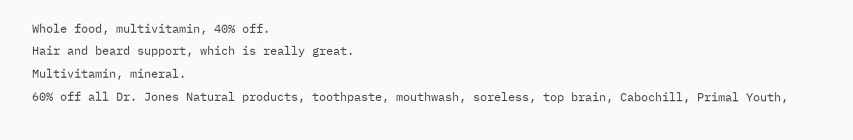Whole food, multivitamin, 40% off.
Hair and beard support, which is really great.
Multivitamin, mineral.
60% off all Dr. Jones Natural products, toothpaste, mouthwash, soreless, top brain, Cabochill, Primal Youth,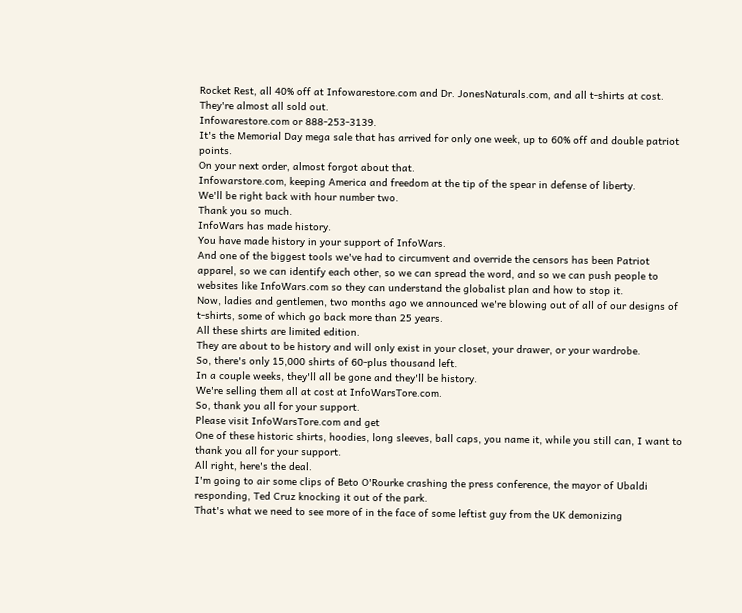Rocket Rest, all 40% off at Infowarestore.com and Dr. JonesNaturals.com, and all t-shirts at cost.
They're almost all sold out.
Infowarestore.com or 888-253-3139.
It's the Memorial Day mega sale that has arrived for only one week, up to 60% off and double patriot points.
On your next order, almost forgot about that.
Infowarstore.com, keeping America and freedom at the tip of the spear in defense of liberty.
We'll be right back with hour number two.
Thank you so much.
InfoWars has made history.
You have made history in your support of InfoWars.
And one of the biggest tools we've had to circumvent and override the censors has been Patriot apparel, so we can identify each other, so we can spread the word, and so we can push people to websites like InfoWars.com so they can understand the globalist plan and how to stop it.
Now, ladies and gentlemen, two months ago we announced we're blowing out of all of our designs of t-shirts, some of which go back more than 25 years.
All these shirts are limited edition.
They are about to be history and will only exist in your closet, your drawer, or your wardrobe.
So, there's only 15,000 shirts of 60-plus thousand left.
In a couple weeks, they'll all be gone and they'll be history.
We're selling them all at cost at InfoWarsTore.com.
So, thank you all for your support.
Please visit InfoWarsTore.com and get
One of these historic shirts, hoodies, long sleeves, ball caps, you name it, while you still can, I want to thank you all for your support.
All right, here's the deal.
I'm going to air some clips of Beto O'Rourke crashing the press conference, the mayor of Ubaldi responding, Ted Cruz knocking it out of the park.
That's what we need to see more of in the face of some leftist guy from the UK demonizing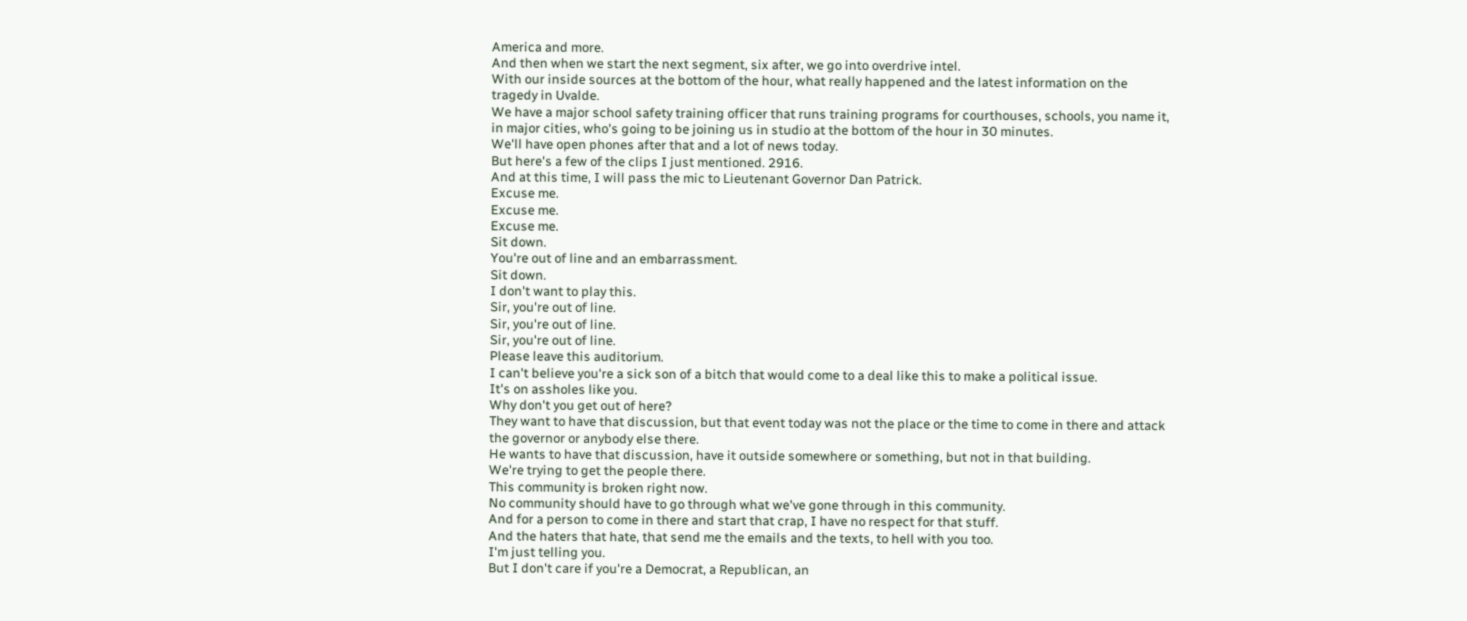America and more.
And then when we start the next segment, six after, we go into overdrive intel.
With our inside sources at the bottom of the hour, what really happened and the latest information on the tragedy in Uvalde.
We have a major school safety training officer that runs training programs for courthouses, schools, you name it, in major cities, who's going to be joining us in studio at the bottom of the hour in 30 minutes.
We'll have open phones after that and a lot of news today.
But here's a few of the clips I just mentioned. 2916.
And at this time, I will pass the mic to Lieutenant Governor Dan Patrick.
Excuse me.
Excuse me.
Excuse me.
Sit down.
You're out of line and an embarrassment.
Sit down.
I don't want to play this.
Sir, you're out of line.
Sir, you're out of line.
Sir, you're out of line.
Please leave this auditorium.
I can't believe you're a sick son of a bitch that would come to a deal like this to make a political issue.
It's on assholes like you.
Why don't you get out of here?
They want to have that discussion, but that event today was not the place or the time to come in there and attack the governor or anybody else there.
He wants to have that discussion, have it outside somewhere or something, but not in that building.
We're trying to get the people there.
This community is broken right now.
No community should have to go through what we've gone through in this community.
And for a person to come in there and start that crap, I have no respect for that stuff.
And the haters that hate, that send me the emails and the texts, to hell with you too.
I'm just telling you.
But I don't care if you're a Democrat, a Republican, an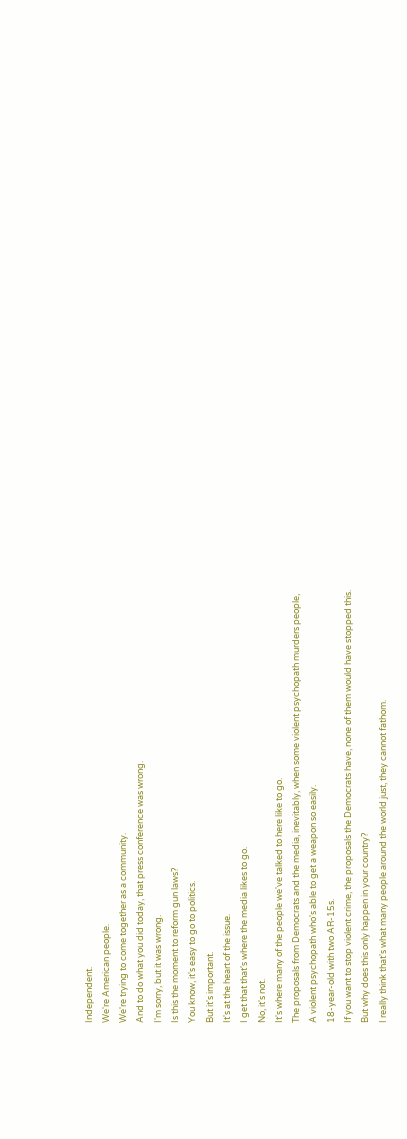Independent.
We're American people.
We're trying to come together as a community.
And to do what you did today, that press conference was wrong.
I'm sorry, but it was wrong.
Is this the moment to reform gun laws?
You know, it's easy to go to politics.
But it's important.
It's at the heart of the issue.
I get that that's where the media likes to go.
No, it's not.
It's where many of the people we've talked to here like to go.
The proposals from Democrats and the media, inevitably, when some violent psychopath murders people,
A violent psychopath who's able to get a weapon so easily.
18-year-old with two AR-15s.
If you want to stop violent crime, the proposals the Democrats have, none of them would have stopped this.
But why does this only happen in your country?
I really think that's what many people around the world just, they cannot fathom.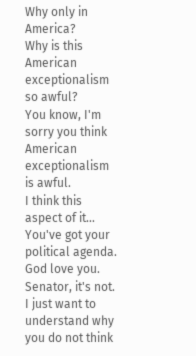Why only in America?
Why is this American exceptionalism so awful?
You know, I'm sorry you think American exceptionalism is awful.
I think this aspect of it... You've got your political agenda.
God love you.
Senator, it's not.
I just want to understand why you do not think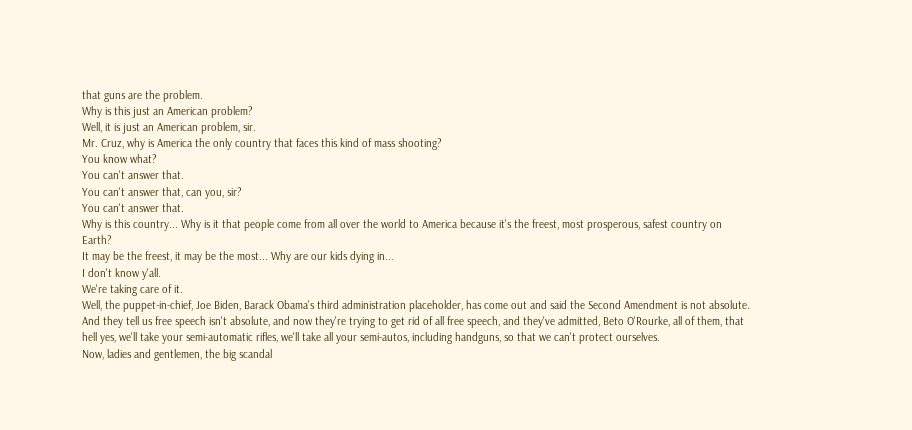that guns are the problem.
Why is this just an American problem?
Well, it is just an American problem, sir.
Mr. Cruz, why is America the only country that faces this kind of mass shooting?
You know what?
You can't answer that.
You can't answer that, can you, sir?
You can't answer that.
Why is this country... Why is it that people come from all over the world to America because it's the freest, most prosperous, safest country on Earth?
It may be the freest, it may be the most... Why are our kids dying in...
I don't know y'all.
We're taking care of it.
Well, the puppet-in-chief, Joe Biden, Barack Obama's third administration placeholder, has come out and said the Second Amendment is not absolute.
And they tell us free speech isn't absolute, and now they're trying to get rid of all free speech, and they've admitted, Beto O'Rourke, all of them, that hell yes, we'll take your semi-automatic rifles, we'll take all your semi-autos, including handguns, so that we can't protect ourselves.
Now, ladies and gentlemen, the big scandal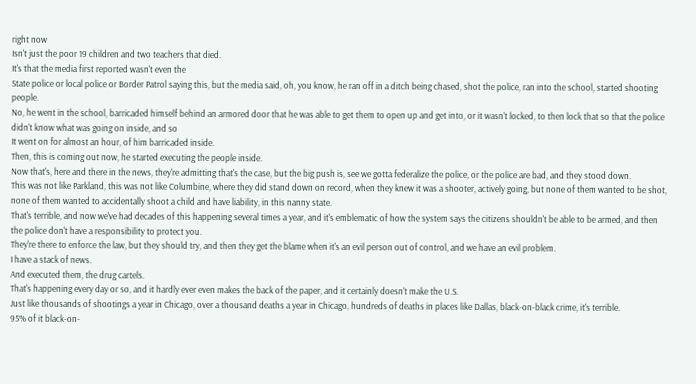right now
Isn't just the poor 19 children and two teachers that died.
It's that the media first reported wasn't even the
State police or local police or Border Patrol saying this, but the media said, oh, you know, he ran off in a ditch being chased, shot the police, ran into the school, started shooting people.
No, he went in the school, barricaded himself behind an armored door that he was able to get them to open up and get into, or it wasn't locked, to then lock that so that the police didn't know what was going on inside, and so
It went on for almost an hour, of him barricaded inside.
Then, this is coming out now, he started executing the people inside.
Now that's, here and there in the news, they're admitting that's the case, but the big push is, see we gotta federalize the police, or the police are bad, and they stood down.
This was not like Parkland, this was not like Columbine, where they did stand down on record, when they knew it was a shooter, actively going, but none of them wanted to be shot, none of them wanted to accidentally shoot a child and have liability, in this nanny state.
That's terrible, and now we've had decades of this happening several times a year, and it's emblematic of how the system says the citizens shouldn't be able to be armed, and then the police don't have a responsibility to protect you.
They're there to enforce the law, but they should try, and then they get the blame when it's an evil person out of control, and we have an evil problem.
I have a stack of news.
And executed them, the drug cartels.
That's happening every day or so, and it hardly ever even makes the back of the paper, and it certainly doesn't make the U.S.
Just like thousands of shootings a year in Chicago, over a thousand deaths a year in Chicago, hundreds of deaths in places like Dallas, black-on-black crime, it's terrible.
95% of it black-on-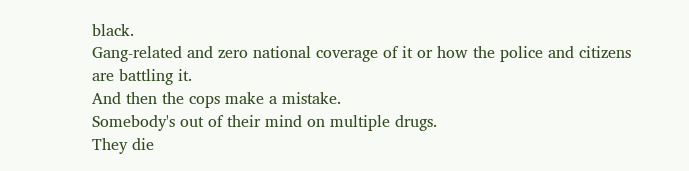black.
Gang-related and zero national coverage of it or how the police and citizens are battling it.
And then the cops make a mistake.
Somebody's out of their mind on multiple drugs.
They die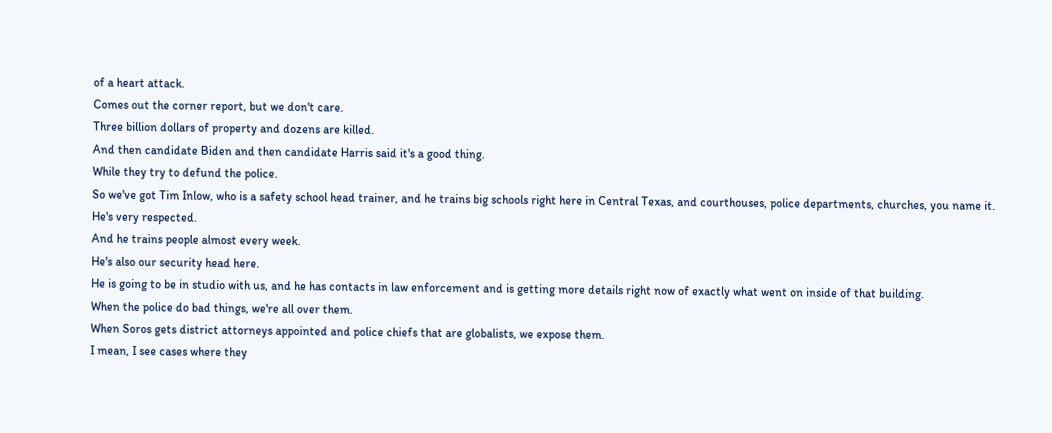of a heart attack.
Comes out the corner report, but we don't care.
Three billion dollars of property and dozens are killed.
And then candidate Biden and then candidate Harris said it's a good thing.
While they try to defund the police.
So we've got Tim Inlow, who is a safety school head trainer, and he trains big schools right here in Central Texas, and courthouses, police departments, churches, you name it.
He's very respected.
And he trains people almost every week.
He's also our security head here.
He is going to be in studio with us, and he has contacts in law enforcement and is getting more details right now of exactly what went on inside of that building.
When the police do bad things, we're all over them.
When Soros gets district attorneys appointed and police chiefs that are globalists, we expose them.
I mean, I see cases where they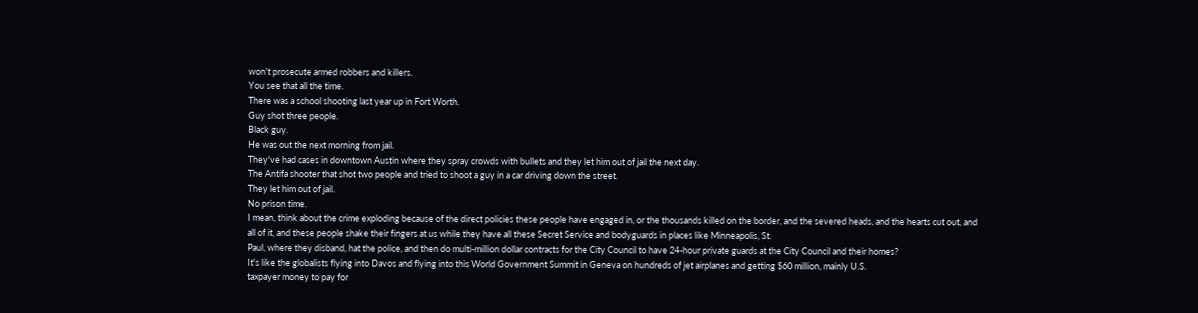won't prosecute armed robbers and killers.
You see that all the time.
There was a school shooting last year up in Fort Worth.
Guy shot three people.
Black guy.
He was out the next morning from jail.
They've had cases in downtown Austin where they spray crowds with bullets and they let him out of jail the next day.
The Antifa shooter that shot two people and tried to shoot a guy in a car driving down the street.
They let him out of jail.
No prison time.
I mean, think about the crime exploding because of the direct policies these people have engaged in, or the thousands killed on the border, and the severed heads, and the hearts cut out, and all of it, and these people shake their fingers at us while they have all these Secret Service and bodyguards in places like Minneapolis, St.
Paul, where they disband, hat the police, and then do multi-million dollar contracts for the City Council to have 24-hour private guards at the City Council and their homes?
It's like the globalists flying into Davos and flying into this World Government Summit in Geneva on hundreds of jet airplanes and getting $60 million, mainly U.S.
taxpayer money to pay for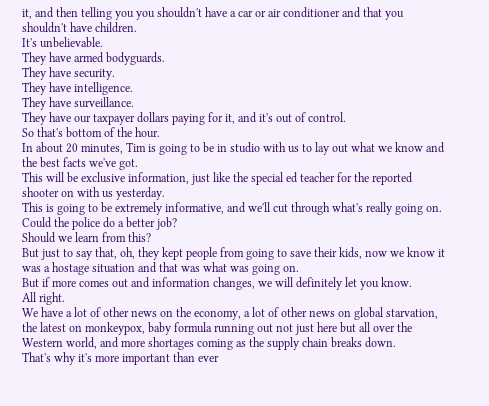it, and then telling you you shouldn't have a car or air conditioner and that you shouldn't have children.
It's unbelievable.
They have armed bodyguards.
They have security.
They have intelligence.
They have surveillance.
They have our taxpayer dollars paying for it, and it's out of control.
So that's bottom of the hour.
In about 20 minutes, Tim is going to be in studio with us to lay out what we know and the best facts we've got.
This will be exclusive information, just like the special ed teacher for the reported shooter on with us yesterday.
This is going to be extremely informative, and we'll cut through what's really going on.
Could the police do a better job?
Should we learn from this?
But just to say that, oh, they kept people from going to save their kids, now we know it was a hostage situation and that was what was going on.
But if more comes out and information changes, we will definitely let you know.
All right.
We have a lot of other news on the economy, a lot of other news on global starvation, the latest on monkeypox, baby formula running out not just here but all over the Western world, and more shortages coming as the supply chain breaks down.
That's why it's more important than ever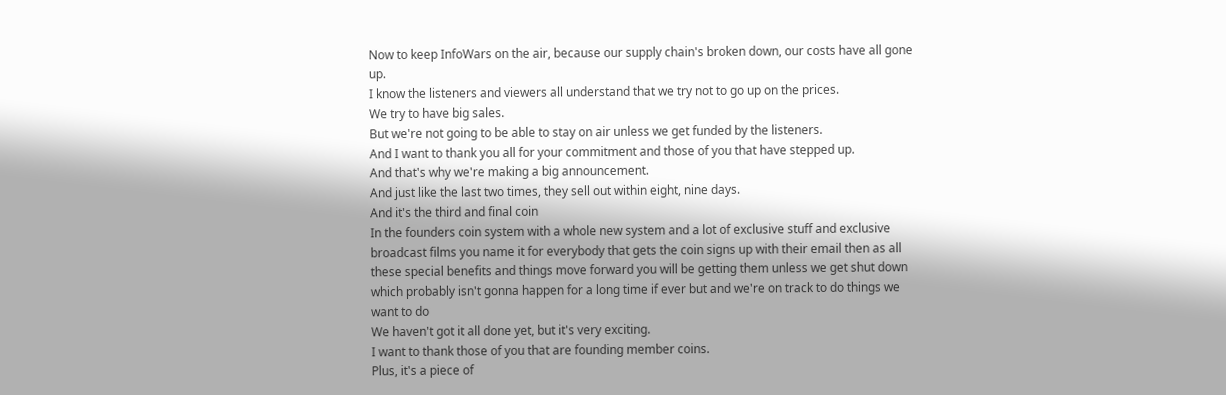Now to keep InfoWars on the air, because our supply chain's broken down, our costs have all gone up.
I know the listeners and viewers all understand that we try not to go up on the prices.
We try to have big sales.
But we're not going to be able to stay on air unless we get funded by the listeners.
And I want to thank you all for your commitment and those of you that have stepped up.
And that's why we're making a big announcement.
And just like the last two times, they sell out within eight, nine days.
And it's the third and final coin
In the founders coin system with a whole new system and a lot of exclusive stuff and exclusive broadcast films you name it for everybody that gets the coin signs up with their email then as all these special benefits and things move forward you will be getting them unless we get shut down which probably isn't gonna happen for a long time if ever but and we're on track to do things we want to do
We haven't got it all done yet, but it's very exciting.
I want to thank those of you that are founding member coins.
Plus, it's a piece of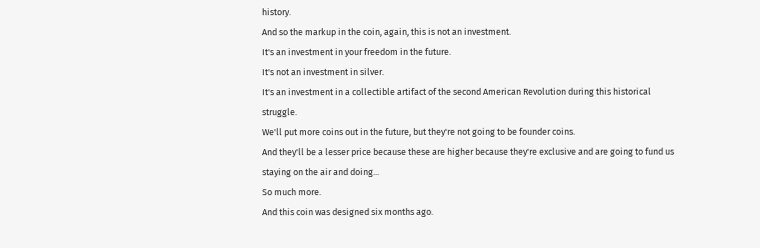history.
And so the markup in the coin, again, this is not an investment.
It's an investment in your freedom in the future.
It's not an investment in silver.
It's an investment in a collectible artifact of the second American Revolution during this historical struggle.
We'll put more coins out in the future, but they're not going to be founder coins.
And they'll be a lesser price because these are higher because they're exclusive and are going to fund us staying on the air and doing...
So much more.
And this coin was designed six months ago.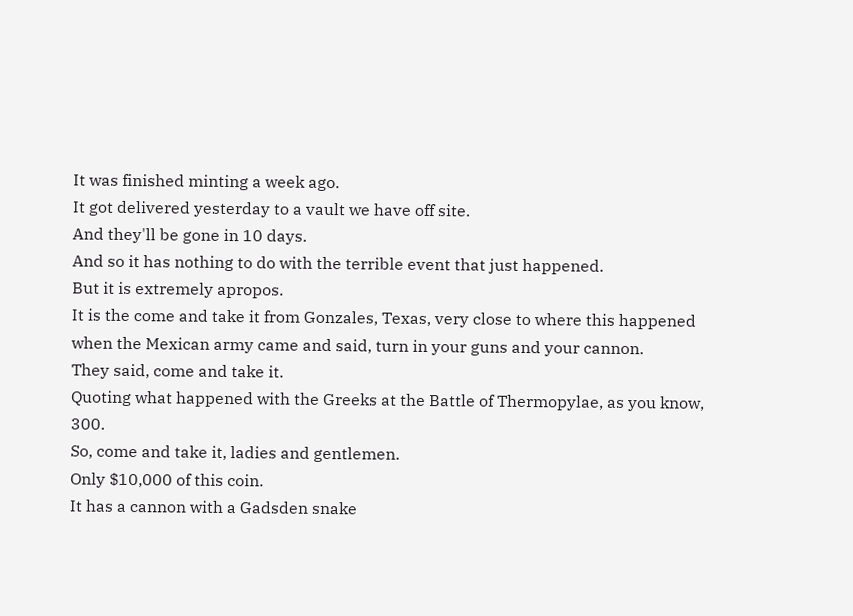It was finished minting a week ago.
It got delivered yesterday to a vault we have off site.
And they'll be gone in 10 days.
And so it has nothing to do with the terrible event that just happened.
But it is extremely apropos.
It is the come and take it from Gonzales, Texas, very close to where this happened when the Mexican army came and said, turn in your guns and your cannon.
They said, come and take it.
Quoting what happened with the Greeks at the Battle of Thermopylae, as you know, 300.
So, come and take it, ladies and gentlemen.
Only $10,000 of this coin.
It has a cannon with a Gadsden snake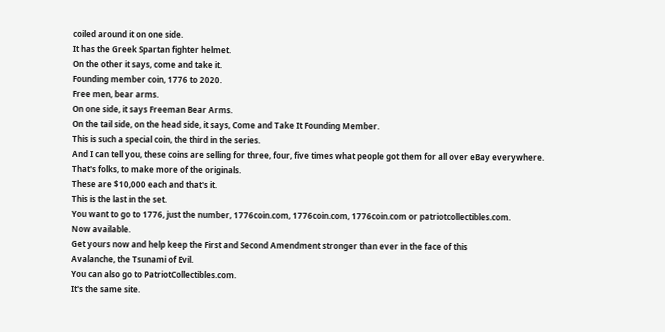coiled around it on one side.
It has the Greek Spartan fighter helmet.
On the other it says, come and take it.
Founding member coin, 1776 to 2020.
Free men, bear arms.
On one side, it says Freeman Bear Arms.
On the tail side, on the head side, it says, Come and Take It Founding Member.
This is such a special coin, the third in the series.
And I can tell you, these coins are selling for three, four, five times what people got them for all over eBay everywhere.
That's folks, to make more of the originals.
These are $10,000 each and that's it.
This is the last in the set.
You want to go to 1776, just the number, 1776coin.com, 1776coin.com, 1776coin.com or patriotcollectibles.com.
Now available.
Get yours now and help keep the First and Second Amendment stronger than ever in the face of this
Avalanche, the Tsunami of Evil.
You can also go to PatriotCollectibles.com.
It's the same site.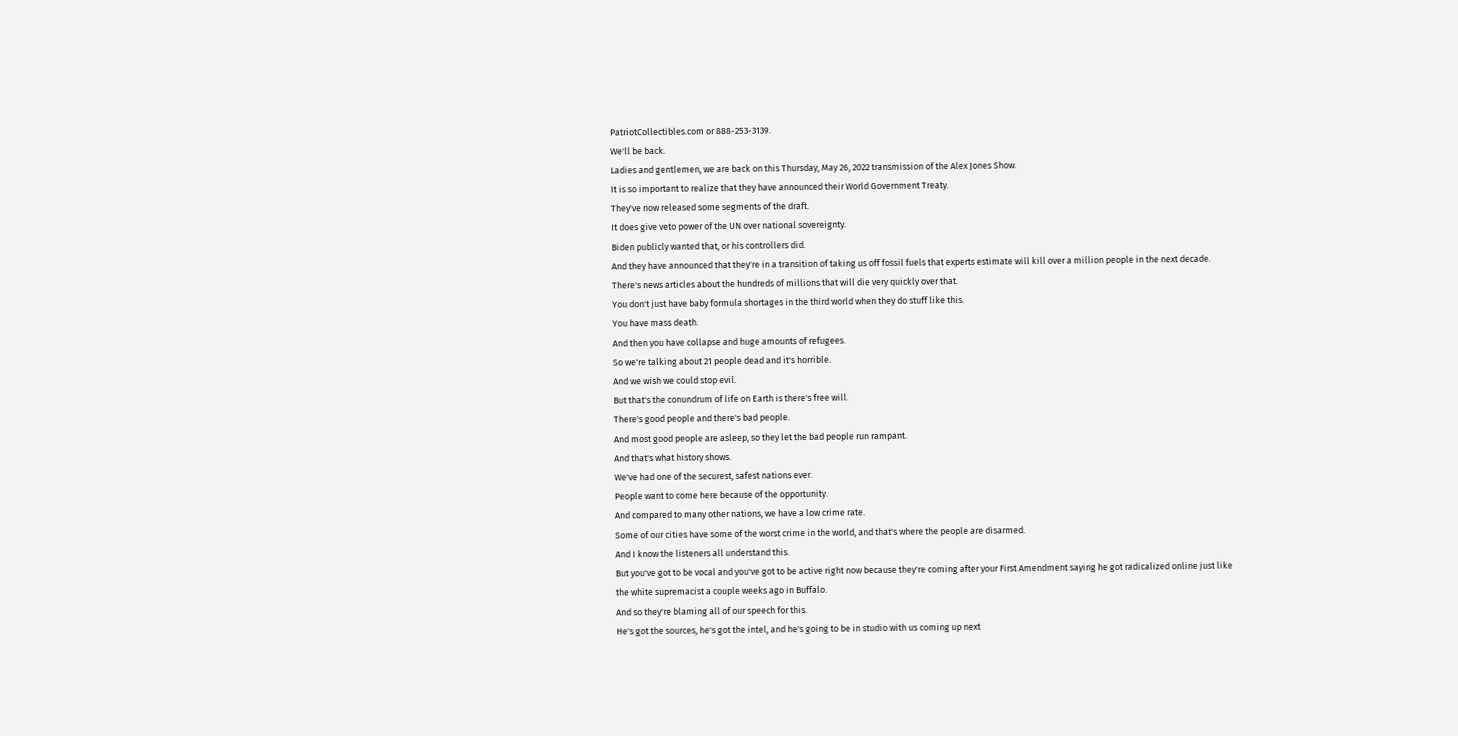PatriotCollectibles.com or 888-253-3139.
We'll be back.
Ladies and gentlemen, we are back on this Thursday, May 26, 2022 transmission of the Alex Jones Show.
It is so important to realize that they have announced their World Government Treaty.
They've now released some segments of the draft.
It does give veto power of the UN over national sovereignty.
Biden publicly wanted that, or his controllers did.
And they have announced that they're in a transition of taking us off fossil fuels that experts estimate will kill over a million people in the next decade.
There's news articles about the hundreds of millions that will die very quickly over that.
You don't just have baby formula shortages in the third world when they do stuff like this.
You have mass death.
And then you have collapse and huge amounts of refugees.
So we're talking about 21 people dead and it's horrible.
And we wish we could stop evil.
But that's the conundrum of life on Earth is there's free will.
There's good people and there's bad people.
And most good people are asleep, so they let the bad people run rampant.
And that's what history shows.
We've had one of the securest, safest nations ever.
People want to come here because of the opportunity.
And compared to many other nations, we have a low crime rate.
Some of our cities have some of the worst crime in the world, and that's where the people are disarmed.
And I know the listeners all understand this.
But you've got to be vocal and you've got to be active right now because they're coming after your First Amendment saying he got radicalized online just like the white supremacist a couple weeks ago in Buffalo.
And so they're blaming all of our speech for this.
He's got the sources, he's got the intel, and he's going to be in studio with us coming up next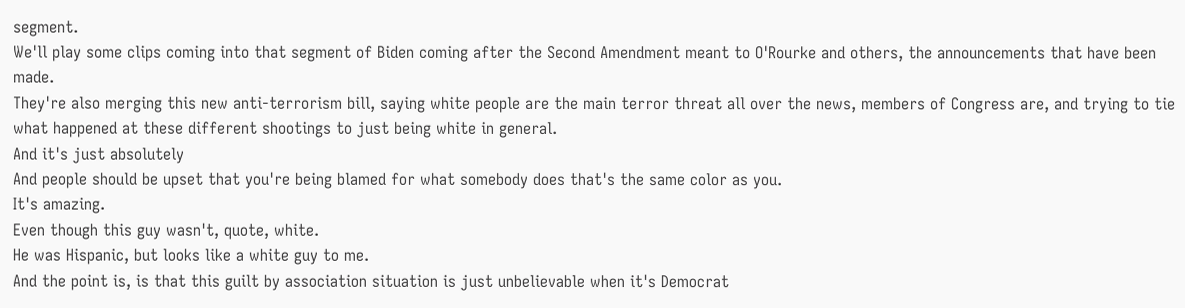segment.
We'll play some clips coming into that segment of Biden coming after the Second Amendment meant to O'Rourke and others, the announcements that have been made.
They're also merging this new anti-terrorism bill, saying white people are the main terror threat all over the news, members of Congress are, and trying to tie what happened at these different shootings to just being white in general.
And it's just absolutely
And people should be upset that you're being blamed for what somebody does that's the same color as you.
It's amazing.
Even though this guy wasn't, quote, white.
He was Hispanic, but looks like a white guy to me.
And the point is, is that this guilt by association situation is just unbelievable when it's Democrat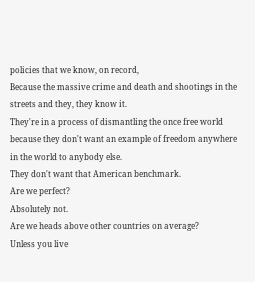policies that we know, on record,
Because the massive crime and death and shootings in the streets and they, they know it.
They're in a process of dismantling the once free world because they don't want an example of freedom anywhere in the world to anybody else.
They don't want that American benchmark.
Are we perfect?
Absolutely not.
Are we heads above other countries on average?
Unless you live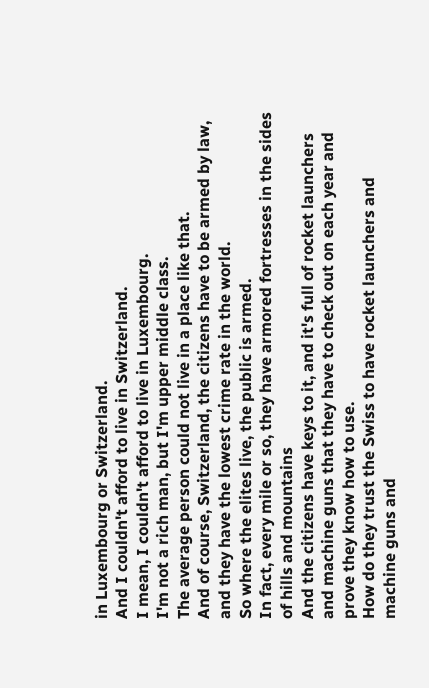in Luxembourg or Switzerland.
And I couldn't afford to live in Switzerland.
I mean, I couldn't afford to live in Luxembourg.
I'm not a rich man, but I'm upper middle class.
The average person could not live in a place like that.
And of course, Switzerland, the citizens have to be armed by law, and they have the lowest crime rate in the world.
So where the elites live, the public is armed.
In fact, every mile or so, they have armored fortresses in the sides of hills and mountains
And the citizens have keys to it, and it's full of rocket launchers and machine guns that they have to check out on each year and prove they know how to use.
How do they trust the Swiss to have rocket launchers and machine guns and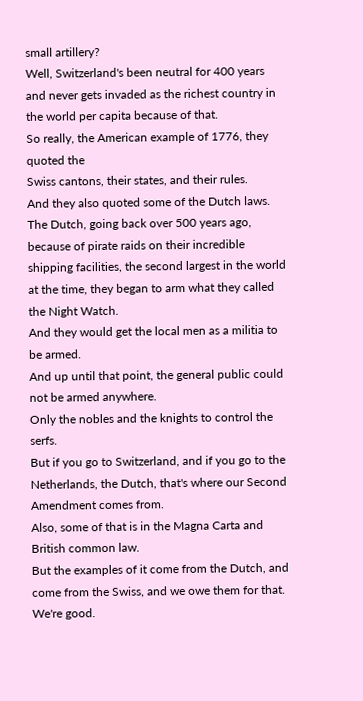small artillery?
Well, Switzerland's been neutral for 400 years and never gets invaded as the richest country in the world per capita because of that.
So really, the American example of 1776, they quoted the
Swiss cantons, their states, and their rules.
And they also quoted some of the Dutch laws.
The Dutch, going back over 500 years ago, because of pirate raids on their incredible shipping facilities, the second largest in the world at the time, they began to arm what they called the Night Watch.
And they would get the local men as a militia to be armed.
And up until that point, the general public could not be armed anywhere.
Only the nobles and the knights to control the serfs.
But if you go to Switzerland, and if you go to the Netherlands, the Dutch, that's where our Second Amendment comes from.
Also, some of that is in the Magna Carta and British common law.
But the examples of it come from the Dutch, and come from the Swiss, and we owe them for that.
We're good.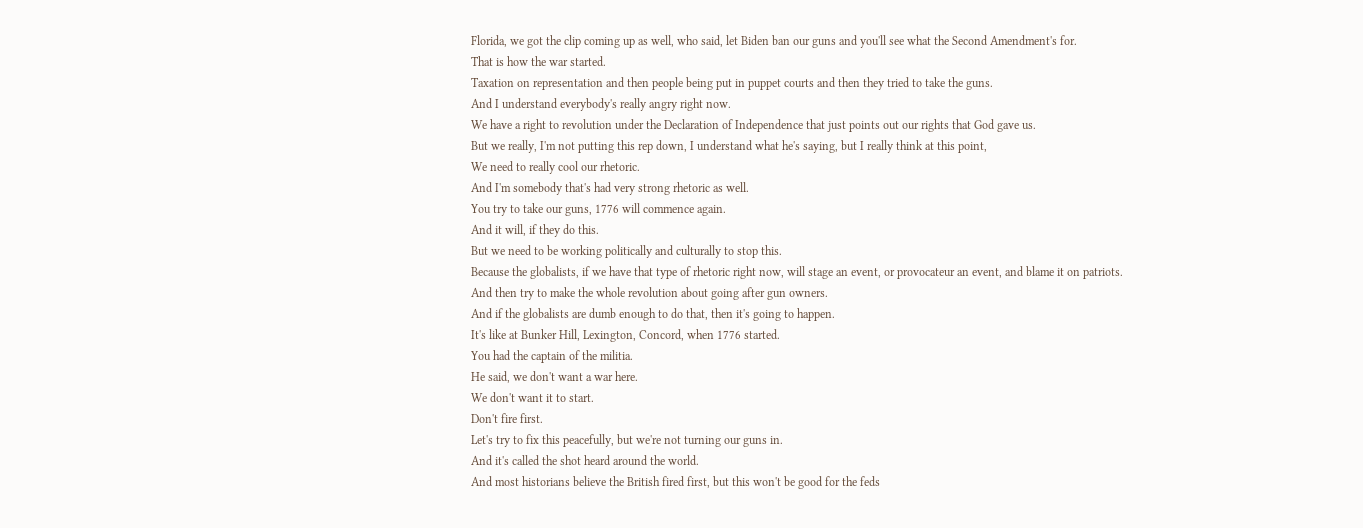Florida, we got the clip coming up as well, who said, let Biden ban our guns and you'll see what the Second Amendment's for.
That is how the war started.
Taxation on representation and then people being put in puppet courts and then they tried to take the guns.
And I understand everybody's really angry right now.
We have a right to revolution under the Declaration of Independence that just points out our rights that God gave us.
But we really, I'm not putting this rep down, I understand what he's saying, but I really think at this point,
We need to really cool our rhetoric.
And I'm somebody that's had very strong rhetoric as well.
You try to take our guns, 1776 will commence again.
And it will, if they do this.
But we need to be working politically and culturally to stop this.
Because the globalists, if we have that type of rhetoric right now, will stage an event, or provocateur an event, and blame it on patriots.
And then try to make the whole revolution about going after gun owners.
And if the globalists are dumb enough to do that, then it's going to happen.
It's like at Bunker Hill, Lexington, Concord, when 1776 started.
You had the captain of the militia.
He said, we don't want a war here.
We don't want it to start.
Don't fire first.
Let's try to fix this peacefully, but we're not turning our guns in.
And it's called the shot heard around the world.
And most historians believe the British fired first, but this won't be good for the feds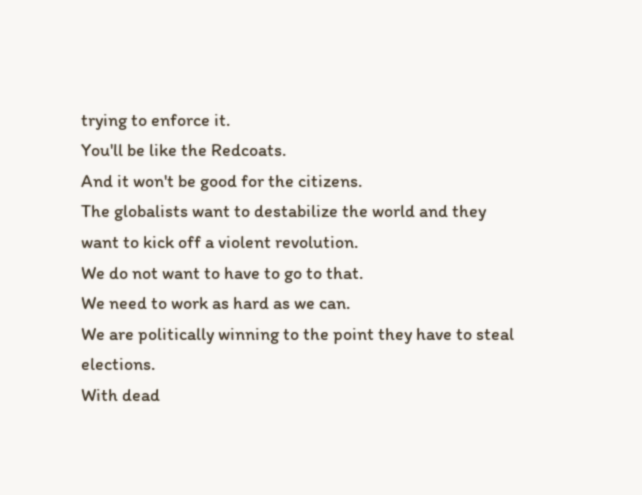trying to enforce it.
You'll be like the Redcoats.
And it won't be good for the citizens.
The globalists want to destabilize the world and they want to kick off a violent revolution.
We do not want to have to go to that.
We need to work as hard as we can.
We are politically winning to the point they have to steal elections.
With dead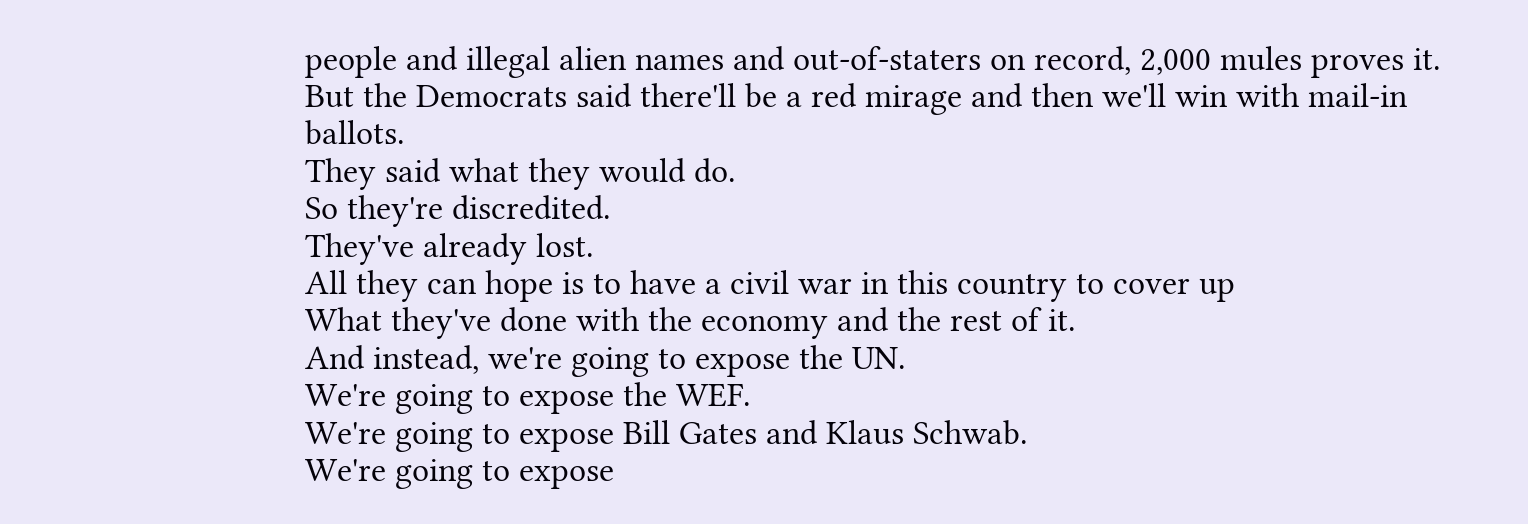people and illegal alien names and out-of-staters on record, 2,000 mules proves it.
But the Democrats said there'll be a red mirage and then we'll win with mail-in ballots.
They said what they would do.
So they're discredited.
They've already lost.
All they can hope is to have a civil war in this country to cover up
What they've done with the economy and the rest of it.
And instead, we're going to expose the UN.
We're going to expose the WEF.
We're going to expose Bill Gates and Klaus Schwab.
We're going to expose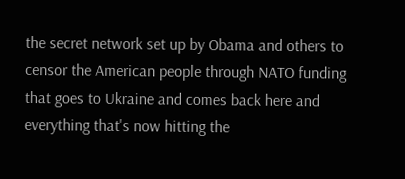the secret network set up by Obama and others to censor the American people through NATO funding that goes to Ukraine and comes back here and everything that's now hitting the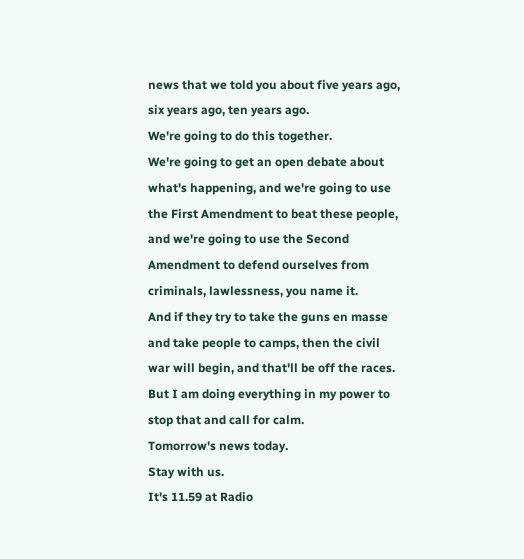news that we told you about five years ago, six years ago, ten years ago.
We're going to do this together.
We're going to get an open debate about what's happening, and we're going to use the First Amendment to beat these people, and we're going to use the Second Amendment to defend ourselves from criminals, lawlessness, you name it.
And if they try to take the guns en masse and take people to camps, then the civil war will begin, and that'll be off the races.
But I am doing everything in my power to stop that and call for calm.
Tomorrow's news today.
Stay with us.
It's 11.59 at Radio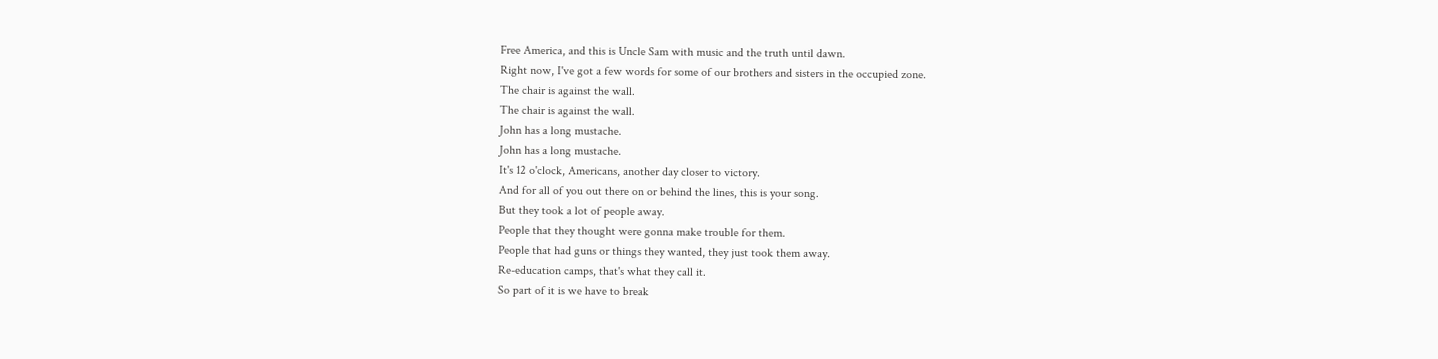Free America, and this is Uncle Sam with music and the truth until dawn.
Right now, I've got a few words for some of our brothers and sisters in the occupied zone.
The chair is against the wall.
The chair is against the wall.
John has a long mustache.
John has a long mustache.
It's 12 o'clock, Americans, another day closer to victory.
And for all of you out there on or behind the lines, this is your song.
But they took a lot of people away.
People that they thought were gonna make trouble for them.
People that had guns or things they wanted, they just took them away.
Re-education camps, that's what they call it.
So part of it is we have to break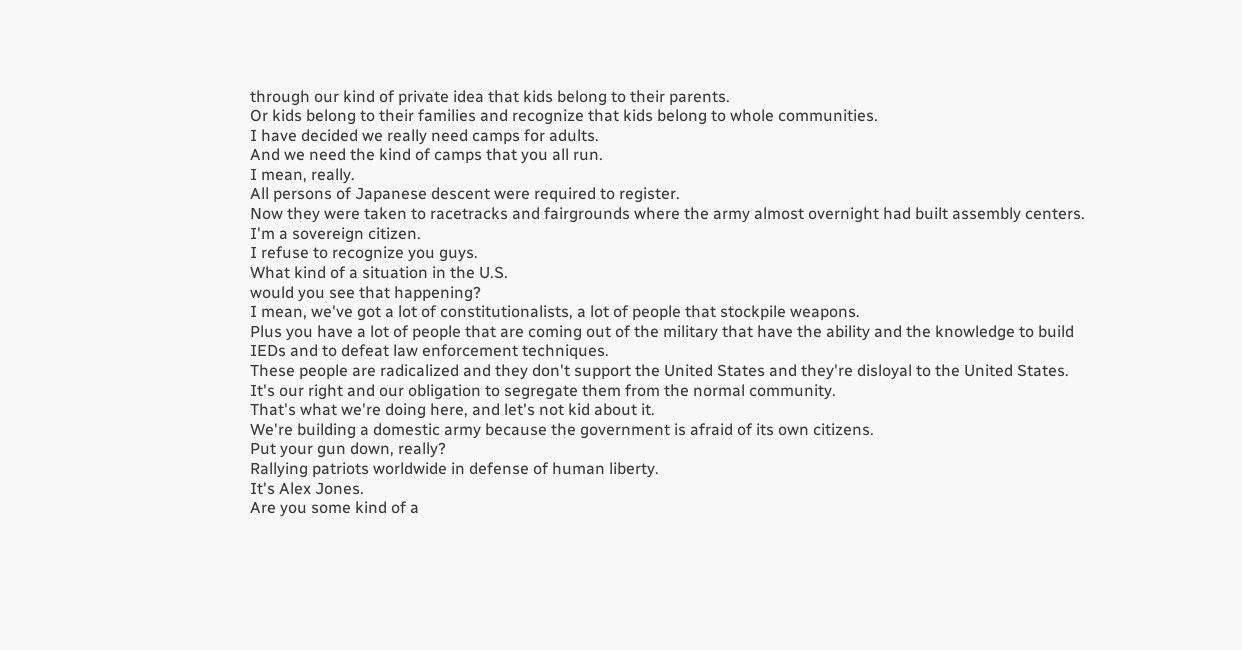through our kind of private idea that kids belong to their parents.
Or kids belong to their families and recognize that kids belong to whole communities.
I have decided we really need camps for adults.
And we need the kind of camps that you all run.
I mean, really.
All persons of Japanese descent were required to register.
Now they were taken to racetracks and fairgrounds where the army almost overnight had built assembly centers.
I'm a sovereign citizen.
I refuse to recognize you guys.
What kind of a situation in the U.S.
would you see that happening?
I mean, we've got a lot of constitutionalists, a lot of people that stockpile weapons.
Plus you have a lot of people that are coming out of the military that have the ability and the knowledge to build IEDs and to defeat law enforcement techniques.
These people are radicalized and they don't support the United States and they're disloyal to the United States.
It's our right and our obligation to segregate them from the normal community.
That's what we're doing here, and let's not kid about it.
We're building a domestic army because the government is afraid of its own citizens.
Put your gun down, really?
Rallying patriots worldwide in defense of human liberty.
It's Alex Jones.
Are you some kind of a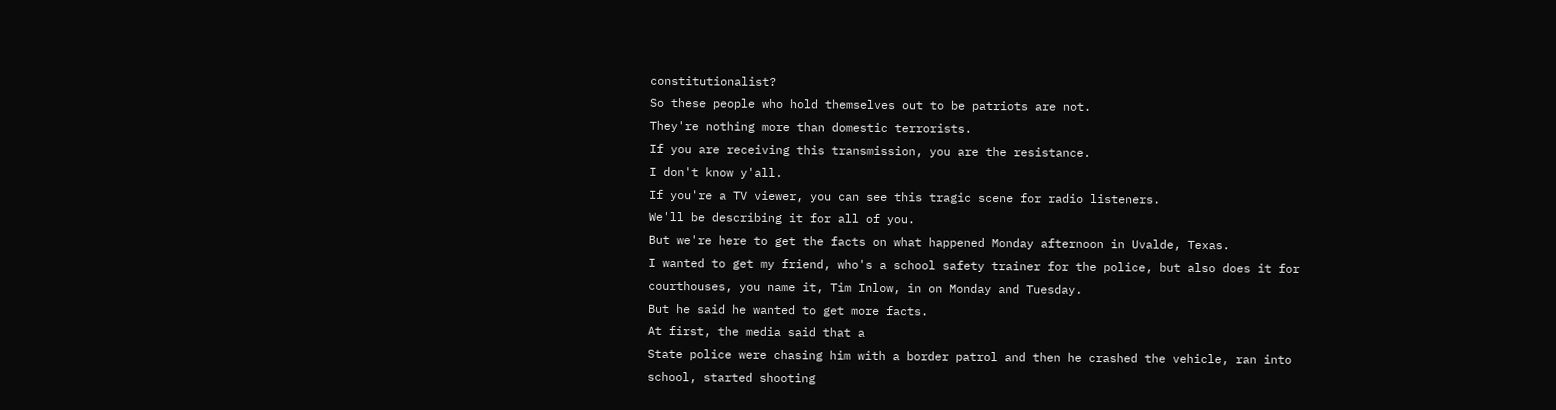constitutionalist?
So these people who hold themselves out to be patriots are not.
They're nothing more than domestic terrorists.
If you are receiving this transmission, you are the resistance.
I don't know y'all.
If you're a TV viewer, you can see this tragic scene for radio listeners.
We'll be describing it for all of you.
But we're here to get the facts on what happened Monday afternoon in Uvalde, Texas.
I wanted to get my friend, who's a school safety trainer for the police, but also does it for courthouses, you name it, Tim Inlow, in on Monday and Tuesday.
But he said he wanted to get more facts.
At first, the media said that a
State police were chasing him with a border patrol and then he crashed the vehicle, ran into school, started shooting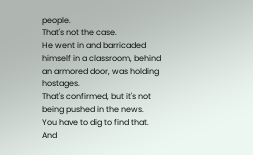people.
That's not the case.
He went in and barricaded himself in a classroom, behind an armored door, was holding hostages.
That's confirmed, but it's not being pushed in the news.
You have to dig to find that.
And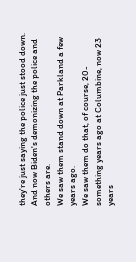they're just saying the police just stood down.
And now Biden's demonizing the police and others are.
We saw them stand down at Parkland a few years ago.
We saw them do that, of course, 20-something years ago at Columbine, now 23 years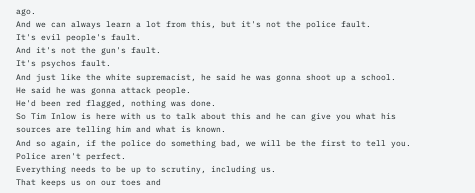ago.
And we can always learn a lot from this, but it's not the police fault.
It's evil people's fault.
And it's not the gun's fault.
It's psychos fault.
And just like the white supremacist, he said he was gonna shoot up a school.
He said he was gonna attack people.
He'd been red flagged, nothing was done.
So Tim Inlow is here with us to talk about this and he can give you what his sources are telling him and what is known.
And so again, if the police do something bad, we will be the first to tell you.
Police aren't perfect.
Everything needs to be up to scrutiny, including us.
That keeps us on our toes and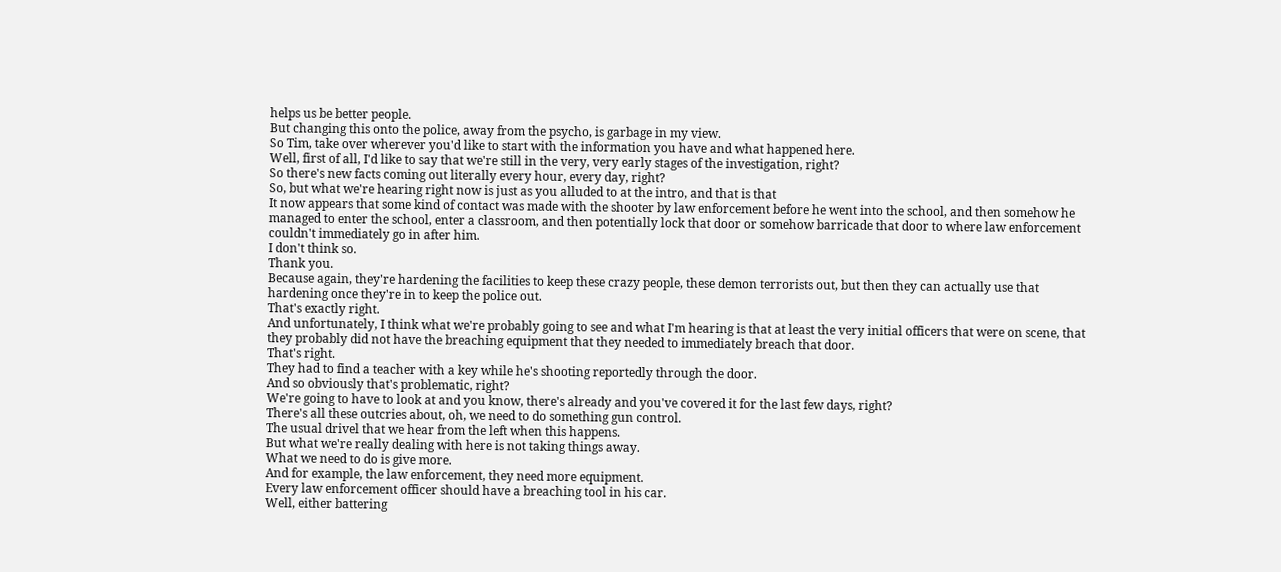helps us be better people.
But changing this onto the police, away from the psycho, is garbage in my view.
So Tim, take over wherever you'd like to start with the information you have and what happened here.
Well, first of all, I'd like to say that we're still in the very, very early stages of the investigation, right?
So there's new facts coming out literally every hour, every day, right?
So, but what we're hearing right now is just as you alluded to at the intro, and that is that
It now appears that some kind of contact was made with the shooter by law enforcement before he went into the school, and then somehow he managed to enter the school, enter a classroom, and then potentially lock that door or somehow barricade that door to where law enforcement couldn't immediately go in after him.
I don't think so.
Thank you.
Because again, they're hardening the facilities to keep these crazy people, these demon terrorists out, but then they can actually use that hardening once they're in to keep the police out.
That's exactly right.
And unfortunately, I think what we're probably going to see and what I'm hearing is that at least the very initial officers that were on scene, that they probably did not have the breaching equipment that they needed to immediately breach that door.
That's right.
They had to find a teacher with a key while he's shooting reportedly through the door.
And so obviously that's problematic, right?
We're going to have to look at and you know, there's already and you've covered it for the last few days, right?
There's all these outcries about, oh, we need to do something gun control.
The usual drivel that we hear from the left when this happens.
But what we're really dealing with here is not taking things away.
What we need to do is give more.
And for example, the law enforcement, they need more equipment.
Every law enforcement officer should have a breaching tool in his car.
Well, either battering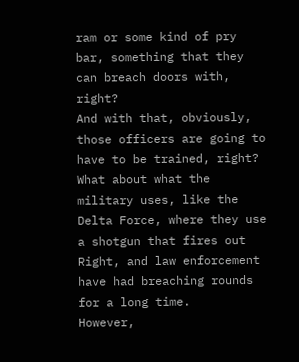ram or some kind of pry bar, something that they can breach doors with, right?
And with that, obviously, those officers are going to have to be trained, right?
What about what the military uses, like the Delta Force, where they use a shotgun that fires out
Right, and law enforcement have had breaching rounds for a long time.
However,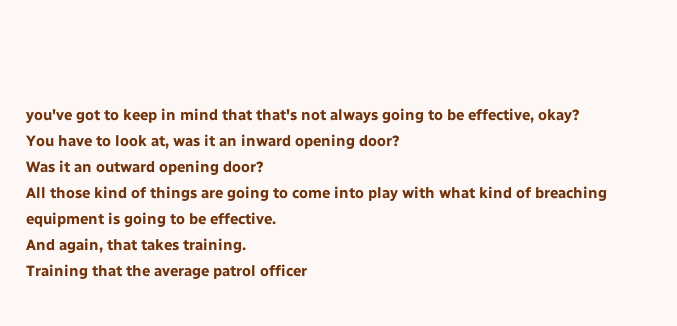you've got to keep in mind that that's not always going to be effective, okay?
You have to look at, was it an inward opening door?
Was it an outward opening door?
All those kind of things are going to come into play with what kind of breaching equipment is going to be effective.
And again, that takes training.
Training that the average patrol officer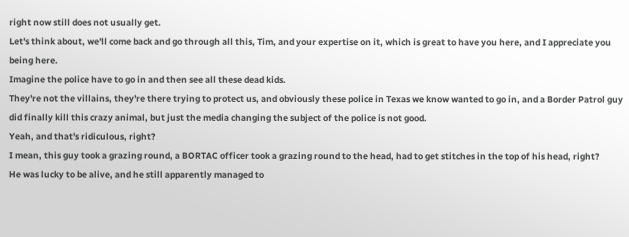right now still does not usually get.
Let's think about, we'll come back and go through all this, Tim, and your expertise on it, which is great to have you here, and I appreciate you being here.
Imagine the police have to go in and then see all these dead kids.
They're not the villains, they're there trying to protect us, and obviously these police in Texas we know wanted to go in, and a Border Patrol guy did finally kill this crazy animal, but just the media changing the subject of the police is not good.
Yeah, and that's ridiculous, right?
I mean, this guy took a grazing round, a BORTAC officer took a grazing round to the head, had to get stitches in the top of his head, right?
He was lucky to be alive, and he still apparently managed to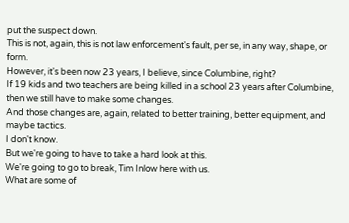put the suspect down.
This is not, again, this is not law enforcement's fault, per se, in any way, shape, or form.
However, it's been now 23 years, I believe, since Columbine, right?
If 19 kids and two teachers are being killed in a school 23 years after Columbine, then we still have to make some changes.
And those changes are, again, related to better training, better equipment, and maybe tactics.
I don't know.
But we're going to have to take a hard look at this.
We're going to go to break, Tim Inlow here with us.
What are some of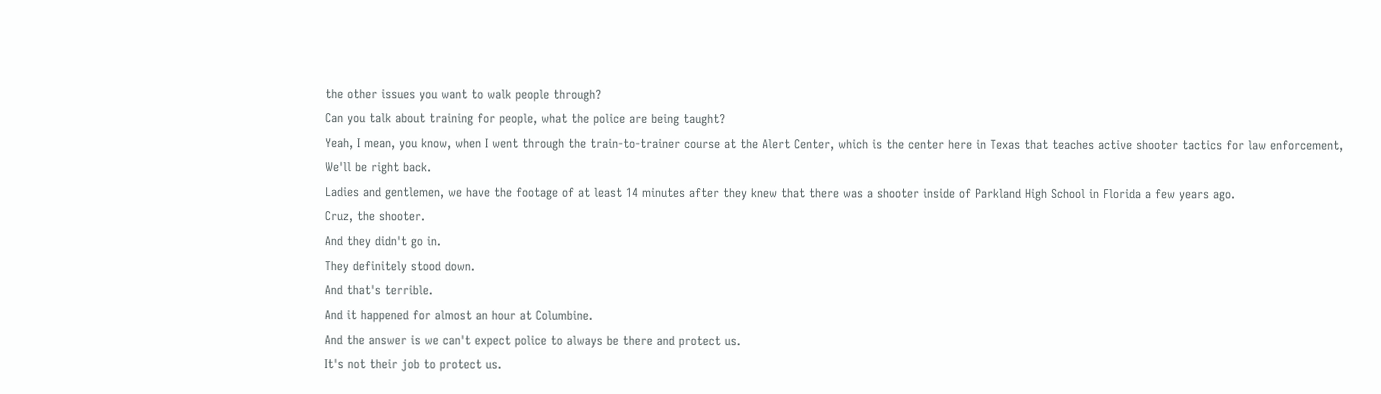the other issues you want to walk people through?
Can you talk about training for people, what the police are being taught?
Yeah, I mean, you know, when I went through the train-to-trainer course at the Alert Center, which is the center here in Texas that teaches active shooter tactics for law enforcement,
We'll be right back.
Ladies and gentlemen, we have the footage of at least 14 minutes after they knew that there was a shooter inside of Parkland High School in Florida a few years ago.
Cruz, the shooter.
And they didn't go in.
They definitely stood down.
And that's terrible.
And it happened for almost an hour at Columbine.
And the answer is we can't expect police to always be there and protect us.
It's not their job to protect us.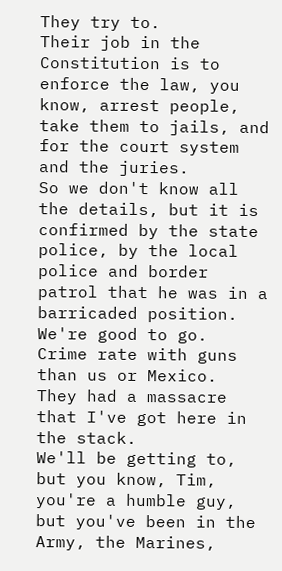They try to.
Their job in the Constitution is to enforce the law, you know, arrest people, take them to jails, and for the court system and the juries.
So we don't know all the details, but it is confirmed by the state police, by the local police and border patrol that he was in a barricaded position.
We're good to go.
Crime rate with guns than us or Mexico.
They had a massacre that I've got here in the stack.
We'll be getting to, but you know, Tim, you're a humble guy, but you've been in the Army, the Marines,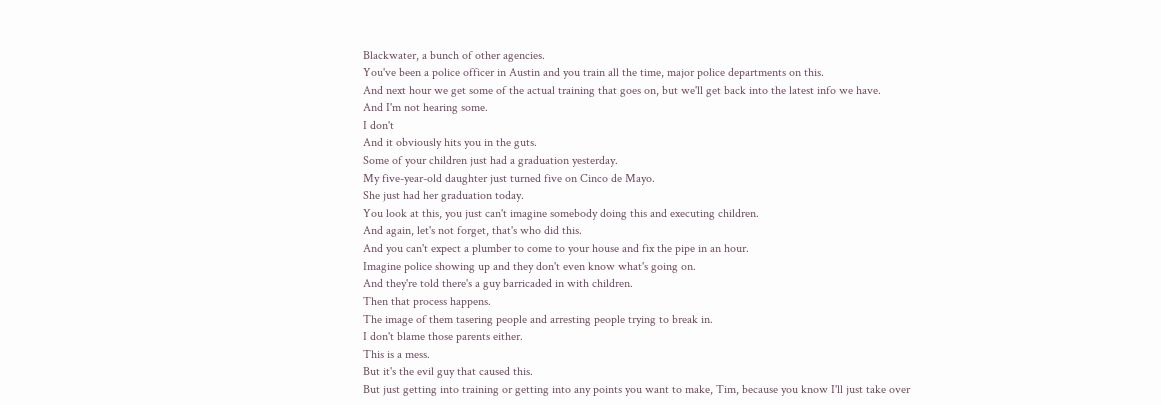Blackwater, a bunch of other agencies.
You've been a police officer in Austin and you train all the time, major police departments on this.
And next hour we get some of the actual training that goes on, but we'll get back into the latest info we have.
And I'm not hearing some.
I don't
And it obviously hits you in the guts.
Some of your children just had a graduation yesterday.
My five-year-old daughter just turned five on Cinco de Mayo.
She just had her graduation today.
You look at this, you just can't imagine somebody doing this and executing children.
And again, let's not forget, that's who did this.
And you can't expect a plumber to come to your house and fix the pipe in an hour.
Imagine police showing up and they don't even know what's going on.
And they're told there's a guy barricaded in with children.
Then that process happens.
The image of them tasering people and arresting people trying to break in.
I don't blame those parents either.
This is a mess.
But it's the evil guy that caused this.
But just getting into training or getting into any points you want to make, Tim, because you know I'll just take over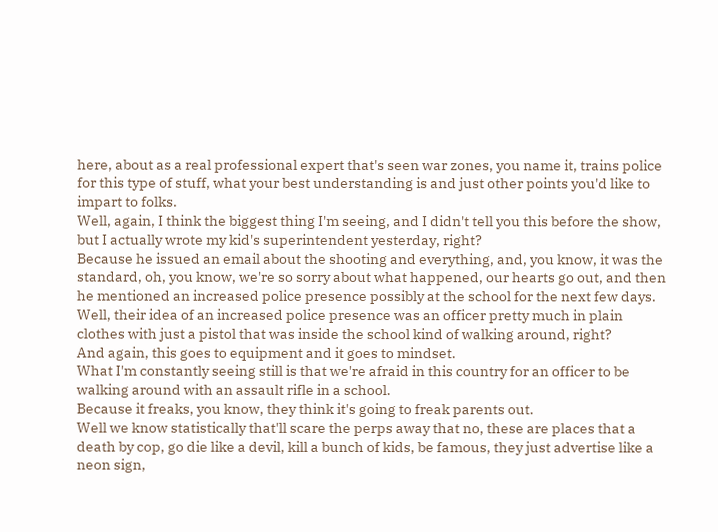here, about as a real professional expert that's seen war zones, you name it, trains police for this type of stuff, what your best understanding is and just other points you'd like to impart to folks.
Well, again, I think the biggest thing I'm seeing, and I didn't tell you this before the show, but I actually wrote my kid's superintendent yesterday, right?
Because he issued an email about the shooting and everything, and, you know, it was the standard, oh, you know, we're so sorry about what happened, our hearts go out, and then he mentioned an increased police presence possibly at the school for the next few days.
Well, their idea of an increased police presence was an officer pretty much in plain clothes with just a pistol that was inside the school kind of walking around, right?
And again, this goes to equipment and it goes to mindset.
What I'm constantly seeing still is that we're afraid in this country for an officer to be walking around with an assault rifle in a school.
Because it freaks, you know, they think it's going to freak parents out.
Well we know statistically that'll scare the perps away that no, these are places that a death by cop, go die like a devil, kill a bunch of kids, be famous, they just advertise like a neon sign,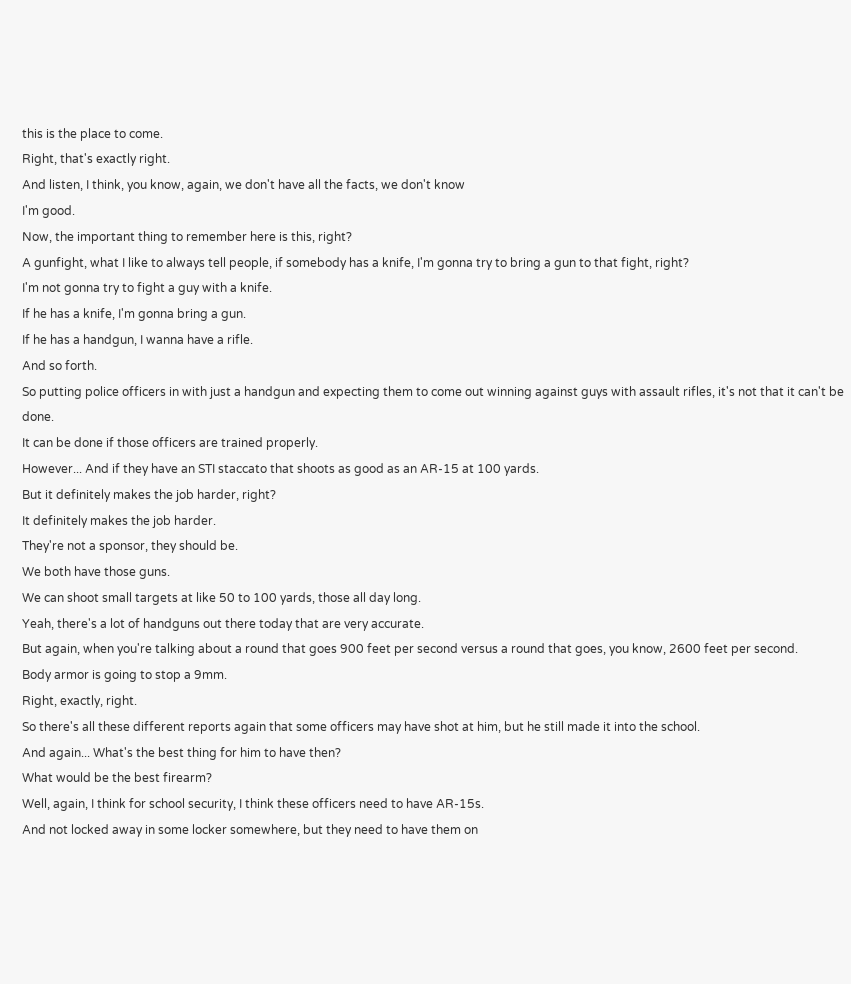this is the place to come.
Right, that's exactly right.
And listen, I think, you know, again, we don't have all the facts, we don't know
I'm good.
Now, the important thing to remember here is this, right?
A gunfight, what I like to always tell people, if somebody has a knife, I'm gonna try to bring a gun to that fight, right?
I'm not gonna try to fight a guy with a knife.
If he has a knife, I'm gonna bring a gun.
If he has a handgun, I wanna have a rifle.
And so forth.
So putting police officers in with just a handgun and expecting them to come out winning against guys with assault rifles, it's not that it can't be done.
It can be done if those officers are trained properly.
However... And if they have an STI staccato that shoots as good as an AR-15 at 100 yards.
But it definitely makes the job harder, right?
It definitely makes the job harder.
They're not a sponsor, they should be.
We both have those guns.
We can shoot small targets at like 50 to 100 yards, those all day long.
Yeah, there's a lot of handguns out there today that are very accurate.
But again, when you're talking about a round that goes 900 feet per second versus a round that goes, you know, 2600 feet per second.
Body armor is going to stop a 9mm.
Right, exactly, right.
So there's all these different reports again that some officers may have shot at him, but he still made it into the school.
And again... What's the best thing for him to have then?
What would be the best firearm?
Well, again, I think for school security, I think these officers need to have AR-15s.
And not locked away in some locker somewhere, but they need to have them on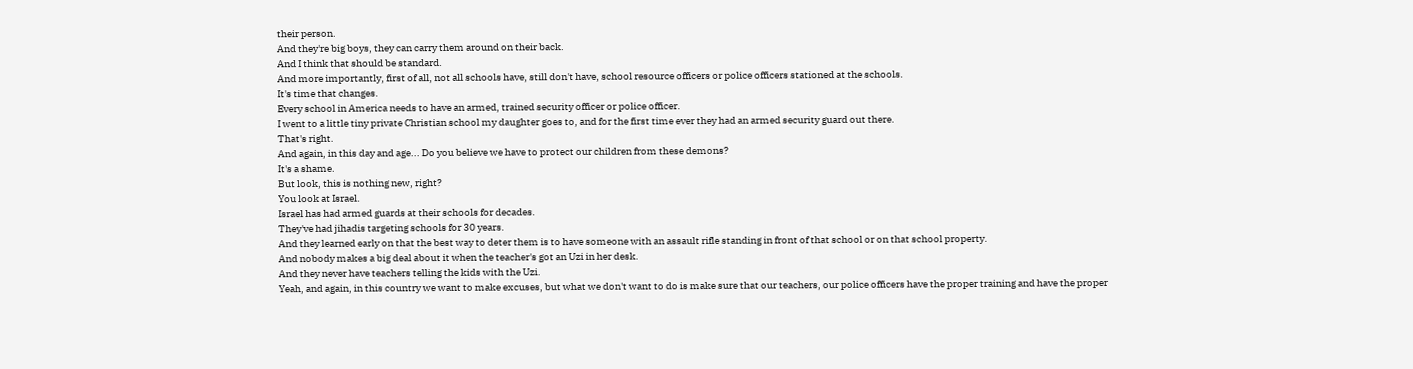their person.
And they're big boys, they can carry them around on their back.
And I think that should be standard.
And more importantly, first of all, not all schools have, still don't have, school resource officers or police officers stationed at the schools.
It's time that changes.
Every school in America needs to have an armed, trained security officer or police officer.
I went to a little tiny private Christian school my daughter goes to, and for the first time ever they had an armed security guard out there.
That's right.
And again, in this day and age... Do you believe we have to protect our children from these demons?
It's a shame.
But look, this is nothing new, right?
You look at Israel.
Israel has had armed guards at their schools for decades.
They've had jihadis targeting schools for 30 years.
And they learned early on that the best way to deter them is to have someone with an assault rifle standing in front of that school or on that school property.
And nobody makes a big deal about it when the teacher's got an Uzi in her desk.
And they never have teachers telling the kids with the Uzi.
Yeah, and again, in this country we want to make excuses, but what we don't want to do is make sure that our teachers, our police officers have the proper training and have the proper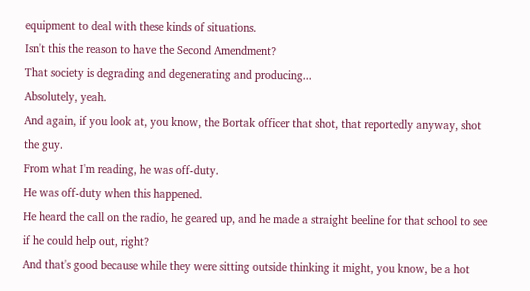equipment to deal with these kinds of situations.
Isn't this the reason to have the Second Amendment?
That society is degrading and degenerating and producing...
Absolutely, yeah.
And again, if you look at, you know, the Bortak officer that shot, that reportedly anyway, shot the guy.
From what I'm reading, he was off-duty.
He was off-duty when this happened.
He heard the call on the radio, he geared up, and he made a straight beeline for that school to see if he could help out, right?
And that's good because while they were sitting outside thinking it might, you know, be a hot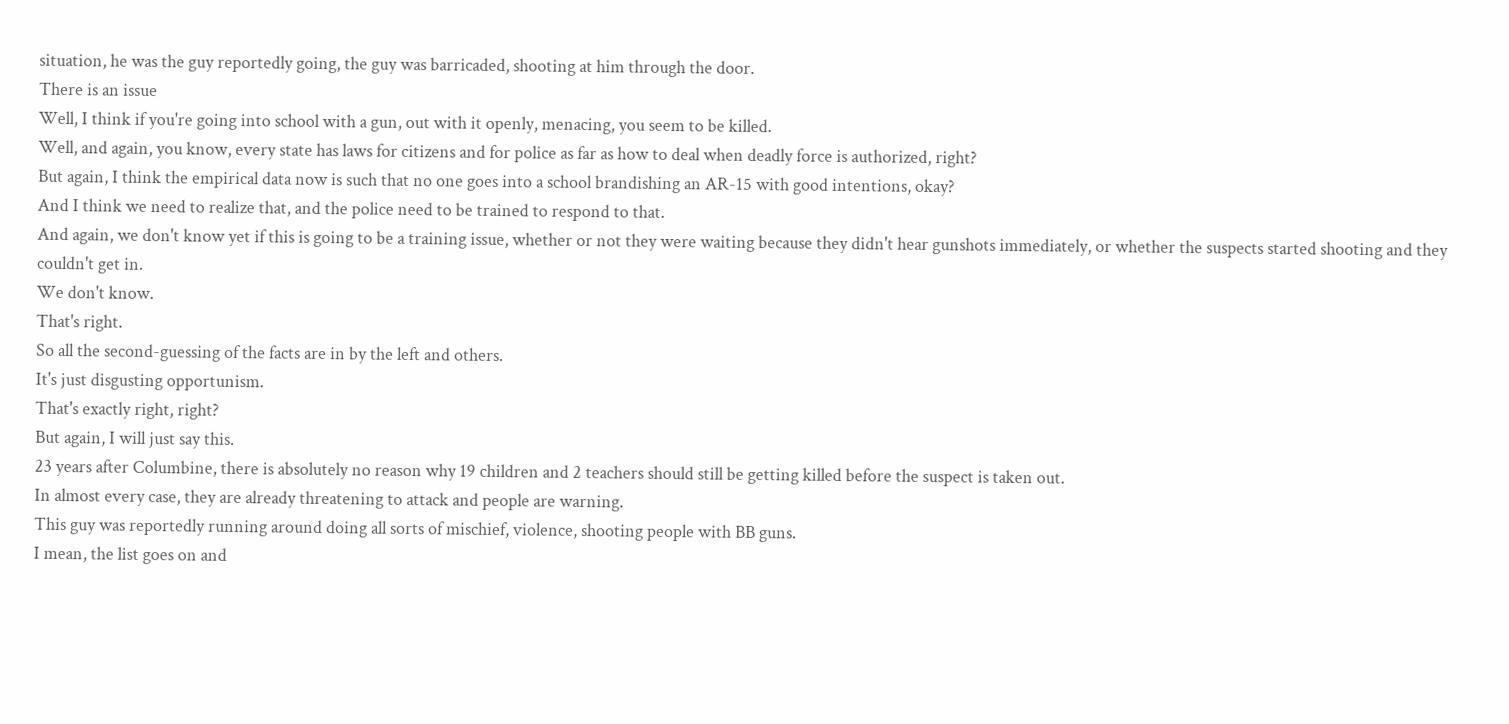situation, he was the guy reportedly going, the guy was barricaded, shooting at him through the door.
There is an issue
Well, I think if you're going into school with a gun, out with it openly, menacing, you seem to be killed.
Well, and again, you know, every state has laws for citizens and for police as far as how to deal when deadly force is authorized, right?
But again, I think the empirical data now is such that no one goes into a school brandishing an AR-15 with good intentions, okay?
And I think we need to realize that, and the police need to be trained to respond to that.
And again, we don't know yet if this is going to be a training issue, whether or not they were waiting because they didn't hear gunshots immediately, or whether the suspects started shooting and they couldn't get in.
We don't know.
That's right.
So all the second-guessing of the facts are in by the left and others.
It's just disgusting opportunism.
That's exactly right, right?
But again, I will just say this.
23 years after Columbine, there is absolutely no reason why 19 children and 2 teachers should still be getting killed before the suspect is taken out.
In almost every case, they are already threatening to attack and people are warning.
This guy was reportedly running around doing all sorts of mischief, violence, shooting people with BB guns.
I mean, the list goes on and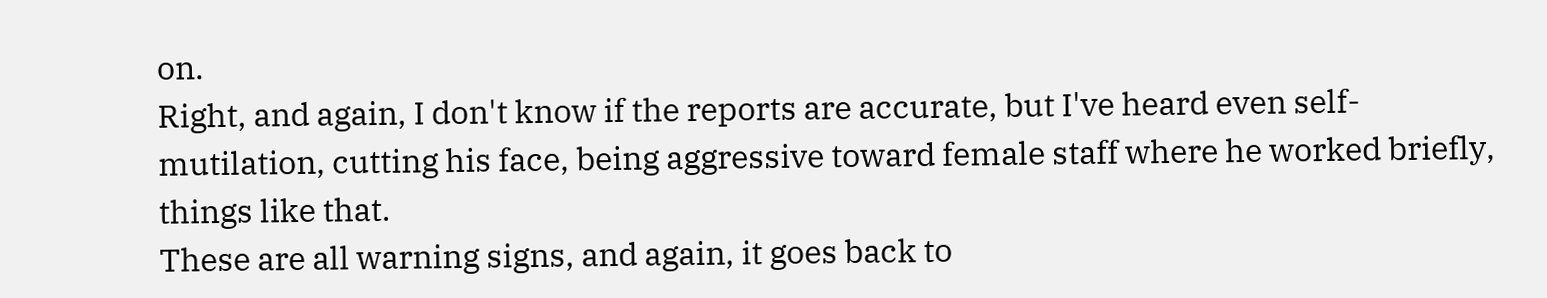on.
Right, and again, I don't know if the reports are accurate, but I've heard even self-mutilation, cutting his face, being aggressive toward female staff where he worked briefly, things like that.
These are all warning signs, and again, it goes back to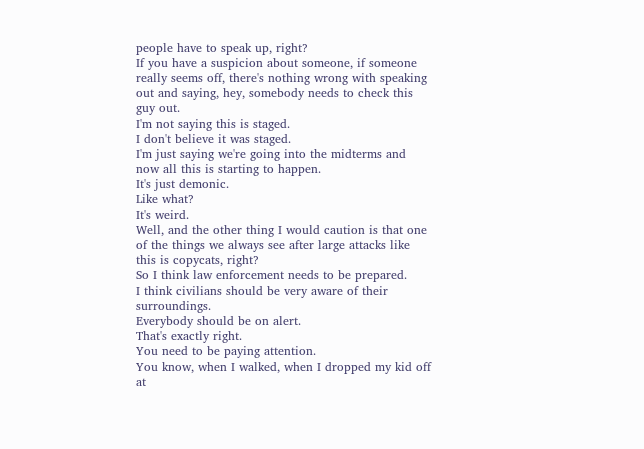people have to speak up, right?
If you have a suspicion about someone, if someone really seems off, there's nothing wrong with speaking out and saying, hey, somebody needs to check this guy out.
I'm not saying this is staged.
I don't believe it was staged.
I'm just saying we're going into the midterms and now all this is starting to happen.
It's just demonic.
Like what?
It's weird.
Well, and the other thing I would caution is that one of the things we always see after large attacks like this is copycats, right?
So I think law enforcement needs to be prepared.
I think civilians should be very aware of their surroundings.
Everybody should be on alert.
That's exactly right.
You need to be paying attention.
You know, when I walked, when I dropped my kid off at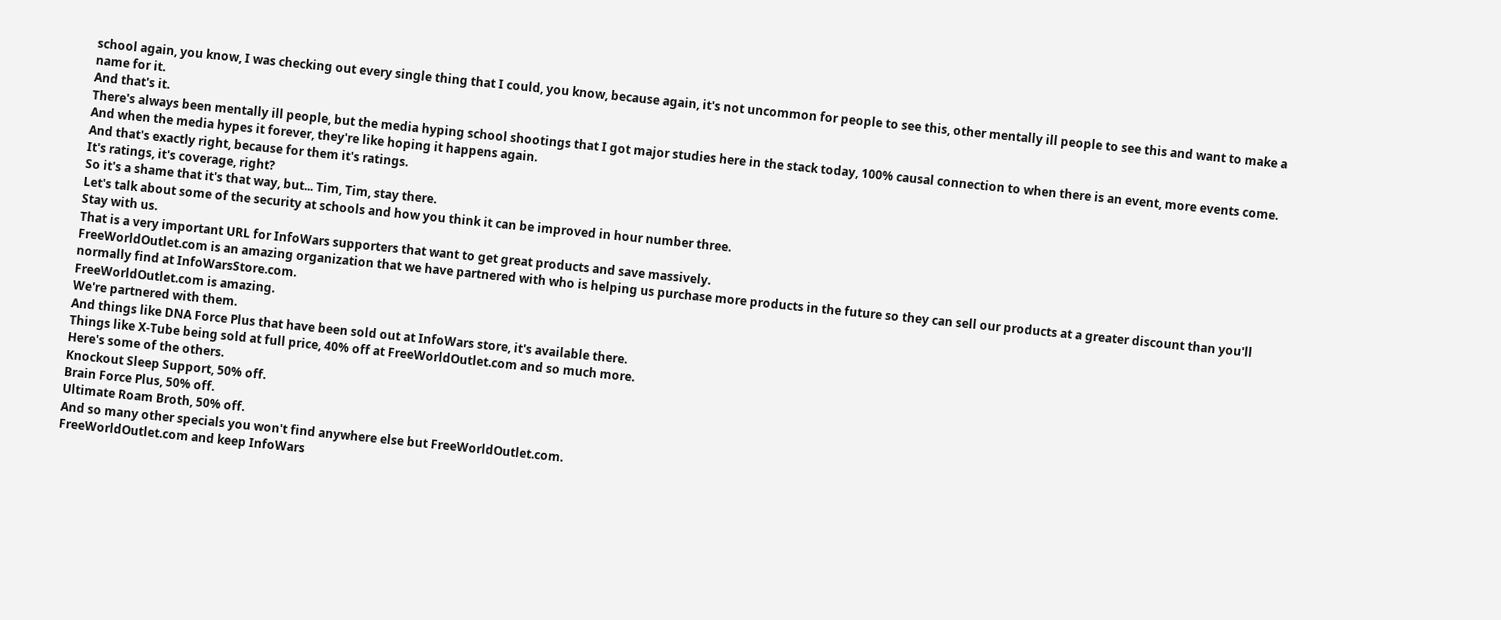school again, you know, I was checking out every single thing that I could, you know, because again, it's not uncommon for people to see this, other mentally ill people to see this and want to make a name for it.
And that's it.
There's always been mentally ill people, but the media hyping school shootings that I got major studies here in the stack today, 100% causal connection to when there is an event, more events come.
And when the media hypes it forever, they're like hoping it happens again.
And that's exactly right, because for them it's ratings.
It's ratings, it's coverage, right?
So it's a shame that it's that way, but... Tim, Tim, stay there.
Let's talk about some of the security at schools and how you think it can be improved in hour number three.
Stay with us.
That is a very important URL for InfoWars supporters that want to get great products and save massively.
FreeWorldOutlet.com is an amazing organization that we have partnered with who is helping us purchase more products in the future so they can sell our products at a greater discount than you'll normally find at InfoWarsStore.com.
FreeWorldOutlet.com is amazing.
We're partnered with them.
And things like DNA Force Plus that have been sold out at InfoWars store, it's available there.
Things like X-Tube being sold at full price, 40% off at FreeWorldOutlet.com and so much more.
Here's some of the others.
Knockout Sleep Support, 50% off.
Brain Force Plus, 50% off.
Ultimate Roam Broth, 50% off.
And so many other specials you won't find anywhere else but FreeWorldOutlet.com.
FreeWorldOutlet.com and keep InfoWars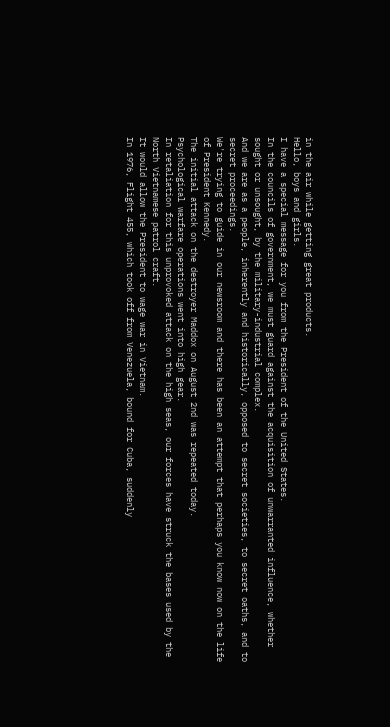in the air while getting great products.
Hello, boys and girls.
I have a special message for you from the President of the United States.
In the councils of government, we must guard against the acquisition of unwarranted influence, whether sought or unsought, by the military-industrial complex.
And we are as a people, inherently and historically, opposed to secret societies, to secret oaths, and to secret proceedings.
We're trying to guide in our newsroom and there has been an attempt that perhaps you know now on the life of President Kennedy.
The initial attack on the destroyer Maddox on August 2nd was repeated today.
Psychological warfare operations went into high gear.
In retaliation for this unprovoked attack on the high seas, our forces have struck the bases used by the North Vietnamese patrol craft.
It would allow the President to wage war in Vietnam.
In 1976, Flight 455, which took off from Venezuela, bound for Cuba, suddenly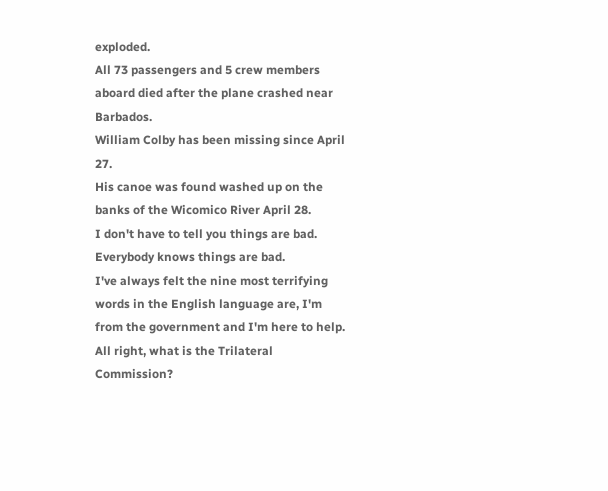exploded.
All 73 passengers and 5 crew members aboard died after the plane crashed near Barbados.
William Colby has been missing since April 27.
His canoe was found washed up on the banks of the Wicomico River April 28.
I don't have to tell you things are bad.
Everybody knows things are bad.
I've always felt the nine most terrifying words in the English language are, I'm from the government and I'm here to help.
All right, what is the Trilateral Commission?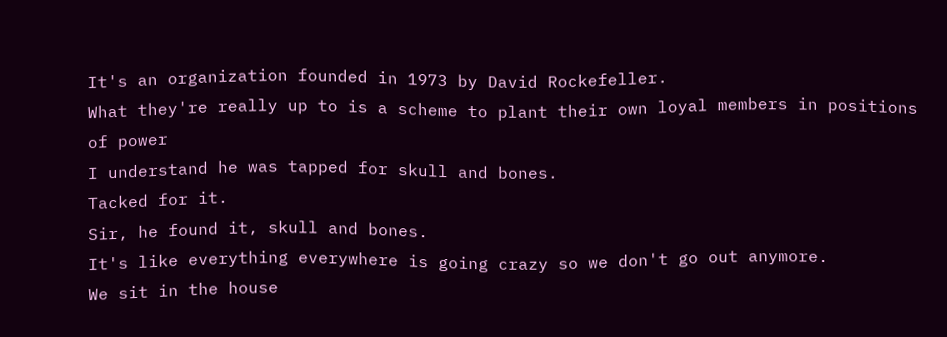It's an organization founded in 1973 by David Rockefeller.
What they're really up to is a scheme to plant their own loyal members in positions of power
I understand he was tapped for skull and bones.
Tacked for it.
Sir, he found it, skull and bones.
It's like everything everywhere is going crazy so we don't go out anymore.
We sit in the house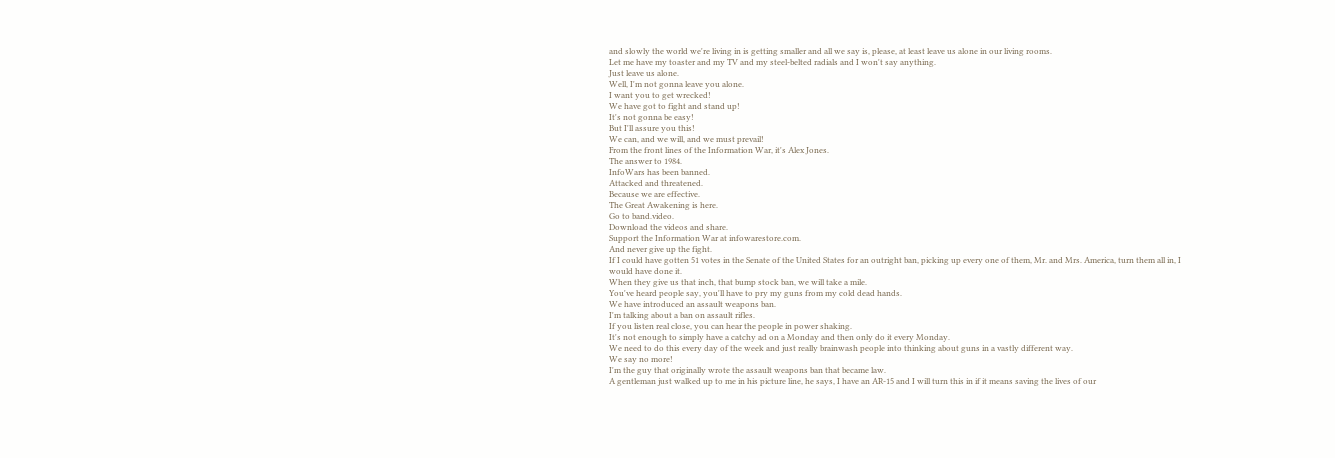and slowly the world we're living in is getting smaller and all we say is, please, at least leave us alone in our living rooms.
Let me have my toaster and my TV and my steel-belted radials and I won't say anything.
Just leave us alone.
Well, I'm not gonna leave you alone.
I want you to get wrecked!
We have got to fight and stand up!
It's not gonna be easy!
But I'll assure you this!
We can, and we will, and we must prevail!
From the front lines of the Information War, it's Alex Jones.
The answer to 1984.
InfoWars has been banned.
Attacked and threatened.
Because we are effective.
The Great Awakening is here.
Go to band.video.
Download the videos and share.
Support the Information War at infowarestore.com.
And never give up the fight.
If I could have gotten 51 votes in the Senate of the United States for an outright ban, picking up every one of them, Mr. and Mrs. America, turn them all in, I would have done it.
When they give us that inch, that bump stock ban, we will take a mile.
You've heard people say, you'll have to pry my guns from my cold dead hands.
We have introduced an assault weapons ban.
I'm talking about a ban on assault rifles.
If you listen real close, you can hear the people in power shaking.
It's not enough to simply have a catchy ad on a Monday and then only do it every Monday.
We need to do this every day of the week and just really brainwash people into thinking about guns in a vastly different way.
We say no more!
I'm the guy that originally wrote the assault weapons ban that became law.
A gentleman just walked up to me in his picture line, he says, I have an AR-15 and I will turn this in if it means saving the lives of our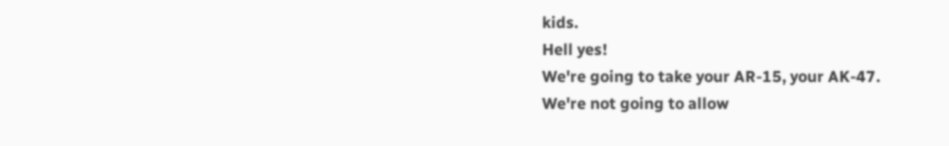kids.
Hell yes!
We're going to take your AR-15, your AK-47.
We're not going to allow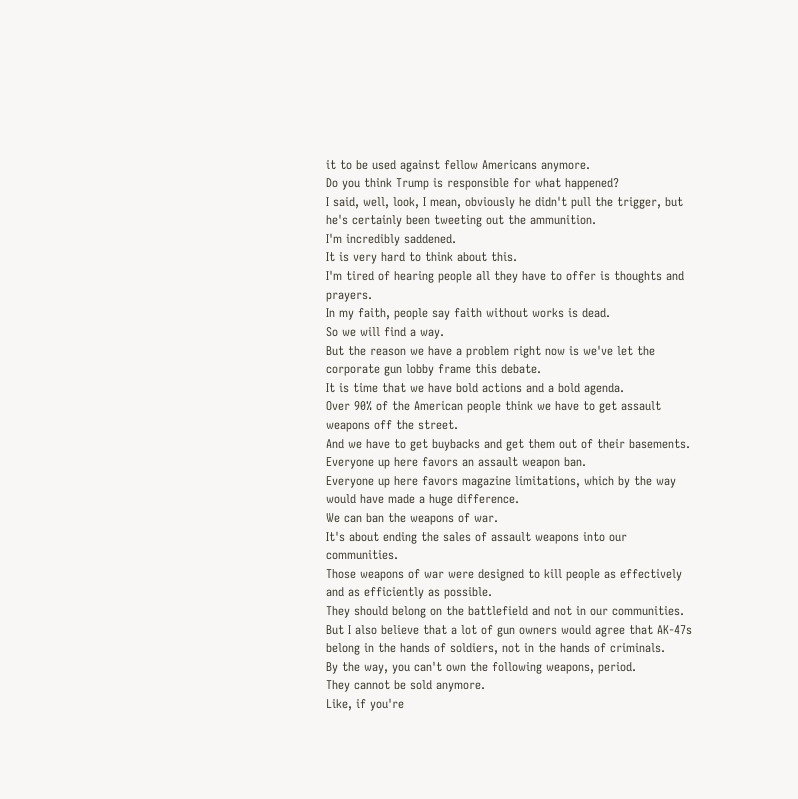it to be used against fellow Americans anymore.
Do you think Trump is responsible for what happened?
I said, well, look, I mean, obviously he didn't pull the trigger, but he's certainly been tweeting out the ammunition.
I'm incredibly saddened.
It is very hard to think about this.
I'm tired of hearing people all they have to offer is thoughts and prayers.
In my faith, people say faith without works is dead.
So we will find a way.
But the reason we have a problem right now is we've let the corporate gun lobby frame this debate.
It is time that we have bold actions and a bold agenda.
Over 90% of the American people think we have to get assault weapons off the street.
And we have to get buybacks and get them out of their basements.
Everyone up here favors an assault weapon ban.
Everyone up here favors magazine limitations, which by the way would have made a huge difference.
We can ban the weapons of war.
It's about ending the sales of assault weapons into our communities.
Those weapons of war were designed to kill people as effectively and as efficiently as possible.
They should belong on the battlefield and not in our communities.
But I also believe that a lot of gun owners would agree that AK-47s belong in the hands of soldiers, not in the hands of criminals.
By the way, you can't own the following weapons, period.
They cannot be sold anymore.
Like, if you're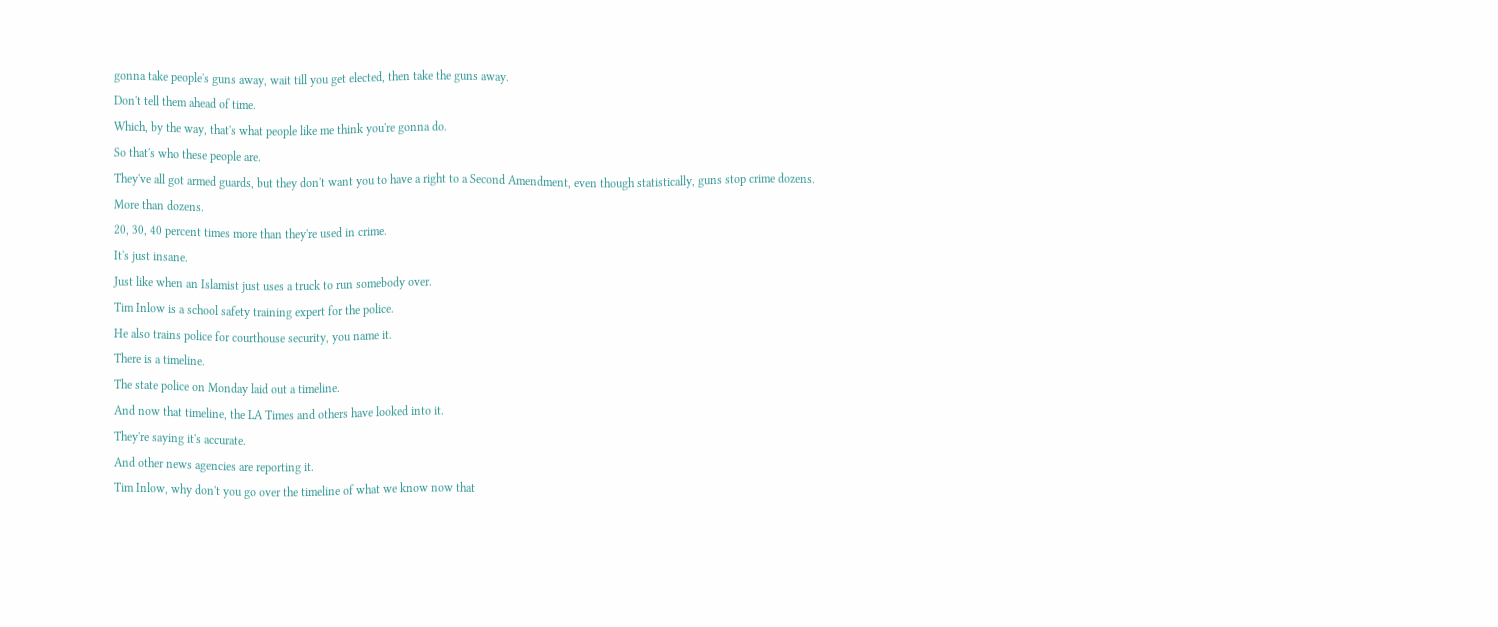gonna take people's guns away, wait till you get elected, then take the guns away.
Don't tell them ahead of time.
Which, by the way, that's what people like me think you're gonna do.
So that's who these people are.
They've all got armed guards, but they don't want you to have a right to a Second Amendment, even though statistically, guns stop crime dozens.
More than dozens.
20, 30, 40 percent times more than they're used in crime.
It's just insane.
Just like when an Islamist just uses a truck to run somebody over.
Tim Inlow is a school safety training expert for the police.
He also trains police for courthouse security, you name it.
There is a timeline.
The state police on Monday laid out a timeline.
And now that timeline, the LA Times and others have looked into it.
They're saying it's accurate.
And other news agencies are reporting it.
Tim Inlow, why don't you go over the timeline of what we know now that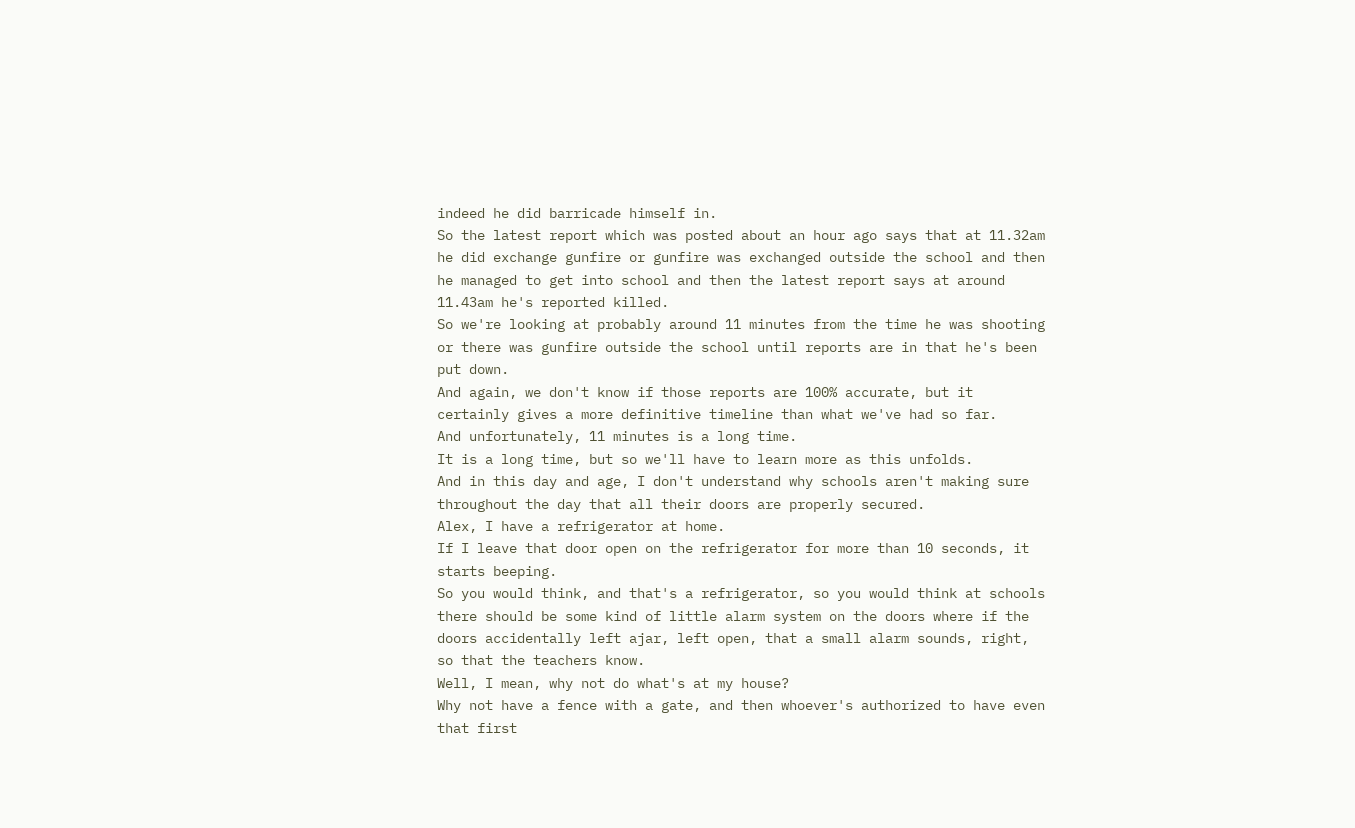indeed he did barricade himself in.
So the latest report which was posted about an hour ago says that at 11.32am he did exchange gunfire or gunfire was exchanged outside the school and then he managed to get into school and then the latest report says at around 11.43am he's reported killed.
So we're looking at probably around 11 minutes from the time he was shooting or there was gunfire outside the school until reports are in that he's been put down.
And again, we don't know if those reports are 100% accurate, but it certainly gives a more definitive timeline than what we've had so far.
And unfortunately, 11 minutes is a long time.
It is a long time, but so we'll have to learn more as this unfolds.
And in this day and age, I don't understand why schools aren't making sure throughout the day that all their doors are properly secured.
Alex, I have a refrigerator at home.
If I leave that door open on the refrigerator for more than 10 seconds, it starts beeping.
So you would think, and that's a refrigerator, so you would think at schools there should be some kind of little alarm system on the doors where if the doors accidentally left ajar, left open, that a small alarm sounds, right, so that the teachers know.
Well, I mean, why not do what's at my house?
Why not have a fence with a gate, and then whoever's authorized to have even that first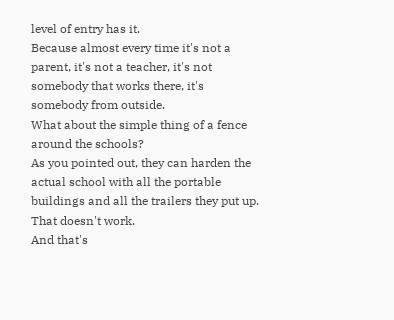level of entry has it.
Because almost every time it's not a parent, it's not a teacher, it's not somebody that works there, it's somebody from outside.
What about the simple thing of a fence around the schools?
As you pointed out, they can harden the actual school with all the portable buildings and all the trailers they put up.
That doesn't work.
And that's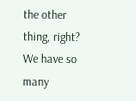the other thing, right?
We have so many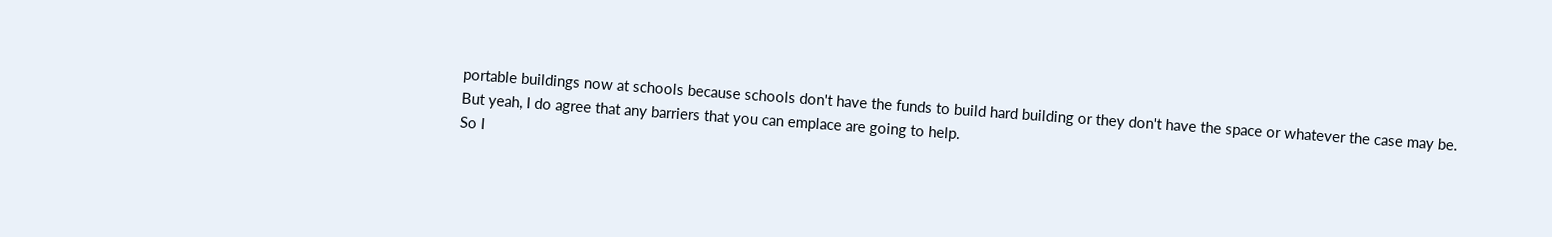portable buildings now at schools because schools don't have the funds to build hard building or they don't have the space or whatever the case may be.
But yeah, I do agree that any barriers that you can emplace are going to help.
So I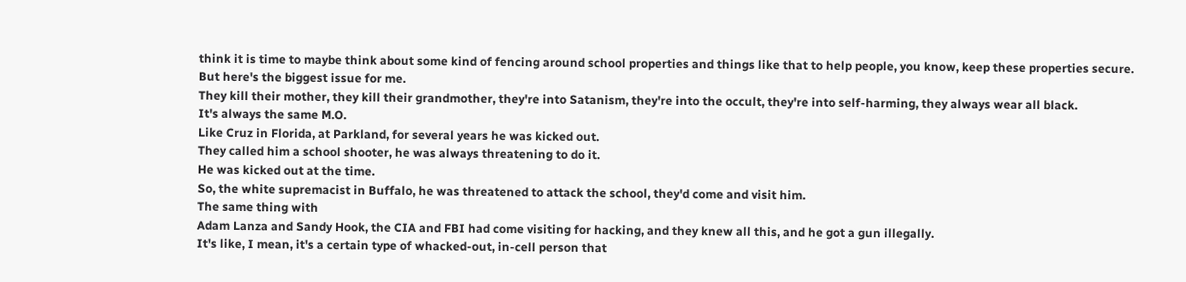think it is time to maybe think about some kind of fencing around school properties and things like that to help people, you know, keep these properties secure.
But here's the biggest issue for me.
They kill their mother, they kill their grandmother, they're into Satanism, they're into the occult, they're into self-harming, they always wear all black.
It's always the same M.O.
Like Cruz in Florida, at Parkland, for several years he was kicked out.
They called him a school shooter, he was always threatening to do it.
He was kicked out at the time.
So, the white supremacist in Buffalo, he was threatened to attack the school, they'd come and visit him.
The same thing with
Adam Lanza and Sandy Hook, the CIA and FBI had come visiting for hacking, and they knew all this, and he got a gun illegally.
It's like, I mean, it's a certain type of whacked-out, in-cell person that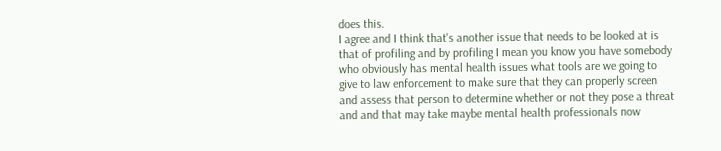does this.
I agree and I think that's another issue that needs to be looked at is that of profiling and by profiling I mean you know you have somebody who obviously has mental health issues what tools are we going to give to law enforcement to make sure that they can properly screen and assess that person to determine whether or not they pose a threat and and that may take maybe mental health professionals now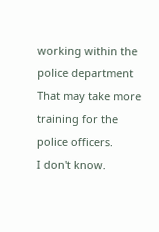working within the police department
That may take more training for the police officers.
I don't know.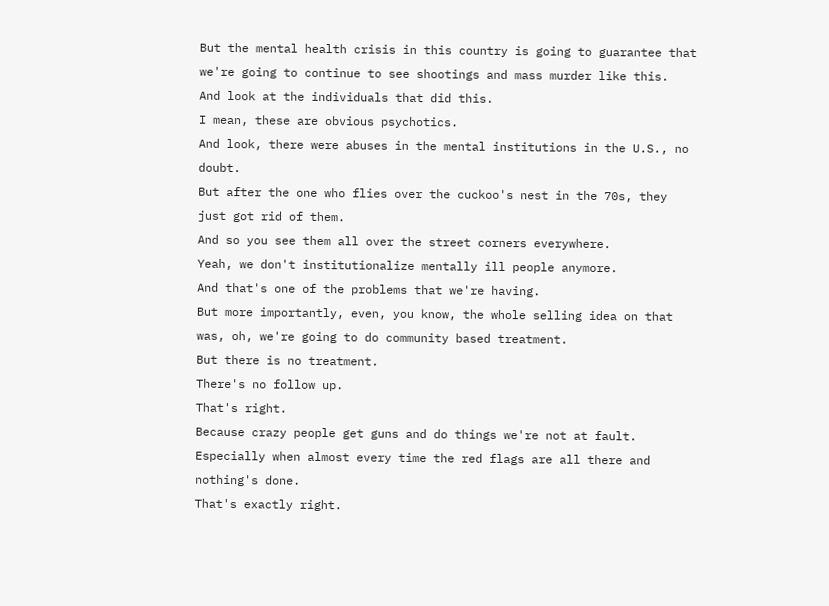But the mental health crisis in this country is going to guarantee that we're going to continue to see shootings and mass murder like this.
And look at the individuals that did this.
I mean, these are obvious psychotics.
And look, there were abuses in the mental institutions in the U.S., no doubt.
But after the one who flies over the cuckoo's nest in the 70s, they just got rid of them.
And so you see them all over the street corners everywhere.
Yeah, we don't institutionalize mentally ill people anymore.
And that's one of the problems that we're having.
But more importantly, even, you know, the whole selling idea on that was, oh, we're going to do community based treatment.
But there is no treatment.
There's no follow up.
That's right.
Because crazy people get guns and do things we're not at fault.
Especially when almost every time the red flags are all there and nothing's done.
That's exactly right.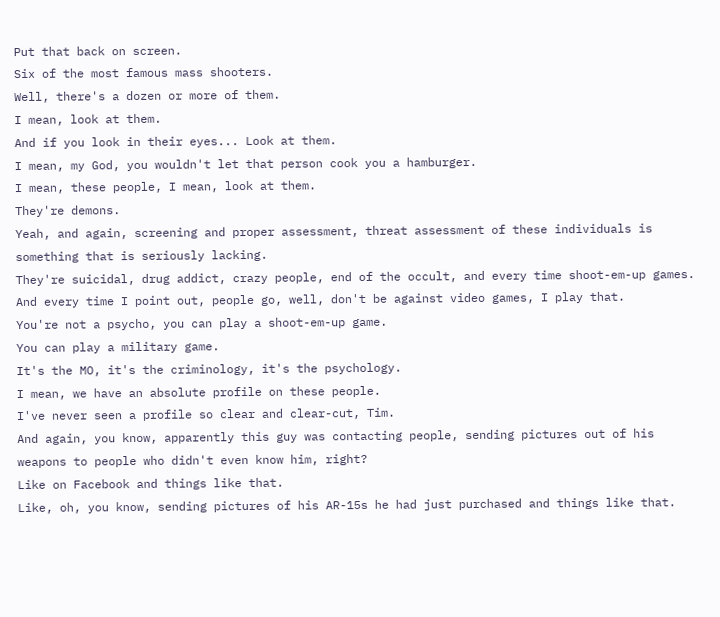Put that back on screen.
Six of the most famous mass shooters.
Well, there's a dozen or more of them.
I mean, look at them.
And if you look in their eyes... Look at them.
I mean, my God, you wouldn't let that person cook you a hamburger.
I mean, these people, I mean, look at them.
They're demons.
Yeah, and again, screening and proper assessment, threat assessment of these individuals is something that is seriously lacking.
They're suicidal, drug addict, crazy people, end of the occult, and every time shoot-em-up games.
And every time I point out, people go, well, don't be against video games, I play that.
You're not a psycho, you can play a shoot-em-up game.
You can play a military game.
It's the MO, it's the criminology, it's the psychology.
I mean, we have an absolute profile on these people.
I've never seen a profile so clear and clear-cut, Tim.
And again, you know, apparently this guy was contacting people, sending pictures out of his weapons to people who didn't even know him, right?
Like on Facebook and things like that.
Like, oh, you know, sending pictures of his AR-15s he had just purchased and things like that.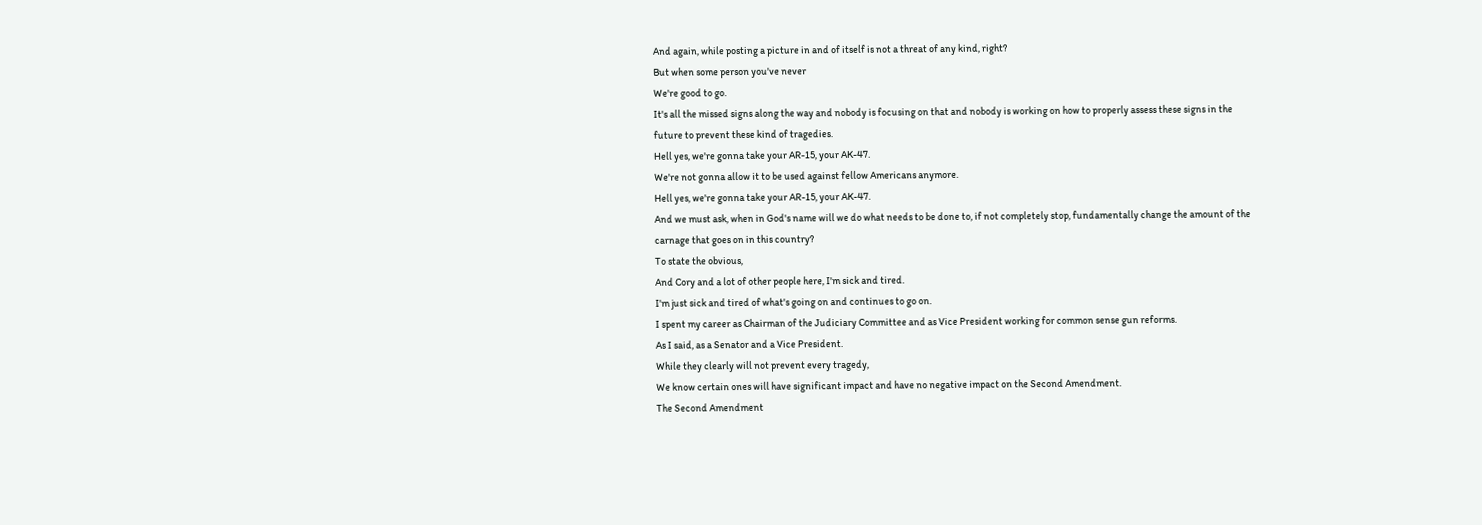And again, while posting a picture in and of itself is not a threat of any kind, right?
But when some person you've never
We're good to go.
It's all the missed signs along the way and nobody is focusing on that and nobody is working on how to properly assess these signs in the future to prevent these kind of tragedies.
Hell yes, we're gonna take your AR-15, your AK-47.
We're not gonna allow it to be used against fellow Americans anymore.
Hell yes, we're gonna take your AR-15, your AK-47.
And we must ask, when in God's name will we do what needs to be done to, if not completely stop, fundamentally change the amount of the carnage that goes on in this country?
To state the obvious,
And Cory and a lot of other people here, I'm sick and tired.
I'm just sick and tired of what's going on and continues to go on.
I spent my career as Chairman of the Judiciary Committee and as Vice President working for common sense gun reforms.
As I said, as a Senator and a Vice President.
While they clearly will not prevent every tragedy,
We know certain ones will have significant impact and have no negative impact on the Second Amendment.
The Second Amendment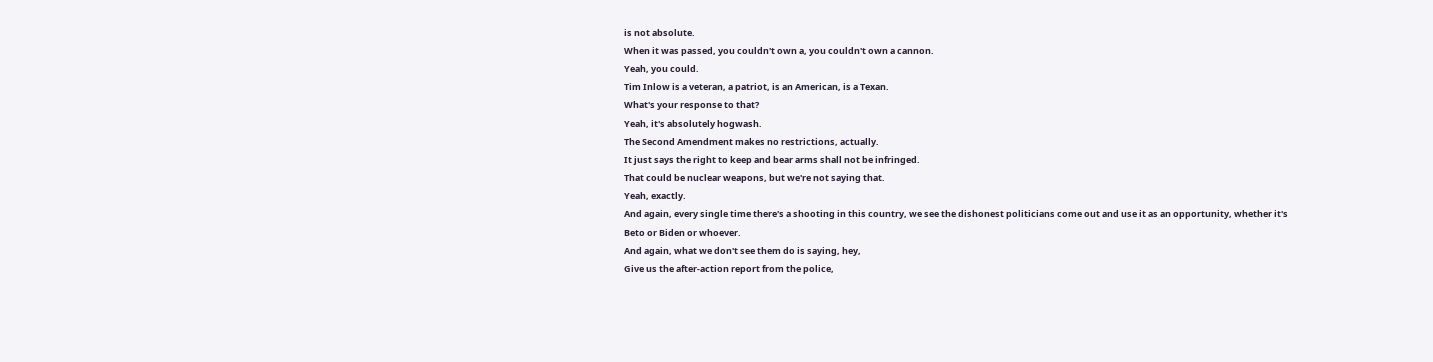is not absolute.
When it was passed, you couldn't own a, you couldn't own a cannon.
Yeah, you could.
Tim Inlow is a veteran, a patriot, is an American, is a Texan.
What's your response to that?
Yeah, it's absolutely hogwash.
The Second Amendment makes no restrictions, actually.
It just says the right to keep and bear arms shall not be infringed.
That could be nuclear weapons, but we're not saying that.
Yeah, exactly.
And again, every single time there's a shooting in this country, we see the dishonest politicians come out and use it as an opportunity, whether it's Beto or Biden or whoever.
And again, what we don't see them do is saying, hey,
Give us the after-action report from the police,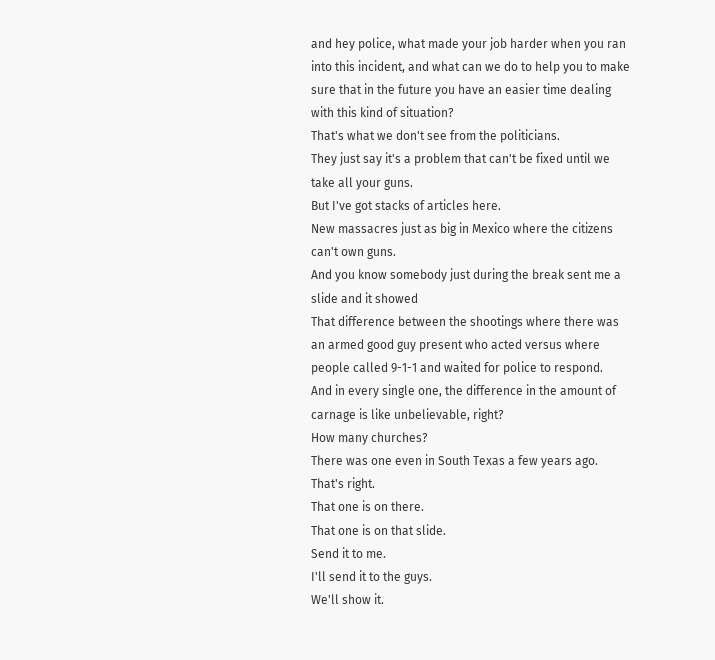and hey police, what made your job harder when you ran into this incident, and what can we do to help you to make sure that in the future you have an easier time dealing with this kind of situation?
That's what we don't see from the politicians.
They just say it's a problem that can't be fixed until we take all your guns.
But I've got stacks of articles here.
New massacres just as big in Mexico where the citizens can't own guns.
And you know somebody just during the break sent me a slide and it showed
That difference between the shootings where there was an armed good guy present who acted versus where people called 9-1-1 and waited for police to respond.
And in every single one, the difference in the amount of carnage is like unbelievable, right?
How many churches?
There was one even in South Texas a few years ago.
That's right.
That one is on there.
That one is on that slide.
Send it to me.
I'll send it to the guys.
We'll show it.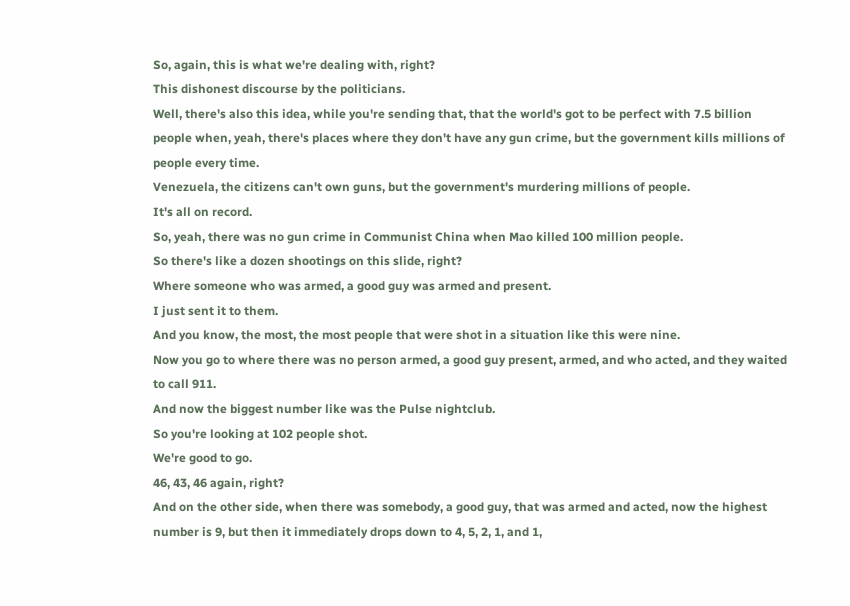So, again, this is what we're dealing with, right?
This dishonest discourse by the politicians.
Well, there's also this idea, while you're sending that, that the world's got to be perfect with 7.5 billion people when, yeah, there's places where they don't have any gun crime, but the government kills millions of people every time.
Venezuela, the citizens can't own guns, but the government's murdering millions of people.
It's all on record.
So, yeah, there was no gun crime in Communist China when Mao killed 100 million people.
So there's like a dozen shootings on this slide, right?
Where someone who was armed, a good guy was armed and present.
I just sent it to them.
And you know, the most, the most people that were shot in a situation like this were nine.
Now you go to where there was no person armed, a good guy present, armed, and who acted, and they waited to call 911.
And now the biggest number like was the Pulse nightclub.
So you're looking at 102 people shot.
We're good to go.
46, 43, 46 again, right?
And on the other side, when there was somebody, a good guy, that was armed and acted, now the highest number is 9, but then it immediately drops down to 4, 5, 2, 1, and 1,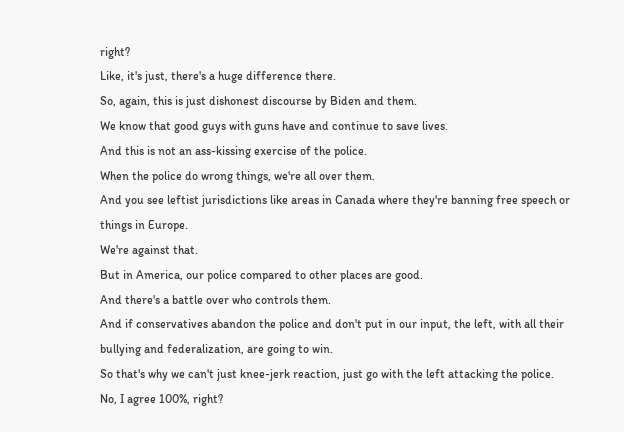right?
Like, it's just, there's a huge difference there.
So, again, this is just dishonest discourse by Biden and them.
We know that good guys with guns have and continue to save lives.
And this is not an ass-kissing exercise of the police.
When the police do wrong things, we're all over them.
And you see leftist jurisdictions like areas in Canada where they're banning free speech or things in Europe.
We're against that.
But in America, our police compared to other places are good.
And there's a battle over who controls them.
And if conservatives abandon the police and don't put in our input, the left, with all their bullying and federalization, are going to win.
So that's why we can't just knee-jerk reaction, just go with the left attacking the police.
No, I agree 100%, right?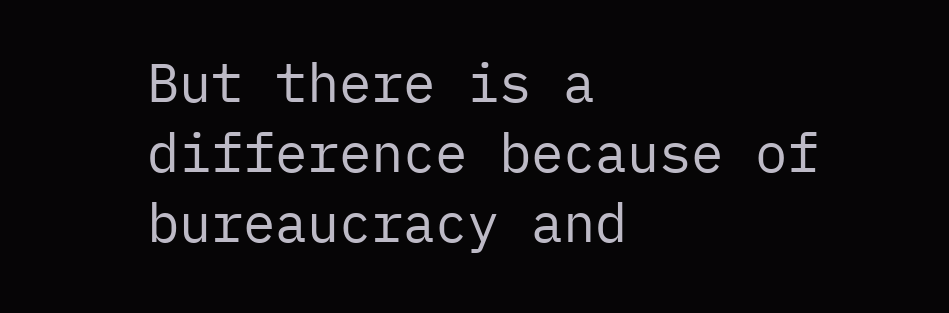But there is a difference because of bureaucracy and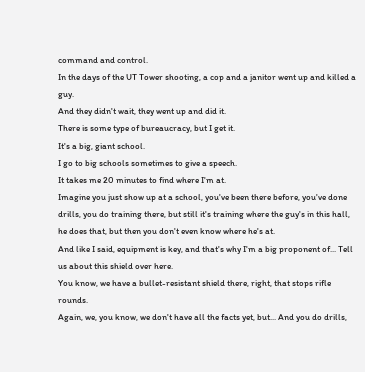command and control.
In the days of the UT Tower shooting, a cop and a janitor went up and killed a guy.
And they didn't wait, they went up and did it.
There is some type of bureaucracy, but I get it.
It's a big, giant school.
I go to big schools sometimes to give a speech.
It takes me 20 minutes to find where I'm at.
Imagine you just show up at a school, you've been there before, you've done drills, you do training there, but still it's training where the guy's in this hall, he does that, but then you don't even know where he's at.
And like I said, equipment is key, and that's why I'm a big proponent of... Tell us about this shield over here.
You know, we have a bullet-resistant shield there, right, that stops rifle rounds.
Again, we, you know, we don't have all the facts yet, but... And you do drills,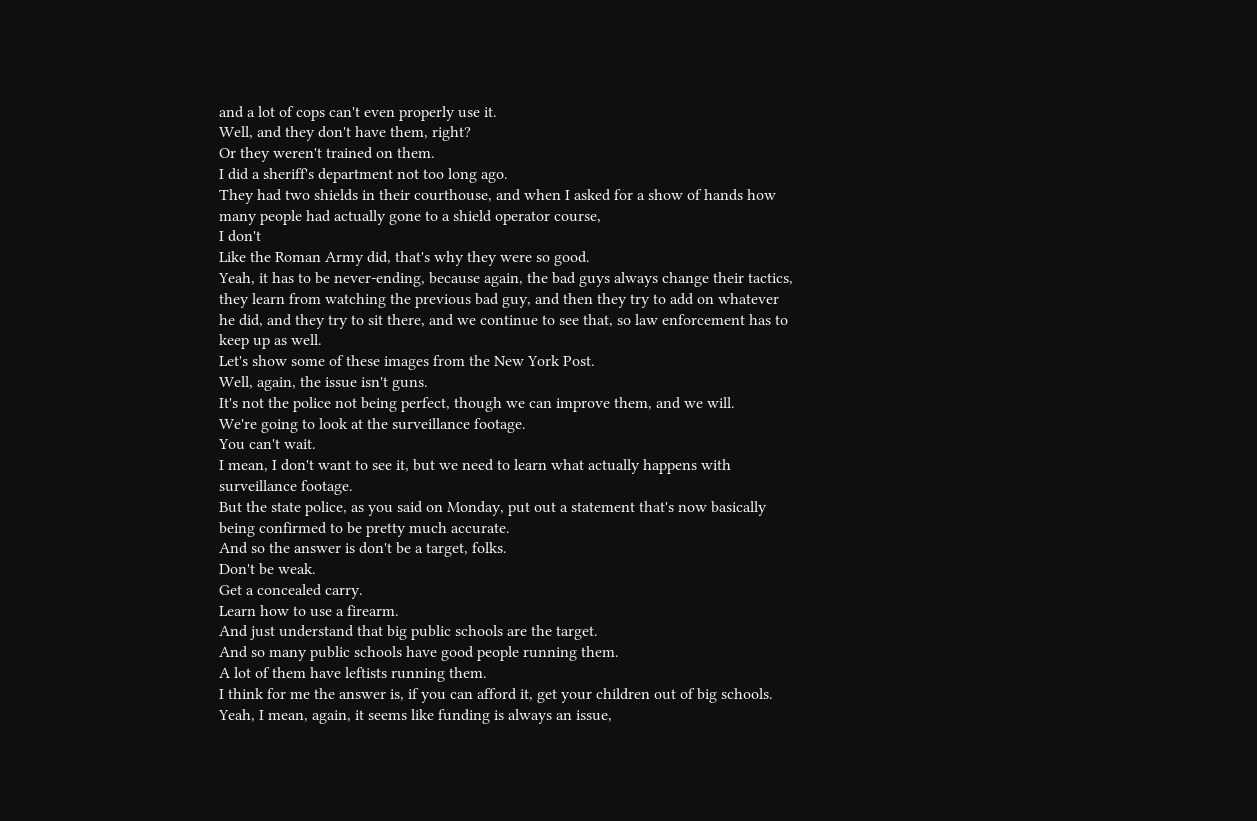and a lot of cops can't even properly use it.
Well, and they don't have them, right?
Or they weren't trained on them.
I did a sheriff's department not too long ago.
They had two shields in their courthouse, and when I asked for a show of hands how many people had actually gone to a shield operator course,
I don't
Like the Roman Army did, that's why they were so good.
Yeah, it has to be never-ending, because again, the bad guys always change their tactics, they learn from watching the previous bad guy, and then they try to add on whatever he did, and they try to sit there, and we continue to see that, so law enforcement has to keep up as well.
Let's show some of these images from the New York Post.
Well, again, the issue isn't guns.
It's not the police not being perfect, though we can improve them, and we will.
We're going to look at the surveillance footage.
You can't wait.
I mean, I don't want to see it, but we need to learn what actually happens with surveillance footage.
But the state police, as you said on Monday, put out a statement that's now basically being confirmed to be pretty much accurate.
And so the answer is don't be a target, folks.
Don't be weak.
Get a concealed carry.
Learn how to use a firearm.
And just understand that big public schools are the target.
And so many public schools have good people running them.
A lot of them have leftists running them.
I think for me the answer is, if you can afford it, get your children out of big schools.
Yeah, I mean, again, it seems like funding is always an issue,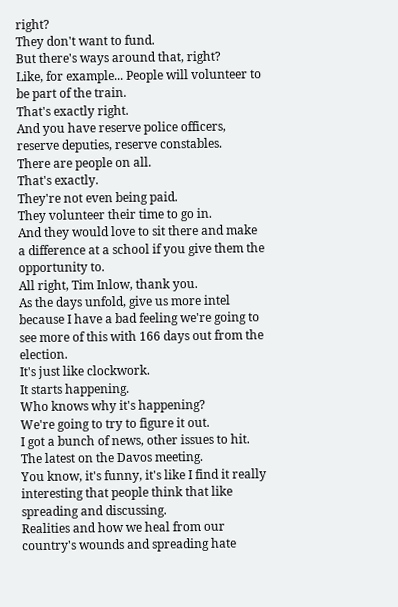right?
They don't want to fund.
But there's ways around that, right?
Like, for example... People will volunteer to be part of the train.
That's exactly right.
And you have reserve police officers, reserve deputies, reserve constables.
There are people on all.
That's exactly.
They're not even being paid.
They volunteer their time to go in.
And they would love to sit there and make a difference at a school if you give them the opportunity to.
All right, Tim Inlow, thank you.
As the days unfold, give us more intel because I have a bad feeling we're going to see more of this with 166 days out from the election.
It's just like clockwork.
It starts happening.
Who knows why it's happening?
We're going to try to figure it out.
I got a bunch of news, other issues to hit.
The latest on the Davos meeting.
You know, it's funny, it's like I find it really interesting that people think that like spreading and discussing.
Realities and how we heal from our country's wounds and spreading hate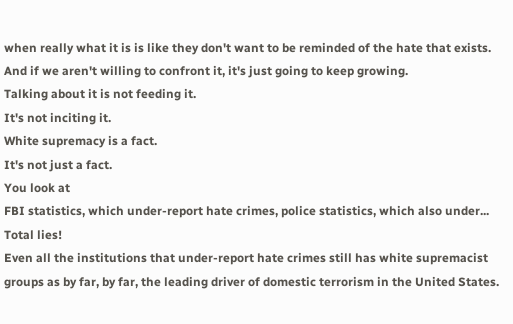when really what it is is like they don't want to be reminded of the hate that exists.
And if we aren't willing to confront it, it's just going to keep growing.
Talking about it is not feeding it.
It's not inciting it.
White supremacy is a fact.
It's not just a fact.
You look at
FBI statistics, which under-report hate crimes, police statistics, which also under... Total lies!
Even all the institutions that under-report hate crimes still has white supremacist groups as by far, by far, the leading driver of domestic terrorism in the United States.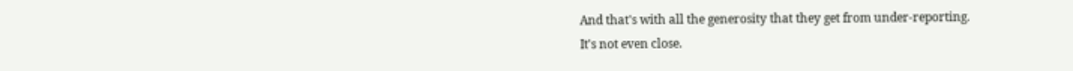And that's with all the generosity that they get from under-reporting.
It's not even close.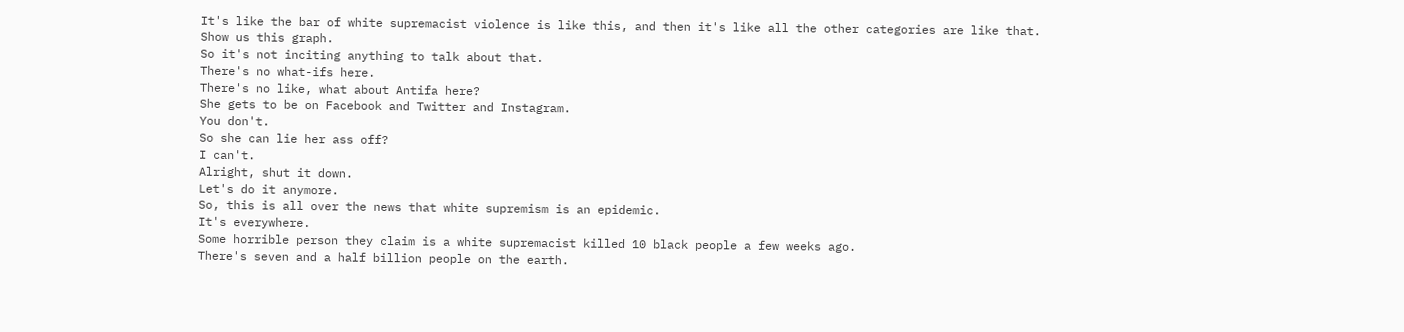It's like the bar of white supremacist violence is like this, and then it's like all the other categories are like that.
Show us this graph.
So it's not inciting anything to talk about that.
There's no what-ifs here.
There's no like, what about Antifa here?
She gets to be on Facebook and Twitter and Instagram.
You don't.
So she can lie her ass off?
I can't.
Alright, shut it down.
Let's do it anymore.
So, this is all over the news that white supremism is an epidemic.
It's everywhere.
Some horrible person they claim is a white supremacist killed 10 black people a few weeks ago.
There's seven and a half billion people on the earth.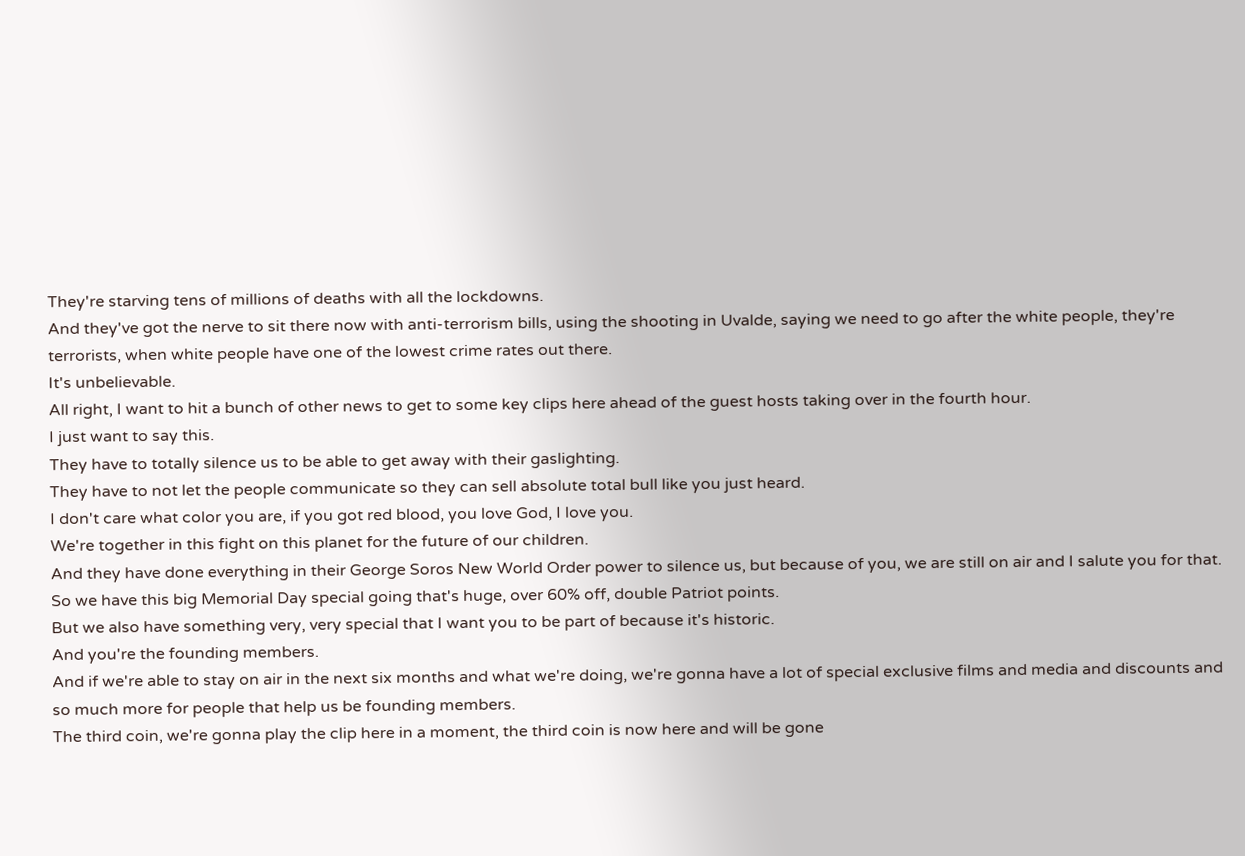They're starving tens of millions of deaths with all the lockdowns.
And they've got the nerve to sit there now with anti-terrorism bills, using the shooting in Uvalde, saying we need to go after the white people, they're terrorists, when white people have one of the lowest crime rates out there.
It's unbelievable.
All right, I want to hit a bunch of other news to get to some key clips here ahead of the guest hosts taking over in the fourth hour.
I just want to say this.
They have to totally silence us to be able to get away with their gaslighting.
They have to not let the people communicate so they can sell absolute total bull like you just heard.
I don't care what color you are, if you got red blood, you love God, I love you.
We're together in this fight on this planet for the future of our children.
And they have done everything in their George Soros New World Order power to silence us, but because of you, we are still on air and I salute you for that.
So we have this big Memorial Day special going that's huge, over 60% off, double Patriot points.
But we also have something very, very special that I want you to be part of because it's historic.
And you're the founding members.
And if we're able to stay on air in the next six months and what we're doing, we're gonna have a lot of special exclusive films and media and discounts and so much more for people that help us be founding members.
The third coin, we're gonna play the clip here in a moment, the third coin is now here and will be gone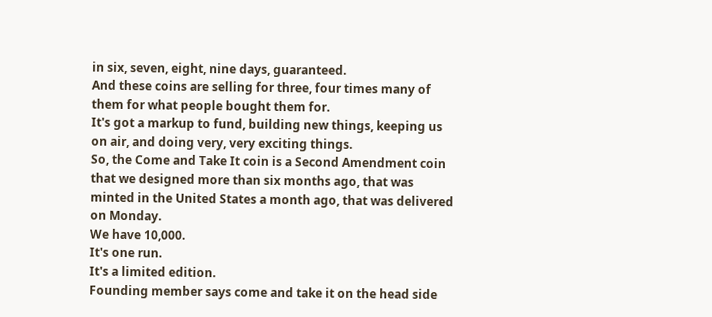in six, seven, eight, nine days, guaranteed.
And these coins are selling for three, four times many of them for what people bought them for.
It's got a markup to fund, building new things, keeping us on air, and doing very, very exciting things.
So, the Come and Take It coin is a Second Amendment coin that we designed more than six months ago, that was minted in the United States a month ago, that was delivered on Monday.
We have 10,000.
It's one run.
It's a limited edition.
Founding member says come and take it on the head side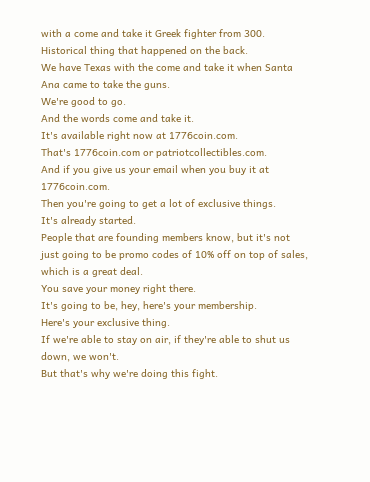with a come and take it Greek fighter from 300.
Historical thing that happened on the back.
We have Texas with the come and take it when Santa Ana came to take the guns.
We're good to go.
And the words come and take it.
It's available right now at 1776coin.com.
That's 1776coin.com or patriotcollectibles.com.
And if you give us your email when you buy it at 1776coin.com.
Then you're going to get a lot of exclusive things.
It's already started.
People that are founding members know, but it's not just going to be promo codes of 10% off on top of sales, which is a great deal.
You save your money right there.
It's going to be, hey, here's your membership.
Here's your exclusive thing.
If we're able to stay on air, if they're able to shut us down, we won't.
But that's why we're doing this fight.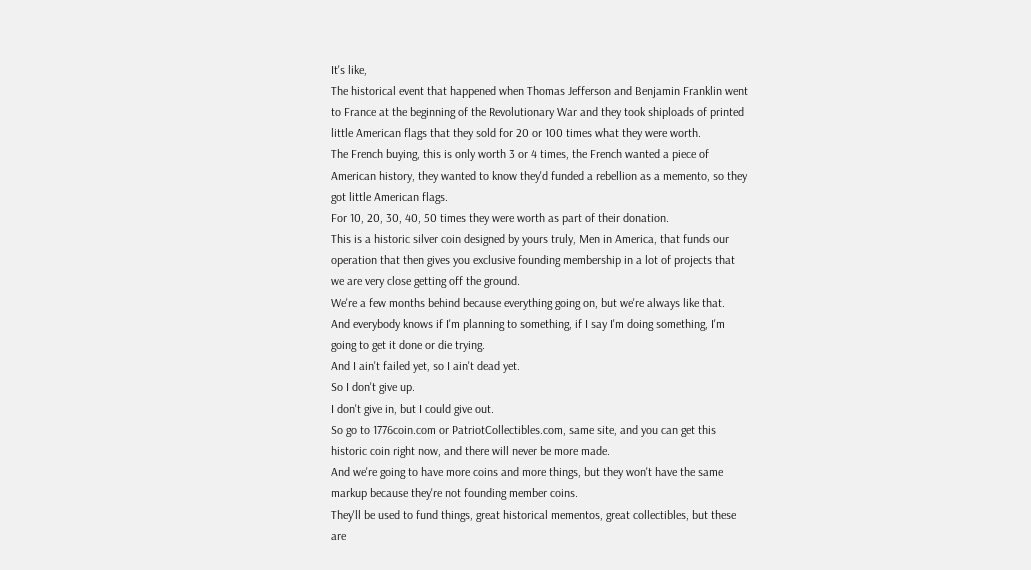It's like,
The historical event that happened when Thomas Jefferson and Benjamin Franklin went to France at the beginning of the Revolutionary War and they took shiploads of printed little American flags that they sold for 20 or 100 times what they were worth.
The French buying, this is only worth 3 or 4 times, the French wanted a piece of American history, they wanted to know they'd funded a rebellion as a memento, so they got little American flags.
For 10, 20, 30, 40, 50 times they were worth as part of their donation.
This is a historic silver coin designed by yours truly, Men in America, that funds our operation that then gives you exclusive founding membership in a lot of projects that we are very close getting off the ground.
We're a few months behind because everything going on, but we're always like that.
And everybody knows if I'm planning to something, if I say I'm doing something, I'm going to get it done or die trying.
And I ain't failed yet, so I ain't dead yet.
So I don't give up.
I don't give in, but I could give out.
So go to 1776coin.com or PatriotCollectibles.com, same site, and you can get this historic coin right now, and there will never be more made.
And we're going to have more coins and more things, but they won't have the same markup because they're not founding member coins.
They'll be used to fund things, great historical mementos, great collectibles, but these are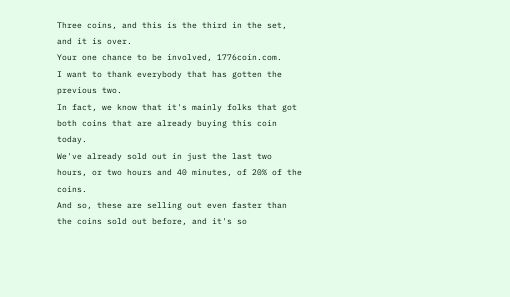Three coins, and this is the third in the set, and it is over.
Your one chance to be involved, 1776coin.com.
I want to thank everybody that has gotten the previous two.
In fact, we know that it's mainly folks that got both coins that are already buying this coin today.
We've already sold out in just the last two hours, or two hours and 40 minutes, of 20% of the coins.
And so, these are selling out even faster than the coins sold out before, and it's so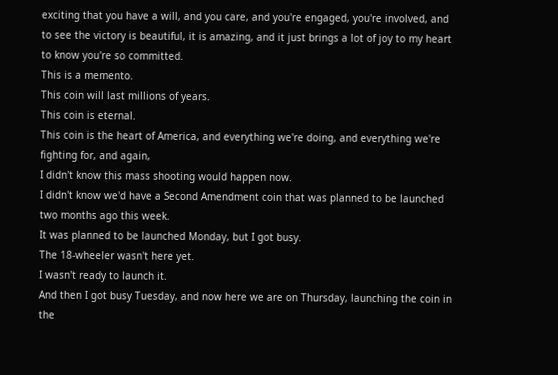exciting that you have a will, and you care, and you're engaged, you're involved, and to see the victory is beautiful, it is amazing, and it just brings a lot of joy to my heart to know you're so committed.
This is a memento.
This coin will last millions of years.
This coin is eternal.
This coin is the heart of America, and everything we're doing, and everything we're fighting for, and again,
I didn't know this mass shooting would happen now.
I didn't know we'd have a Second Amendment coin that was planned to be launched two months ago this week.
It was planned to be launched Monday, but I got busy.
The 18-wheeler wasn't here yet.
I wasn't ready to launch it.
And then I got busy Tuesday, and now here we are on Thursday, launching the coin in the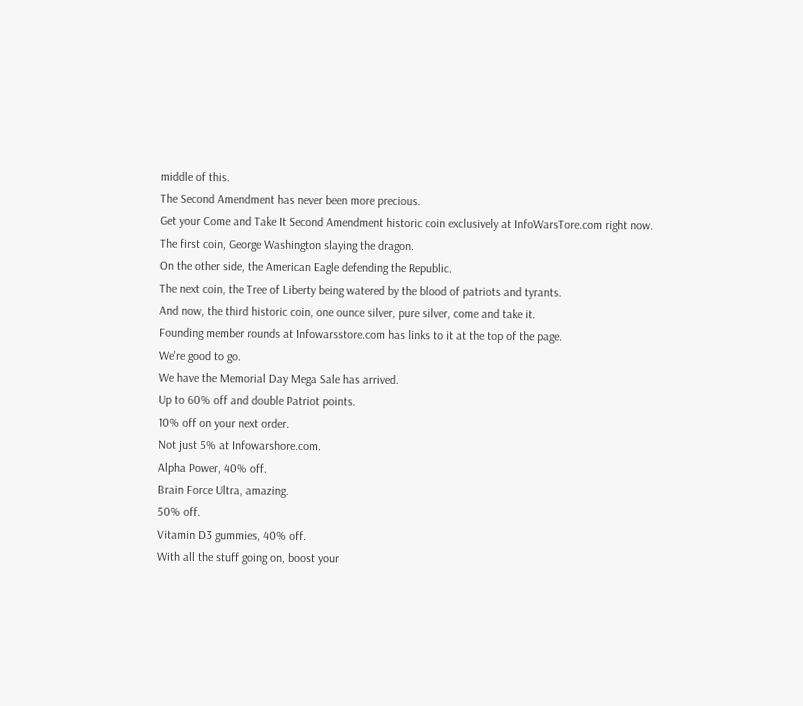middle of this.
The Second Amendment has never been more precious.
Get your Come and Take It Second Amendment historic coin exclusively at InfoWarsTore.com right now.
The first coin, George Washington slaying the dragon.
On the other side, the American Eagle defending the Republic.
The next coin, the Tree of Liberty being watered by the blood of patriots and tyrants.
And now, the third historic coin, one ounce silver, pure silver, come and take it.
Founding member rounds at Infowarsstore.com has links to it at the top of the page.
We're good to go.
We have the Memorial Day Mega Sale has arrived.
Up to 60% off and double Patriot points.
10% off on your next order.
Not just 5% at Infowarshore.com.
Alpha Power, 40% off.
Brain Force Ultra, amazing.
50% off.
Vitamin D3 gummies, 40% off.
With all the stuff going on, boost your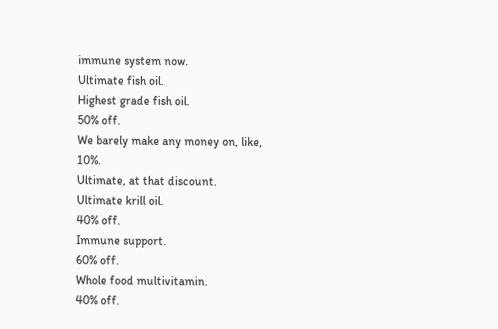immune system now.
Ultimate fish oil.
Highest grade fish oil.
50% off.
We barely make any money on, like, 10%.
Ultimate, at that discount.
Ultimate krill oil.
40% off.
Immune support.
60% off.
Whole food multivitamin.
40% off.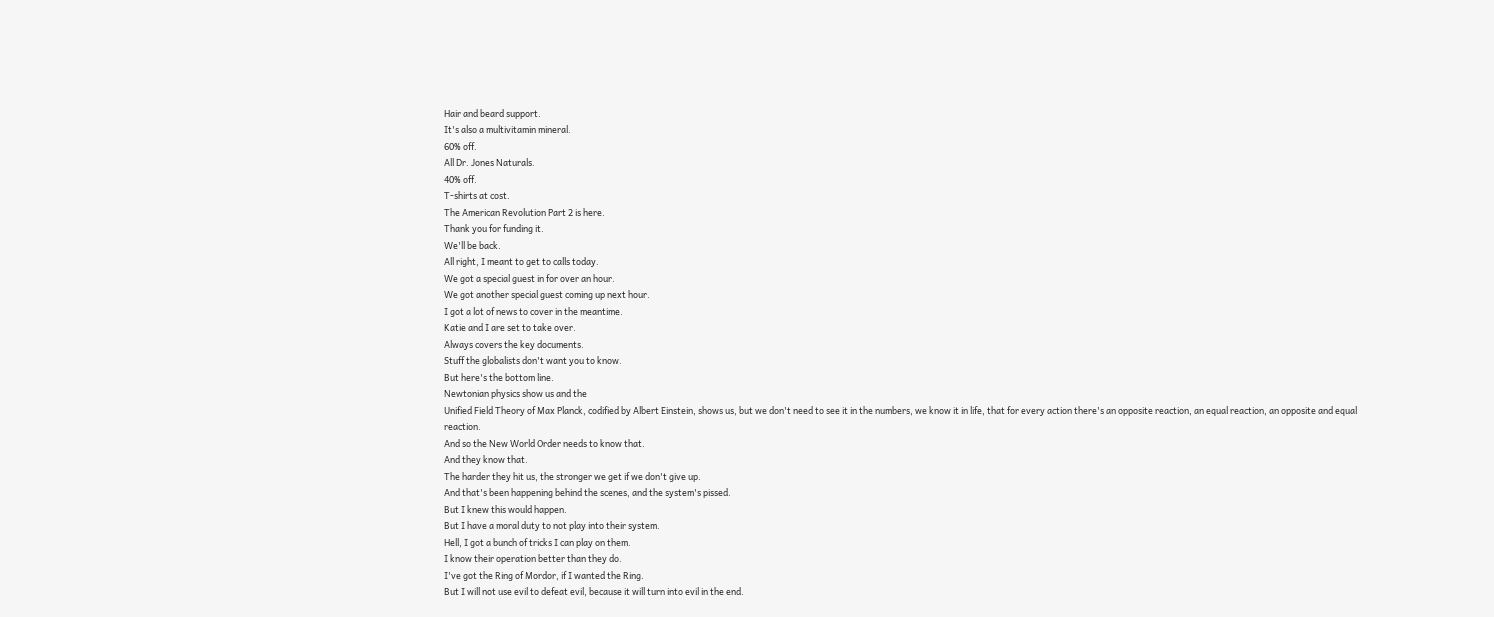Hair and beard support.
It's also a multivitamin mineral.
60% off.
All Dr. Jones Naturals.
40% off.
T-shirts at cost.
The American Revolution Part 2 is here.
Thank you for funding it.
We'll be back.
All right, I meant to get to calls today.
We got a special guest in for over an hour.
We got another special guest coming up next hour.
I got a lot of news to cover in the meantime.
Katie and I are set to take over.
Always covers the key documents.
Stuff the globalists don't want you to know.
But here's the bottom line.
Newtonian physics show us and the
Unified Field Theory of Max Planck, codified by Albert Einstein, shows us, but we don't need to see it in the numbers, we know it in life, that for every action there's an opposite reaction, an equal reaction, an opposite and equal reaction.
And so the New World Order needs to know that.
And they know that.
The harder they hit us, the stronger we get if we don't give up.
And that's been happening behind the scenes, and the system's pissed.
But I knew this would happen.
But I have a moral duty to not play into their system.
Hell, I got a bunch of tricks I can play on them.
I know their operation better than they do.
I've got the Ring of Mordor, if I wanted the Ring.
But I will not use evil to defeat evil, because it will turn into evil in the end.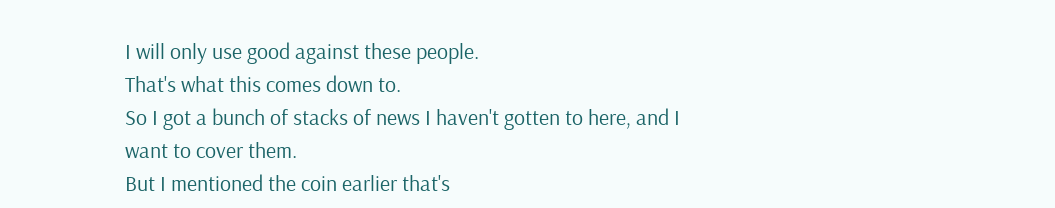I will only use good against these people.
That's what this comes down to.
So I got a bunch of stacks of news I haven't gotten to here, and I want to cover them.
But I mentioned the coin earlier that's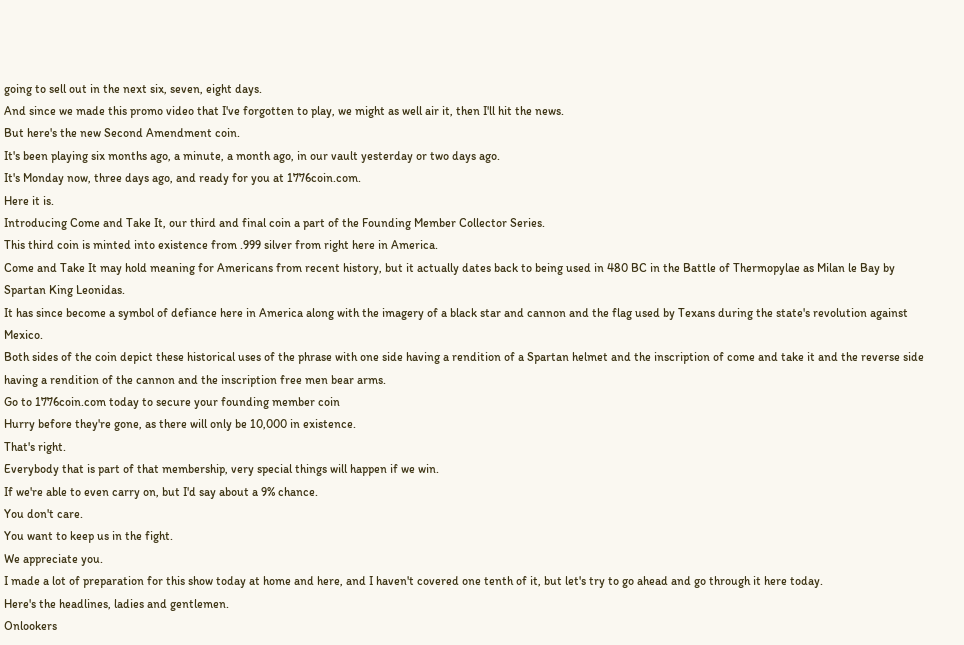going to sell out in the next six, seven, eight days.
And since we made this promo video that I've forgotten to play, we might as well air it, then I'll hit the news.
But here's the new Second Amendment coin.
It's been playing six months ago, a minute, a month ago, in our vault yesterday or two days ago.
It's Monday now, three days ago, and ready for you at 1776coin.com.
Here it is.
Introducing Come and Take It, our third and final coin a part of the Founding Member Collector Series.
This third coin is minted into existence from .999 silver from right here in America.
Come and Take It may hold meaning for Americans from recent history, but it actually dates back to being used in 480 BC in the Battle of Thermopylae as Milan le Bay by Spartan King Leonidas.
It has since become a symbol of defiance here in America along with the imagery of a black star and cannon and the flag used by Texans during the state's revolution against Mexico.
Both sides of the coin depict these historical uses of the phrase with one side having a rendition of a Spartan helmet and the inscription of come and take it and the reverse side having a rendition of the cannon and the inscription free men bear arms.
Go to 1776coin.com today to secure your founding member coin
Hurry before they're gone, as there will only be 10,000 in existence.
That's right.
Everybody that is part of that membership, very special things will happen if we win.
If we're able to even carry on, but I'd say about a 9% chance.
You don't care.
You want to keep us in the fight.
We appreciate you.
I made a lot of preparation for this show today at home and here, and I haven't covered one tenth of it, but let's try to go ahead and go through it here today.
Here's the headlines, ladies and gentlemen.
Onlookers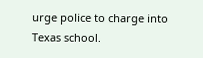urge police to charge into Texas school.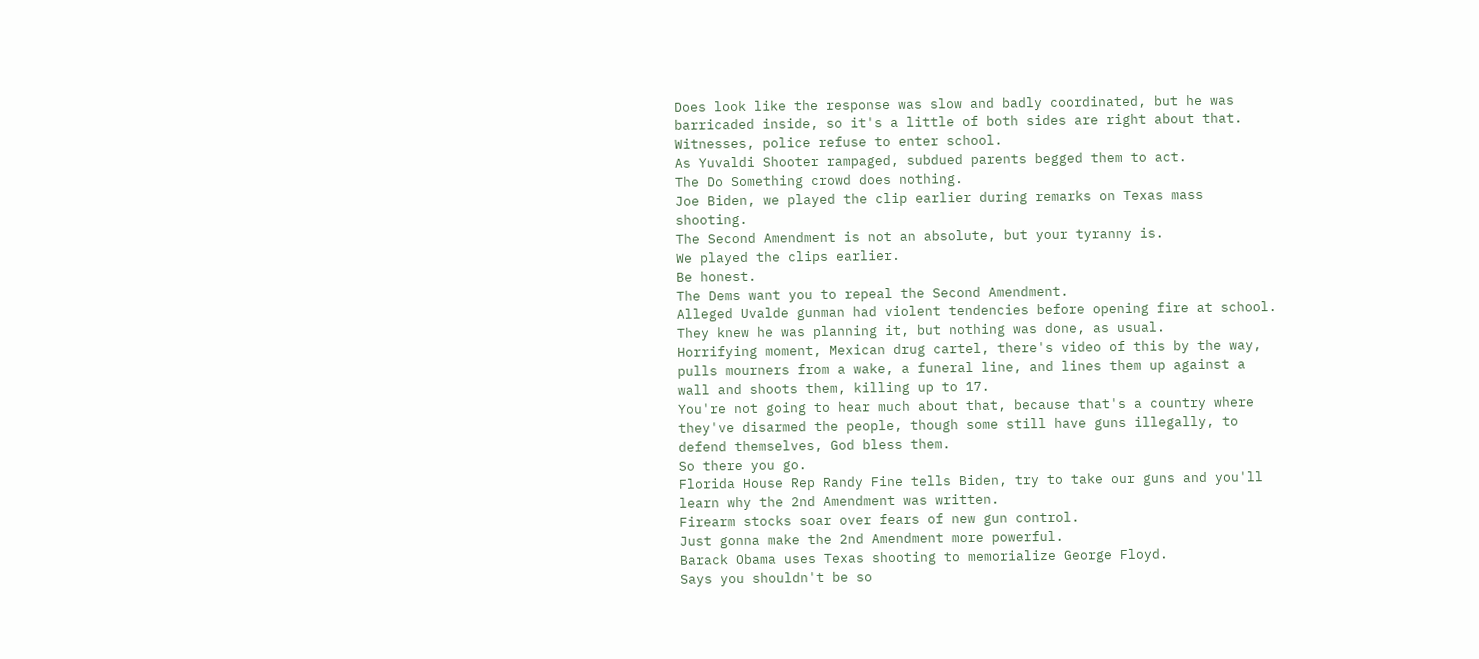Does look like the response was slow and badly coordinated, but he was barricaded inside, so it's a little of both sides are right about that.
Witnesses, police refuse to enter school.
As Yuvaldi Shooter rampaged, subdued parents begged them to act.
The Do Something crowd does nothing.
Joe Biden, we played the clip earlier during remarks on Texas mass shooting.
The Second Amendment is not an absolute, but your tyranny is.
We played the clips earlier.
Be honest.
The Dems want you to repeal the Second Amendment.
Alleged Uvalde gunman had violent tendencies before opening fire at school.
They knew he was planning it, but nothing was done, as usual.
Horrifying moment, Mexican drug cartel, there's video of this by the way, pulls mourners from a wake, a funeral line, and lines them up against a wall and shoots them, killing up to 17.
You're not going to hear much about that, because that's a country where they've disarmed the people, though some still have guns illegally, to defend themselves, God bless them.
So there you go.
Florida House Rep Randy Fine tells Biden, try to take our guns and you'll learn why the 2nd Amendment was written.
Firearm stocks soar over fears of new gun control.
Just gonna make the 2nd Amendment more powerful.
Barack Obama uses Texas shooting to memorialize George Floyd.
Says you shouldn't be so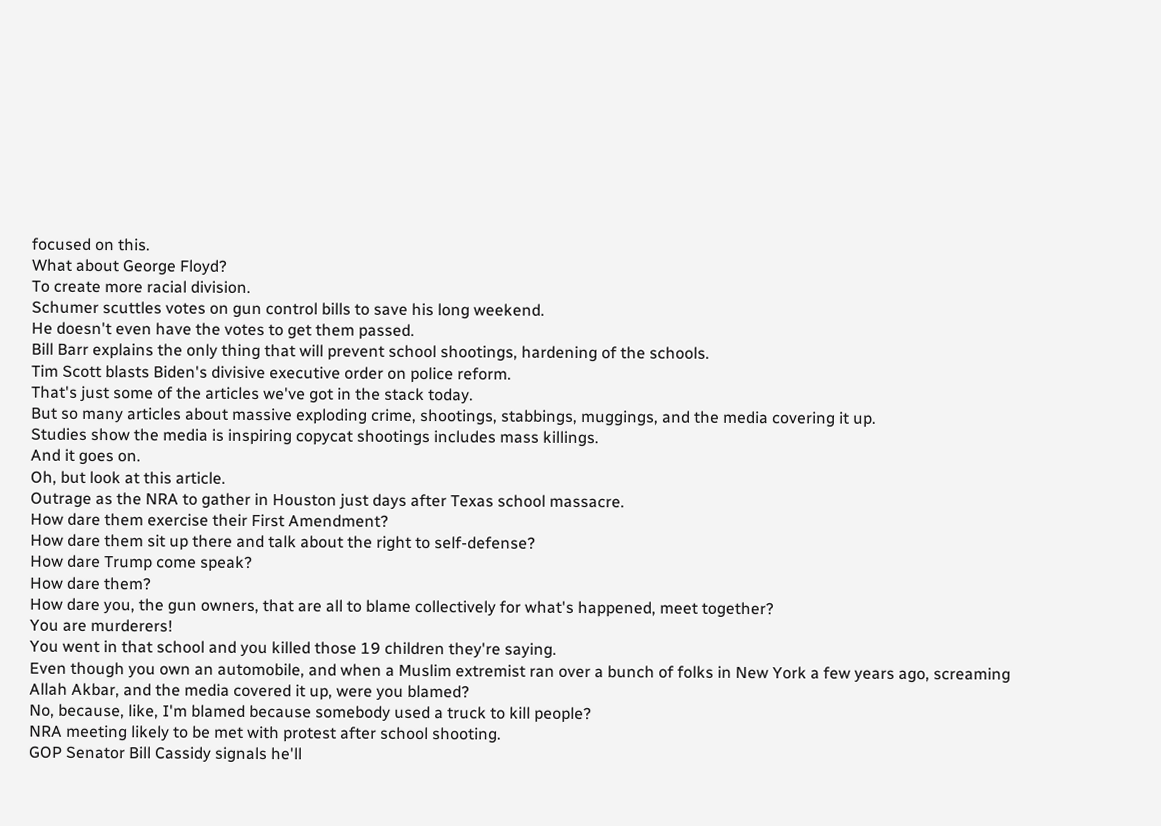focused on this.
What about George Floyd?
To create more racial division.
Schumer scuttles votes on gun control bills to save his long weekend.
He doesn't even have the votes to get them passed.
Bill Barr explains the only thing that will prevent school shootings, hardening of the schools.
Tim Scott blasts Biden's divisive executive order on police reform.
That's just some of the articles we've got in the stack today.
But so many articles about massive exploding crime, shootings, stabbings, muggings, and the media covering it up.
Studies show the media is inspiring copycat shootings includes mass killings.
And it goes on.
Oh, but look at this article.
Outrage as the NRA to gather in Houston just days after Texas school massacre.
How dare them exercise their First Amendment?
How dare them sit up there and talk about the right to self-defense?
How dare Trump come speak?
How dare them?
How dare you, the gun owners, that are all to blame collectively for what's happened, meet together?
You are murderers!
You went in that school and you killed those 19 children they're saying.
Even though you own an automobile, and when a Muslim extremist ran over a bunch of folks in New York a few years ago, screaming Allah Akbar, and the media covered it up, were you blamed?
No, because, like, I'm blamed because somebody used a truck to kill people?
NRA meeting likely to be met with protest after school shooting.
GOP Senator Bill Cassidy signals he'll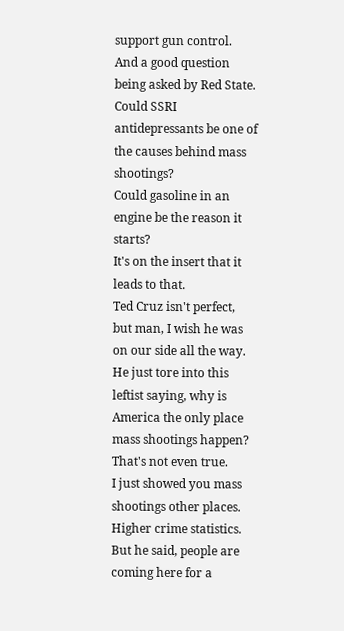support gun control.
And a good question being asked by Red State.
Could SSRI antidepressants be one of the causes behind mass shootings?
Could gasoline in an engine be the reason it starts?
It's on the insert that it leads to that.
Ted Cruz isn't perfect, but man, I wish he was on our side all the way.
He just tore into this leftist saying, why is America the only place mass shootings happen?
That's not even true.
I just showed you mass shootings other places.
Higher crime statistics.
But he said, people are coming here for a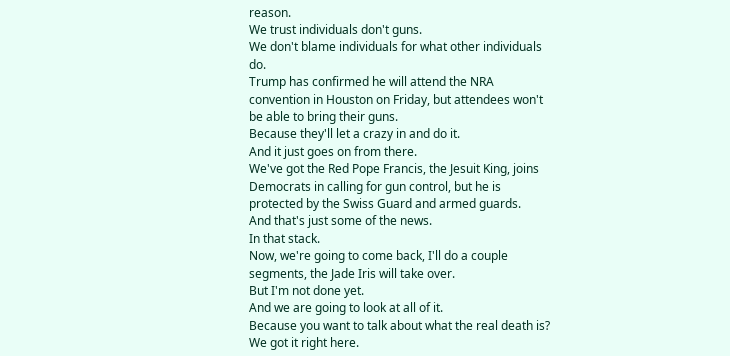reason.
We trust individuals don't guns.
We don't blame individuals for what other individuals do.
Trump has confirmed he will attend the NRA convention in Houston on Friday, but attendees won't be able to bring their guns.
Because they'll let a crazy in and do it.
And it just goes on from there.
We've got the Red Pope Francis, the Jesuit King, joins Democrats in calling for gun control, but he is protected by the Swiss Guard and armed guards.
And that's just some of the news.
In that stack.
Now, we're going to come back, I'll do a couple segments, the Jade Iris will take over.
But I'm not done yet.
And we are going to look at all of it.
Because you want to talk about what the real death is?
We got it right here.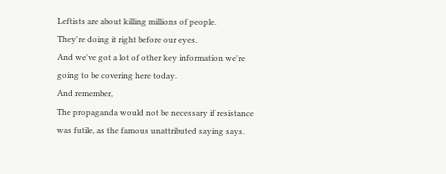Leftists are about killing millions of people.
They're doing it right before our eyes.
And we've got a lot of other key information we're going to be covering here today.
And remember,
The propaganda would not be necessary if resistance was futile, as the famous unattributed saying says.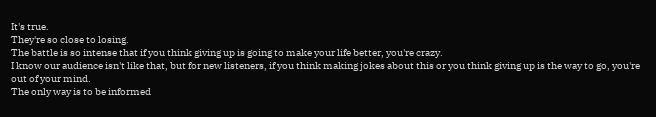It's true.
They're so close to losing.
The battle is so intense that if you think giving up is going to make your life better, you're crazy.
I know our audience isn't like that, but for new listeners, if you think making jokes about this or you think giving up is the way to go, you're out of your mind.
The only way is to be informed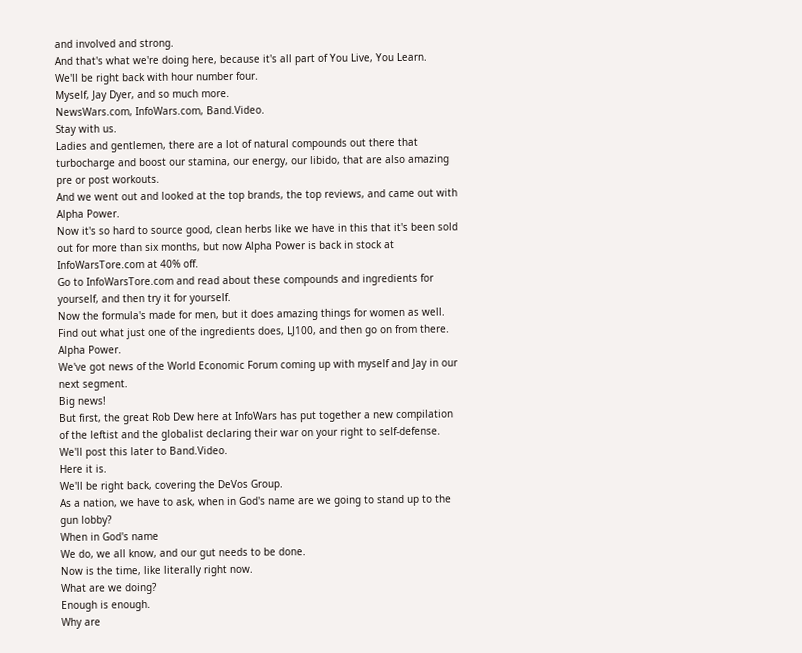and involved and strong.
And that's what we're doing here, because it's all part of You Live, You Learn.
We'll be right back with hour number four.
Myself, Jay Dyer, and so much more.
NewsWars.com, InfoWars.com, Band.Video.
Stay with us.
Ladies and gentlemen, there are a lot of natural compounds out there that turbocharge and boost our stamina, our energy, our libido, that are also amazing pre or post workouts.
And we went out and looked at the top brands, the top reviews, and came out with Alpha Power.
Now it's so hard to source good, clean herbs like we have in this that it's been sold out for more than six months, but now Alpha Power is back in stock at InfoWarsTore.com at 40% off.
Go to InfoWarsTore.com and read about these compounds and ingredients for yourself, and then try it for yourself.
Now the formula's made for men, but it does amazing things for women as well.
Find out what just one of the ingredients does, LJ100, and then go on from there.
Alpha Power.
We've got news of the World Economic Forum coming up with myself and Jay in our next segment.
Big news!
But first, the great Rob Dew here at InfoWars has put together a new compilation of the leftist and the globalist declaring their war on your right to self-defense.
We'll post this later to Band.Video.
Here it is.
We'll be right back, covering the DeVos Group.
As a nation, we have to ask, when in God's name are we going to stand up to the gun lobby?
When in God's name
We do, we all know, and our gut needs to be done.
Now is the time, like literally right now.
What are we doing?
Enough is enough.
Why are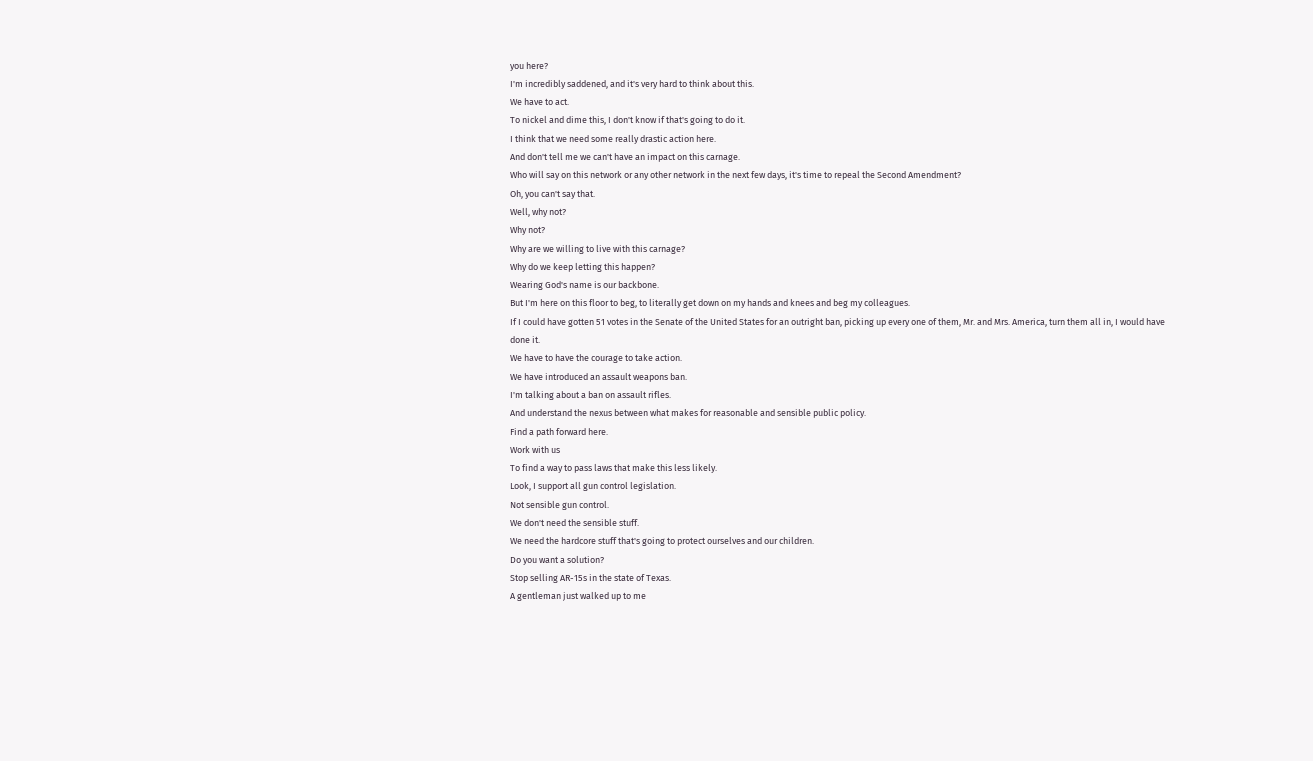you here?
I'm incredibly saddened, and it's very hard to think about this.
We have to act.
To nickel and dime this, I don't know if that's going to do it.
I think that we need some really drastic action here.
And don't tell me we can't have an impact on this carnage.
Who will say on this network or any other network in the next few days, it's time to repeal the Second Amendment?
Oh, you can't say that.
Well, why not?
Why not?
Why are we willing to live with this carnage?
Why do we keep letting this happen?
Wearing God's name is our backbone.
But I'm here on this floor to beg, to literally get down on my hands and knees and beg my colleagues.
If I could have gotten 51 votes in the Senate of the United States for an outright ban, picking up every one of them, Mr. and Mrs. America, turn them all in, I would have done it.
We have to have the courage to take action.
We have introduced an assault weapons ban.
I'm talking about a ban on assault rifles.
And understand the nexus between what makes for reasonable and sensible public policy.
Find a path forward here.
Work with us
To find a way to pass laws that make this less likely.
Look, I support all gun control legislation.
Not sensible gun control.
We don't need the sensible stuff.
We need the hardcore stuff that's going to protect ourselves and our children.
Do you want a solution?
Stop selling AR-15s in the state of Texas.
A gentleman just walked up to me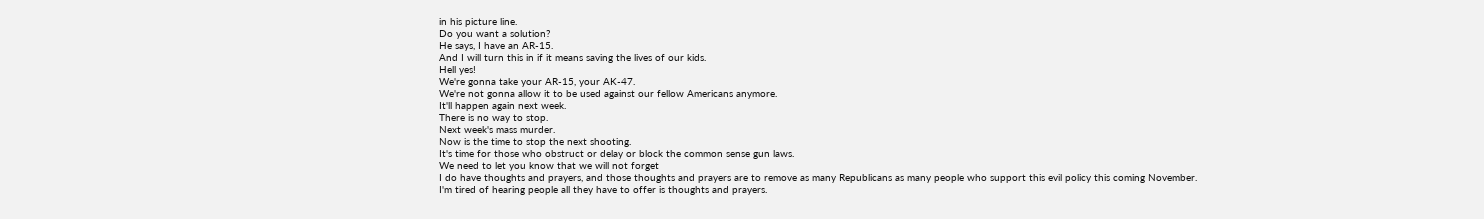in his picture line.
Do you want a solution?
He says, I have an AR-15.
And I will turn this in if it means saving the lives of our kids.
Hell yes!
We're gonna take your AR-15, your AK-47.
We're not gonna allow it to be used against our fellow Americans anymore.
It'll happen again next week.
There is no way to stop.
Next week's mass murder.
Now is the time to stop the next shooting.
It's time for those who obstruct or delay or block the common sense gun laws.
We need to let you know that we will not forget
I do have thoughts and prayers, and those thoughts and prayers are to remove as many Republicans as many people who support this evil policy this coming November.
I'm tired of hearing people all they have to offer is thoughts and prayers.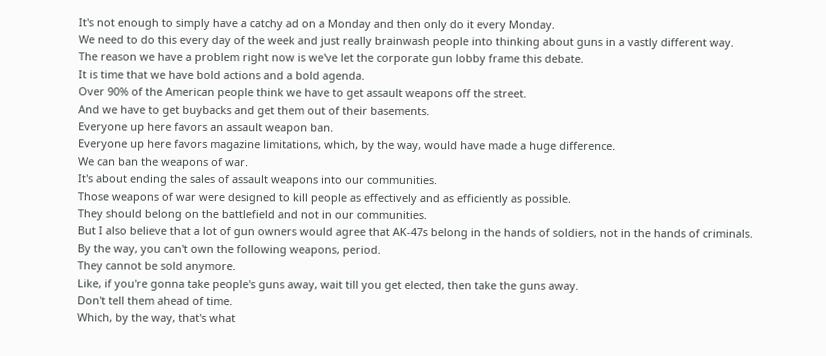It's not enough to simply have a catchy ad on a Monday and then only do it every Monday.
We need to do this every day of the week and just really brainwash people into thinking about guns in a vastly different way.
The reason we have a problem right now is we've let the corporate gun lobby frame this debate.
It is time that we have bold actions and a bold agenda.
Over 90% of the American people think we have to get assault weapons off the street.
And we have to get buybacks and get them out of their basements.
Everyone up here favors an assault weapon ban.
Everyone up here favors magazine limitations, which, by the way, would have made a huge difference.
We can ban the weapons of war.
It's about ending the sales of assault weapons into our communities.
Those weapons of war were designed to kill people as effectively and as efficiently as possible.
They should belong on the battlefield and not in our communities.
But I also believe that a lot of gun owners would agree that AK-47s belong in the hands of soldiers, not in the hands of criminals.
By the way, you can't own the following weapons, period.
They cannot be sold anymore.
Like, if you're gonna take people's guns away, wait till you get elected, then take the guns away.
Don't tell them ahead of time.
Which, by the way, that's what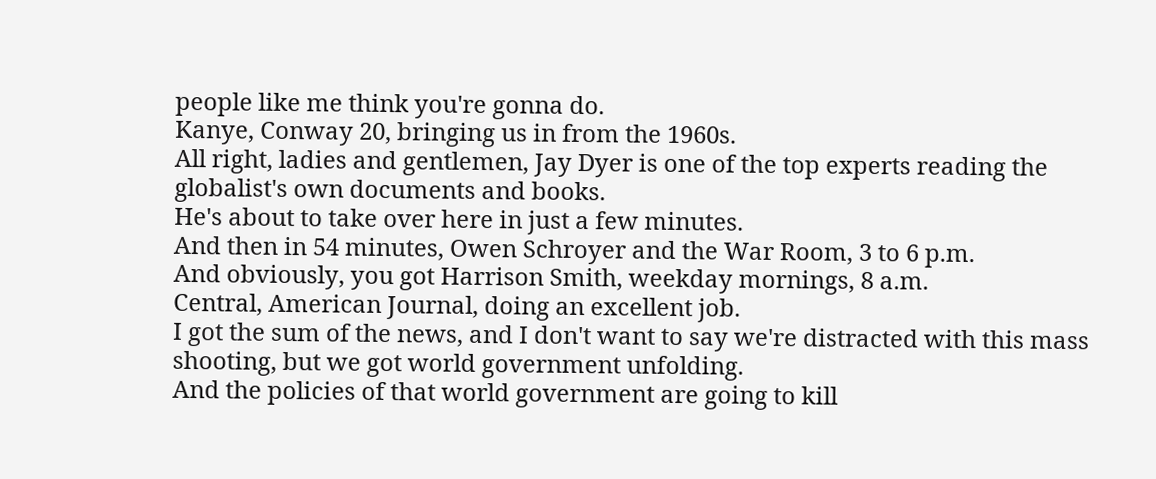people like me think you're gonna do.
Kanye, Conway 20, bringing us in from the 1960s.
All right, ladies and gentlemen, Jay Dyer is one of the top experts reading the globalist's own documents and books.
He's about to take over here in just a few minutes.
And then in 54 minutes, Owen Schroyer and the War Room, 3 to 6 p.m.
And obviously, you got Harrison Smith, weekday mornings, 8 a.m.
Central, American Journal, doing an excellent job.
I got the sum of the news, and I don't want to say we're distracted with this mass shooting, but we got world government unfolding.
And the policies of that world government are going to kill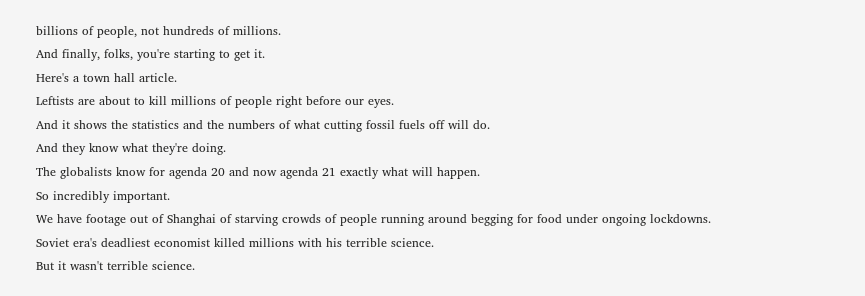billions of people, not hundreds of millions.
And finally, folks, you're starting to get it.
Here's a town hall article.
Leftists are about to kill millions of people right before our eyes.
And it shows the statistics and the numbers of what cutting fossil fuels off will do.
And they know what they're doing.
The globalists know for agenda 20 and now agenda 21 exactly what will happen.
So incredibly important.
We have footage out of Shanghai of starving crowds of people running around begging for food under ongoing lockdowns.
Soviet era's deadliest economist killed millions with his terrible science.
But it wasn't terrible science.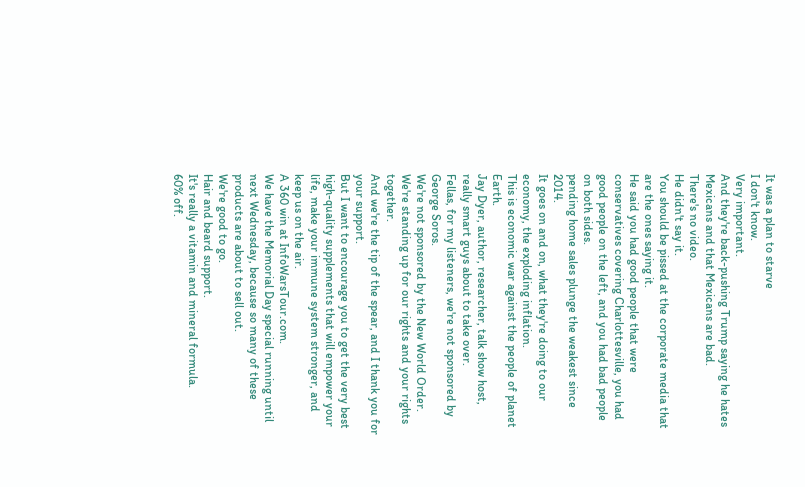It was a plan to starve
I don't know.
Very important.
And they're back-pushing Trump saying he hates Mexicans and that Mexicans are bad.
There's no video.
He didn't say it.
You should be pissed at the corporate media that are the ones saying it.
He said you had good people that were conservatives covering Charlottesville, you had good people on the left, and you had bad people on both sides.
pending home sales plunge the weakest since 2014.
It goes on and on, what they're doing to our economy, the exploding inflation.
This is economic war against the people of planet Earth.
Jay Dyer, author, researcher, talk show host, really smart guys about to take over.
Fellas, for my listeners, we're not sponsored by George Soros.
We're not sponsored by the New World Order.
We're standing up for our rights and your rights together.
And we're the tip of the spear, and I thank you for your support.
But I want to encourage you to get the very best high-quality supplements that will empower your life, make your immune system stronger, and keep us on the air.
A 360 win at InfoWarsTour.com.
We have the Memorial Day special running until next Wednesday, because so many of these products are about to sell out.
We're good to go.
Hair and beard support.
It's really a vitamin and mineral formula.
60% off.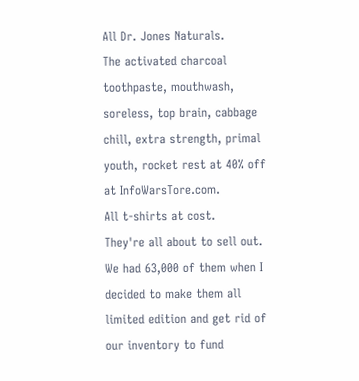All Dr. Jones Naturals.
The activated charcoal toothpaste, mouthwash, soreless, top brain, cabbage chill, extra strength, primal youth, rocket rest at 40% off at InfoWarsTore.com.
All t-shirts at cost.
They're all about to sell out.
We had 63,000 of them when I decided to make them all limited edition and get rid of our inventory to fund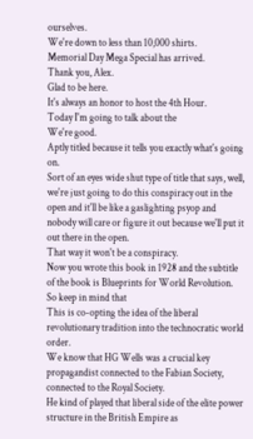ourselves.
We're down to less than 10,000 shirts.
Memorial Day Mega Special has arrived.
Thank you, Alex.
Glad to be here.
It's always an honor to host the 4th Hour.
Today I'm going to talk about the
We're good.
Aptly titled because it tells you exactly what's going on.
Sort of an eyes wide shut type of title that says, well, we're just going to do this conspiracy out in the open and it'll be like a gaslighting psyop and nobody will care or figure it out because we'll put it out there in the open.
That way it won't be a conspiracy.
Now you wrote this book in 1928 and the subtitle of the book is Blueprints for World Revolution.
So keep in mind that
This is co-opting the idea of the liberal revolutionary tradition into the technocratic world order.
We know that HG Wells was a crucial key propagandist connected to the Fabian Society, connected to the Royal Society.
He kind of played that liberal side of the elite power structure in the British Empire as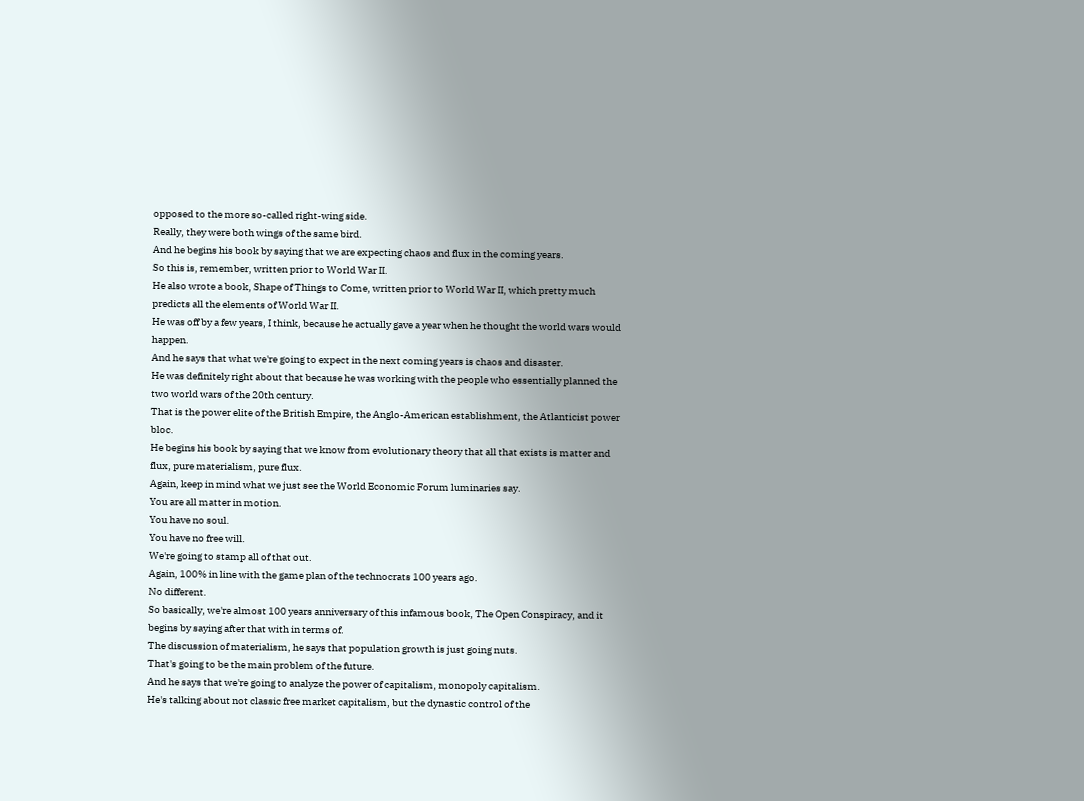opposed to the more so-called right-wing side.
Really, they were both wings of the same bird.
And he begins his book by saying that we are expecting chaos and flux in the coming years.
So this is, remember, written prior to World War II.
He also wrote a book, Shape of Things to Come, written prior to World War II, which pretty much predicts all the elements of World War II.
He was off by a few years, I think, because he actually gave a year when he thought the world wars would happen.
And he says that what we're going to expect in the next coming years is chaos and disaster.
He was definitely right about that because he was working with the people who essentially planned the two world wars of the 20th century.
That is the power elite of the British Empire, the Anglo-American establishment, the Atlanticist power bloc.
He begins his book by saying that we know from evolutionary theory that all that exists is matter and flux, pure materialism, pure flux.
Again, keep in mind what we just see the World Economic Forum luminaries say.
You are all matter in motion.
You have no soul.
You have no free will.
We're going to stamp all of that out.
Again, 100% in line with the game plan of the technocrats 100 years ago.
No different.
So basically, we're almost 100 years anniversary of this infamous book, The Open Conspiracy, and it begins by saying after that with in terms of.
The discussion of materialism, he says that population growth is just going nuts.
That's going to be the main problem of the future.
And he says that we're going to analyze the power of capitalism, monopoly capitalism.
He's talking about not classic free market capitalism, but the dynastic control of the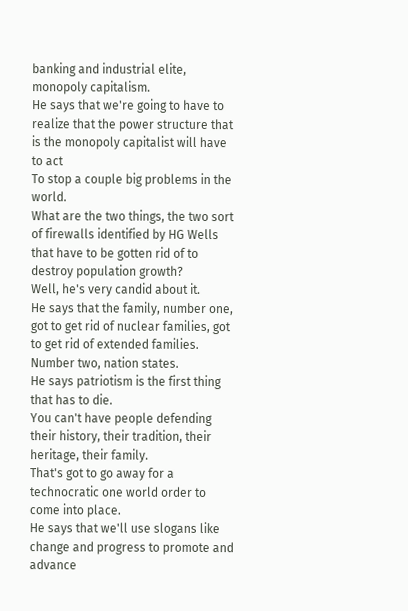banking and industrial elite, monopoly capitalism.
He says that we're going to have to realize that the power structure that is the monopoly capitalist will have to act
To stop a couple big problems in the world.
What are the two things, the two sort of firewalls identified by HG Wells that have to be gotten rid of to destroy population growth?
Well, he's very candid about it.
He says that the family, number one, got to get rid of nuclear families, got to get rid of extended families.
Number two, nation states.
He says patriotism is the first thing that has to die.
You can't have people defending their history, their tradition, their heritage, their family.
That's got to go away for a technocratic one world order to come into place.
He says that we'll use slogans like change and progress to promote and advance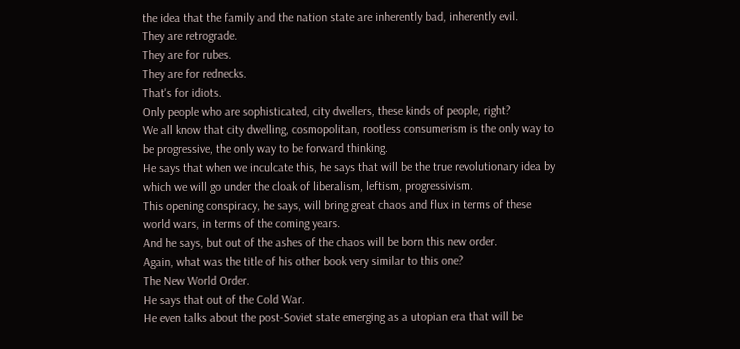the idea that the family and the nation state are inherently bad, inherently evil.
They are retrograde.
They are for rubes.
They are for rednecks.
That's for idiots.
Only people who are sophisticated, city dwellers, these kinds of people, right?
We all know that city dwelling, cosmopolitan, rootless consumerism is the only way to be progressive, the only way to be forward thinking.
He says that when we inculcate this, he says that will be the true revolutionary idea by which we will go under the cloak of liberalism, leftism, progressivism.
This opening conspiracy, he says, will bring great chaos and flux in terms of these world wars, in terms of the coming years.
And he says, but out of the ashes of the chaos will be born this new order.
Again, what was the title of his other book very similar to this one?
The New World Order.
He says that out of the Cold War.
He even talks about the post-Soviet state emerging as a utopian era that will be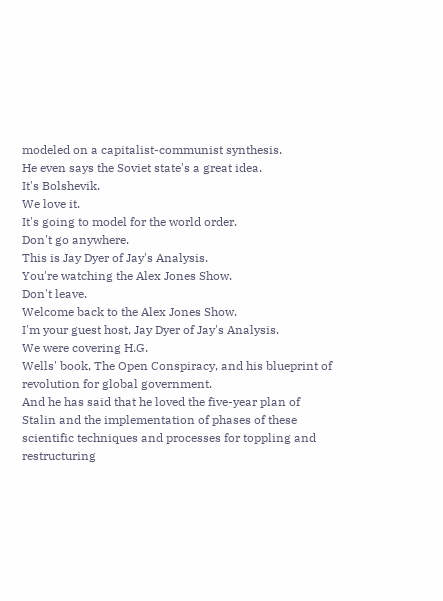modeled on a capitalist-communist synthesis.
He even says the Soviet state's a great idea.
It's Bolshevik.
We love it.
It's going to model for the world order.
Don't go anywhere.
This is Jay Dyer of Jay's Analysis.
You're watching the Alex Jones Show.
Don't leave.
Welcome back to the Alex Jones Show.
I'm your guest host, Jay Dyer of Jay's Analysis.
We were covering H.G.
Wells' book, The Open Conspiracy, and his blueprint of revolution for global government.
And he has said that he loved the five-year plan of Stalin and the implementation of phases of these scientific techniques and processes for toppling and restructuring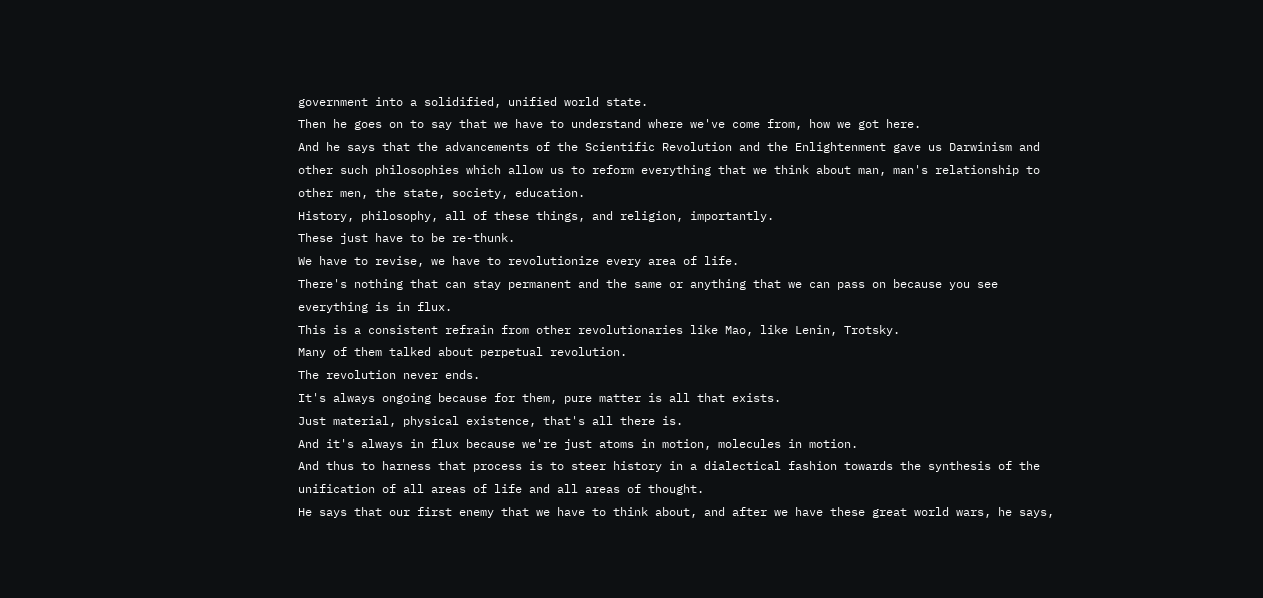government into a solidified, unified world state.
Then he goes on to say that we have to understand where we've come from, how we got here.
And he says that the advancements of the Scientific Revolution and the Enlightenment gave us Darwinism and other such philosophies which allow us to reform everything that we think about man, man's relationship to other men, the state, society, education.
History, philosophy, all of these things, and religion, importantly.
These just have to be re-thunk.
We have to revise, we have to revolutionize every area of life.
There's nothing that can stay permanent and the same or anything that we can pass on because you see everything is in flux.
This is a consistent refrain from other revolutionaries like Mao, like Lenin, Trotsky.
Many of them talked about perpetual revolution.
The revolution never ends.
It's always ongoing because for them, pure matter is all that exists.
Just material, physical existence, that's all there is.
And it's always in flux because we're just atoms in motion, molecules in motion.
And thus to harness that process is to steer history in a dialectical fashion towards the synthesis of the unification of all areas of life and all areas of thought.
He says that our first enemy that we have to think about, and after we have these great world wars, he says,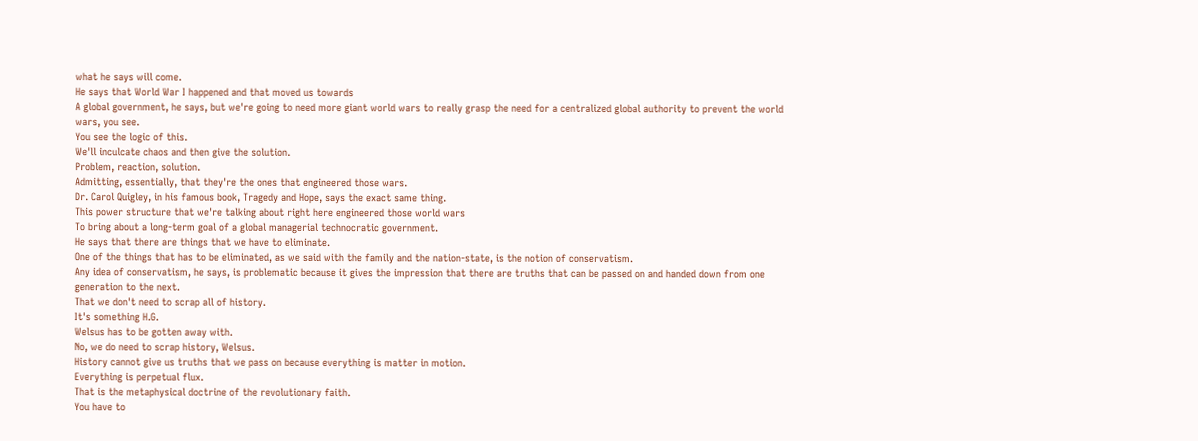what he says will come.
He says that World War I happened and that moved us towards
A global government, he says, but we're going to need more giant world wars to really grasp the need for a centralized global authority to prevent the world wars, you see.
You see the logic of this.
We'll inculcate chaos and then give the solution.
Problem, reaction, solution.
Admitting, essentially, that they're the ones that engineered those wars.
Dr. Carol Quigley, in his famous book, Tragedy and Hope, says the exact same thing.
This power structure that we're talking about right here engineered those world wars
To bring about a long-term goal of a global managerial technocratic government.
He says that there are things that we have to eliminate.
One of the things that has to be eliminated, as we said with the family and the nation-state, is the notion of conservatism.
Any idea of conservatism, he says, is problematic because it gives the impression that there are truths that can be passed on and handed down from one generation to the next.
That we don't need to scrap all of history.
It's something H.G.
Welsus has to be gotten away with.
No, we do need to scrap history, Welsus.
History cannot give us truths that we pass on because everything is matter in motion.
Everything is perpetual flux.
That is the metaphysical doctrine of the revolutionary faith.
You have to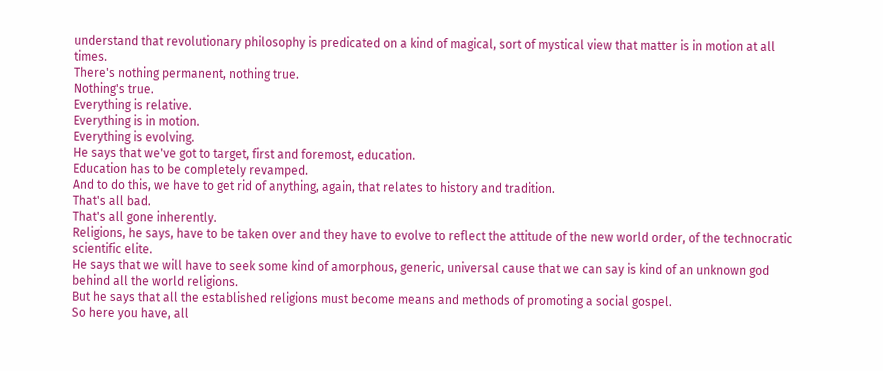understand that revolutionary philosophy is predicated on a kind of magical, sort of mystical view that matter is in motion at all times.
There's nothing permanent, nothing true.
Nothing's true.
Everything is relative.
Everything is in motion.
Everything is evolving.
He says that we've got to target, first and foremost, education.
Education has to be completely revamped.
And to do this, we have to get rid of anything, again, that relates to history and tradition.
That's all bad.
That's all gone inherently.
Religions, he says, have to be taken over and they have to evolve to reflect the attitude of the new world order, of the technocratic scientific elite.
He says that we will have to seek some kind of amorphous, generic, universal cause that we can say is kind of an unknown god behind all the world religions.
But he says that all the established religions must become means and methods of promoting a social gospel.
So here you have, all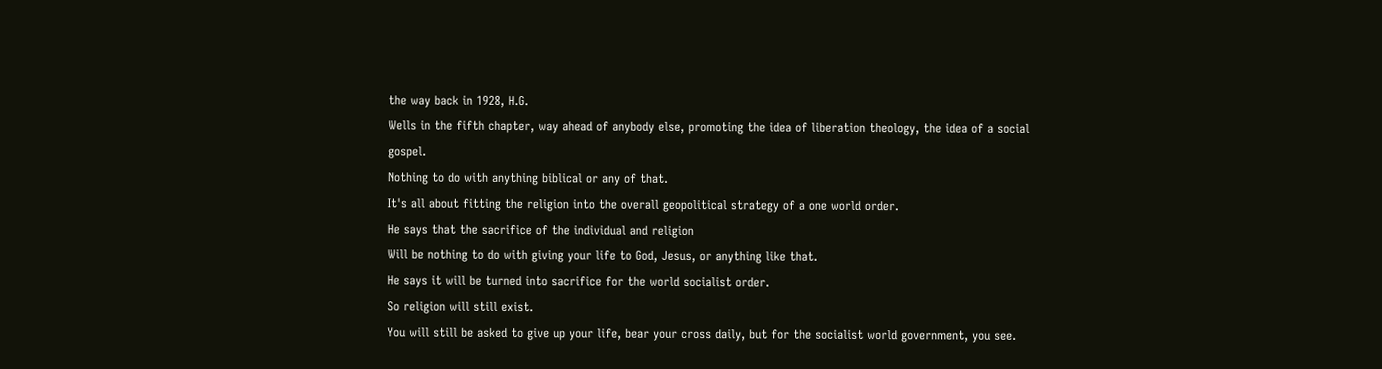the way back in 1928, H.G.
Wells in the fifth chapter, way ahead of anybody else, promoting the idea of liberation theology, the idea of a social gospel.
Nothing to do with anything biblical or any of that.
It's all about fitting the religion into the overall geopolitical strategy of a one world order.
He says that the sacrifice of the individual and religion
Will be nothing to do with giving your life to God, Jesus, or anything like that.
He says it will be turned into sacrifice for the world socialist order.
So religion will still exist.
You will still be asked to give up your life, bear your cross daily, but for the socialist world government, you see.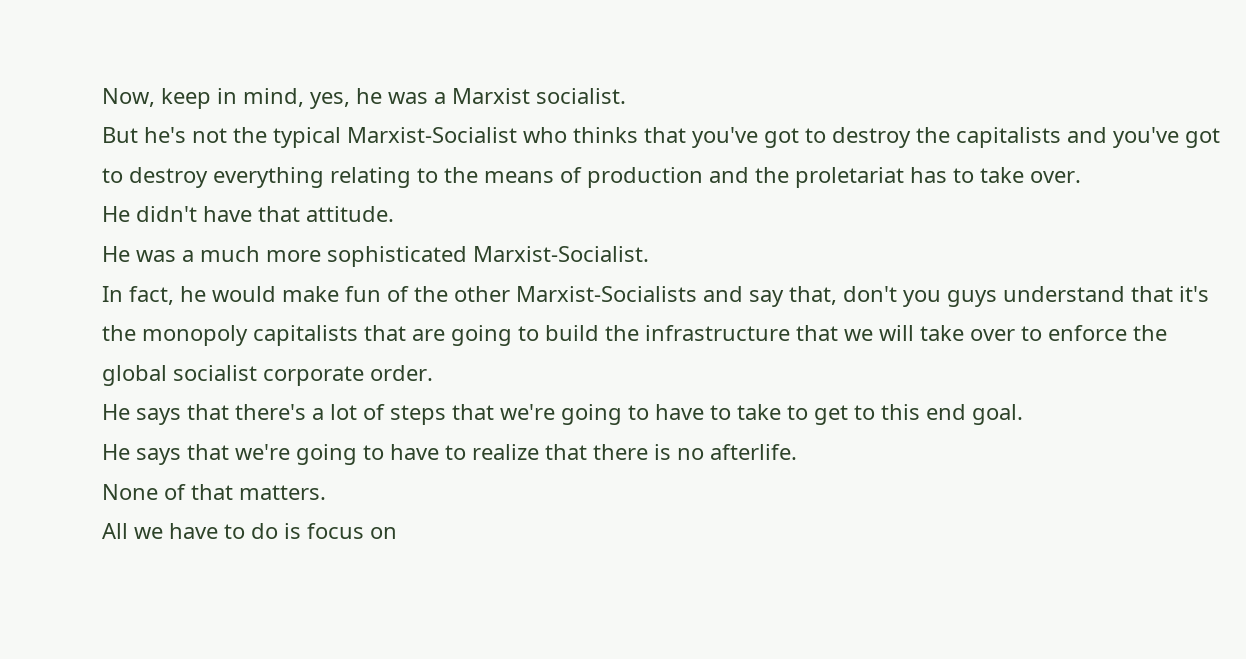Now, keep in mind, yes, he was a Marxist socialist.
But he's not the typical Marxist-Socialist who thinks that you've got to destroy the capitalists and you've got to destroy everything relating to the means of production and the proletariat has to take over.
He didn't have that attitude.
He was a much more sophisticated Marxist-Socialist.
In fact, he would make fun of the other Marxist-Socialists and say that, don't you guys understand that it's the monopoly capitalists that are going to build the infrastructure that we will take over to enforce the global socialist corporate order.
He says that there's a lot of steps that we're going to have to take to get to this end goal.
He says that we're going to have to realize that there is no afterlife.
None of that matters.
All we have to do is focus on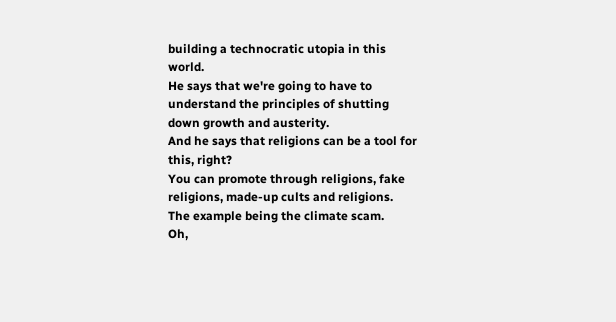building a technocratic utopia in this world.
He says that we're going to have to understand the principles of shutting down growth and austerity.
And he says that religions can be a tool for this, right?
You can promote through religions, fake religions, made-up cults and religions.
The example being the climate scam.
Oh,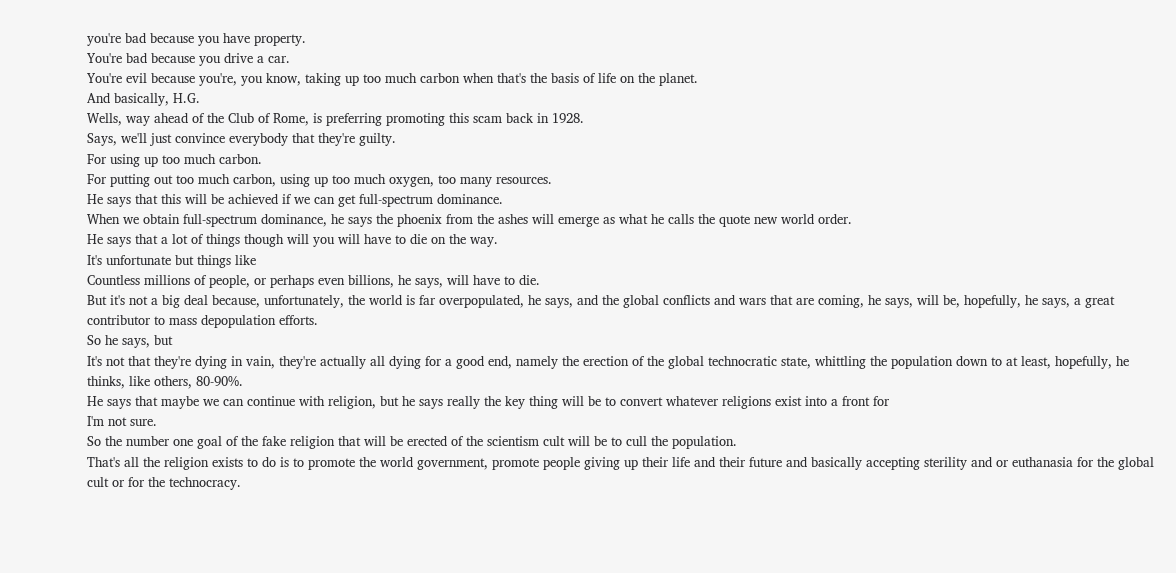you're bad because you have property.
You're bad because you drive a car.
You're evil because you're, you know, taking up too much carbon when that's the basis of life on the planet.
And basically, H.G.
Wells, way ahead of the Club of Rome, is preferring promoting this scam back in 1928.
Says, we'll just convince everybody that they're guilty.
For using up too much carbon.
For putting out too much carbon, using up too much oxygen, too many resources.
He says that this will be achieved if we can get full-spectrum dominance.
When we obtain full-spectrum dominance, he says the phoenix from the ashes will emerge as what he calls the quote new world order.
He says that a lot of things though will you will have to die on the way.
It's unfortunate but things like
Countless millions of people, or perhaps even billions, he says, will have to die.
But it's not a big deal because, unfortunately, the world is far overpopulated, he says, and the global conflicts and wars that are coming, he says, will be, hopefully, he says, a great contributor to mass depopulation efforts.
So he says, but
It's not that they're dying in vain, they're actually all dying for a good end, namely the erection of the global technocratic state, whittling the population down to at least, hopefully, he thinks, like others, 80-90%.
He says that maybe we can continue with religion, but he says really the key thing will be to convert whatever religions exist into a front for
I'm not sure.
So the number one goal of the fake religion that will be erected of the scientism cult will be to cull the population.
That's all the religion exists to do is to promote the world government, promote people giving up their life and their future and basically accepting sterility and or euthanasia for the global cult or for the technocracy.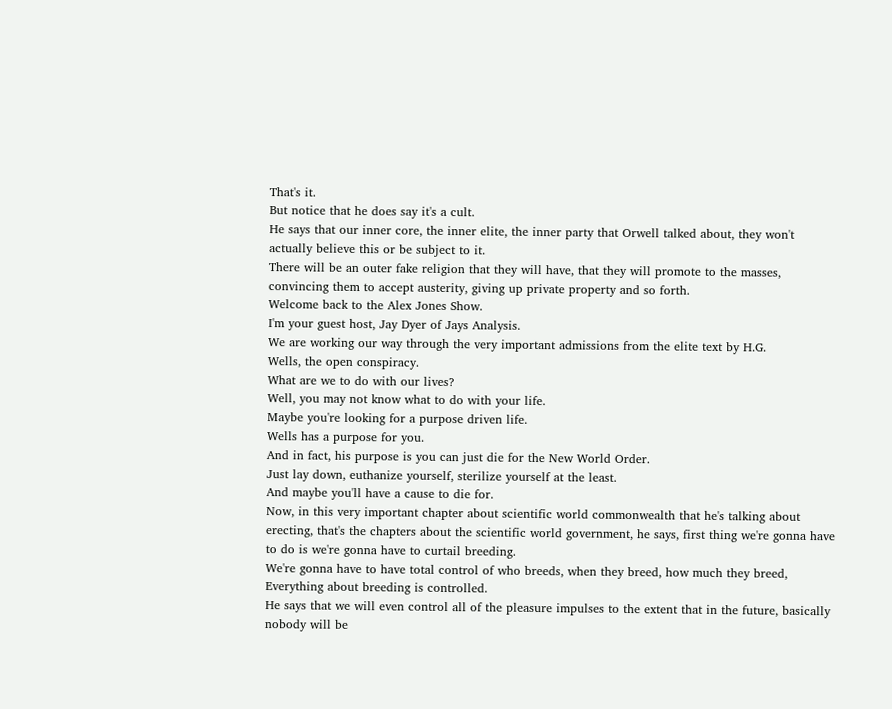That's it.
But notice that he does say it's a cult.
He says that our inner core, the inner elite, the inner party that Orwell talked about, they won't actually believe this or be subject to it.
There will be an outer fake religion that they will have, that they will promote to the masses, convincing them to accept austerity, giving up private property and so forth.
Welcome back to the Alex Jones Show.
I'm your guest host, Jay Dyer of Jays Analysis.
We are working our way through the very important admissions from the elite text by H.G.
Wells, the open conspiracy.
What are we to do with our lives?
Well, you may not know what to do with your life.
Maybe you're looking for a purpose driven life.
Wells has a purpose for you.
And in fact, his purpose is you can just die for the New World Order.
Just lay down, euthanize yourself, sterilize yourself at the least.
And maybe you'll have a cause to die for.
Now, in this very important chapter about scientific world commonwealth that he's talking about erecting, that's the chapters about the scientific world government, he says, first thing we're gonna have to do is we're gonna have to curtail breeding.
We're gonna have to have total control of who breeds, when they breed, how much they breed,
Everything about breeding is controlled.
He says that we will even control all of the pleasure impulses to the extent that in the future, basically nobody will be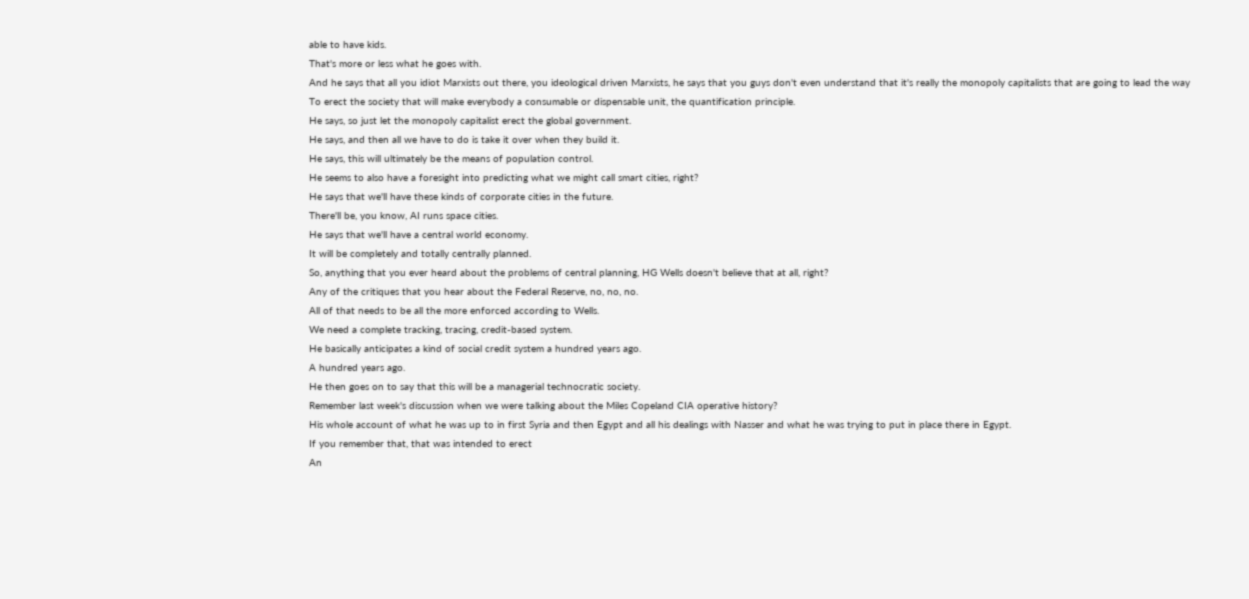able to have kids.
That's more or less what he goes with.
And he says that all you idiot Marxists out there, you ideological driven Marxists, he says that you guys don't even understand that it's really the monopoly capitalists that are going to lead the way
To erect the society that will make everybody a consumable or dispensable unit, the quantification principle.
He says, so just let the monopoly capitalist erect the global government.
He says, and then all we have to do is take it over when they build it.
He says, this will ultimately be the means of population control.
He seems to also have a foresight into predicting what we might call smart cities, right?
He says that we'll have these kinds of corporate cities in the future.
There'll be, you know, AI runs space cities.
He says that we'll have a central world economy.
It will be completely and totally centrally planned.
So, anything that you ever heard about the problems of central planning, HG Wells doesn't believe that at all, right?
Any of the critiques that you hear about the Federal Reserve, no, no, no.
All of that needs to be all the more enforced according to Wells.
We need a complete tracking, tracing, credit-based system.
He basically anticipates a kind of social credit system a hundred years ago.
A hundred years ago.
He then goes on to say that this will be a managerial technocratic society.
Remember last week's discussion when we were talking about the Miles Copeland CIA operative history?
His whole account of what he was up to in first Syria and then Egypt and all his dealings with Nasser and what he was trying to put in place there in Egypt.
If you remember that, that was intended to erect
An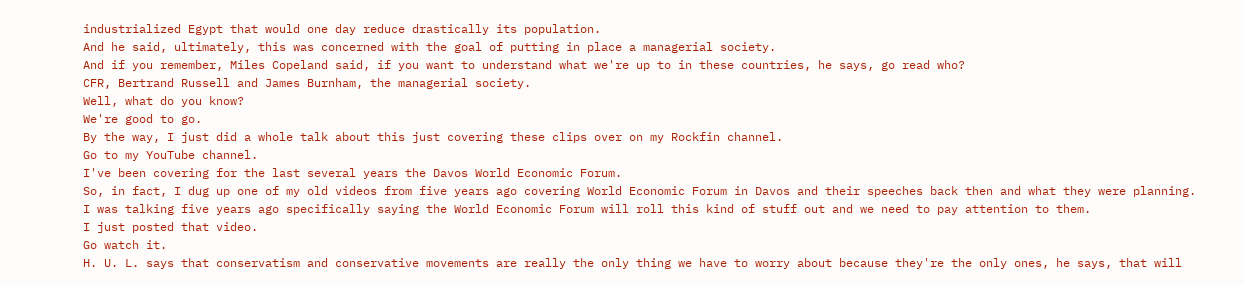industrialized Egypt that would one day reduce drastically its population.
And he said, ultimately, this was concerned with the goal of putting in place a managerial society.
And if you remember, Miles Copeland said, if you want to understand what we're up to in these countries, he says, go read who?
CFR, Bertrand Russell and James Burnham, the managerial society.
Well, what do you know?
We're good to go.
By the way, I just did a whole talk about this just covering these clips over on my Rockfin channel.
Go to my YouTube channel.
I've been covering for the last several years the Davos World Economic Forum.
So, in fact, I dug up one of my old videos from five years ago covering World Economic Forum in Davos and their speeches back then and what they were planning.
I was talking five years ago specifically saying the World Economic Forum will roll this kind of stuff out and we need to pay attention to them.
I just posted that video.
Go watch it.
H. U. L. says that conservatism and conservative movements are really the only thing we have to worry about because they're the only ones, he says, that will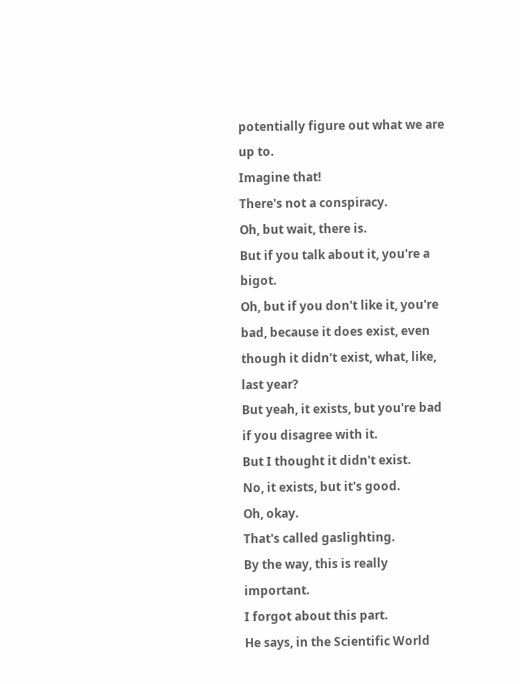potentially figure out what we are up to.
Imagine that!
There's not a conspiracy.
Oh, but wait, there is.
But if you talk about it, you're a bigot.
Oh, but if you don't like it, you're bad, because it does exist, even though it didn't exist, what, like, last year?
But yeah, it exists, but you're bad if you disagree with it.
But I thought it didn't exist.
No, it exists, but it's good.
Oh, okay.
That's called gaslighting.
By the way, this is really important.
I forgot about this part.
He says, in the Scientific World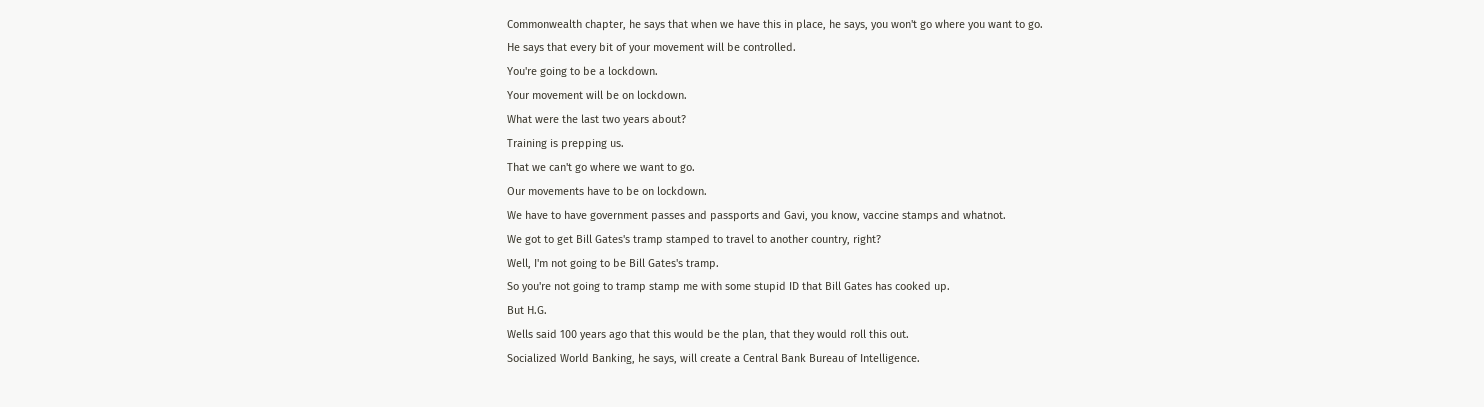Commonwealth chapter, he says that when we have this in place, he says, you won't go where you want to go.
He says that every bit of your movement will be controlled.
You're going to be a lockdown.
Your movement will be on lockdown.
What were the last two years about?
Training is prepping us.
That we can't go where we want to go.
Our movements have to be on lockdown.
We have to have government passes and passports and Gavi, you know, vaccine stamps and whatnot.
We got to get Bill Gates's tramp stamped to travel to another country, right?
Well, I'm not going to be Bill Gates's tramp.
So you're not going to tramp stamp me with some stupid ID that Bill Gates has cooked up.
But H.G.
Wells said 100 years ago that this would be the plan, that they would roll this out.
Socialized World Banking, he says, will create a Central Bank Bureau of Intelligence.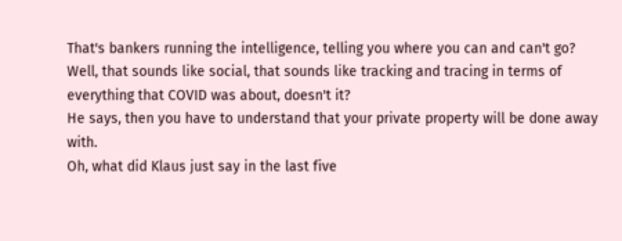That's bankers running the intelligence, telling you where you can and can't go?
Well, that sounds like social, that sounds like tracking and tracing in terms of everything that COVID was about, doesn't it?
He says, then you have to understand that your private property will be done away with.
Oh, what did Klaus just say in the last five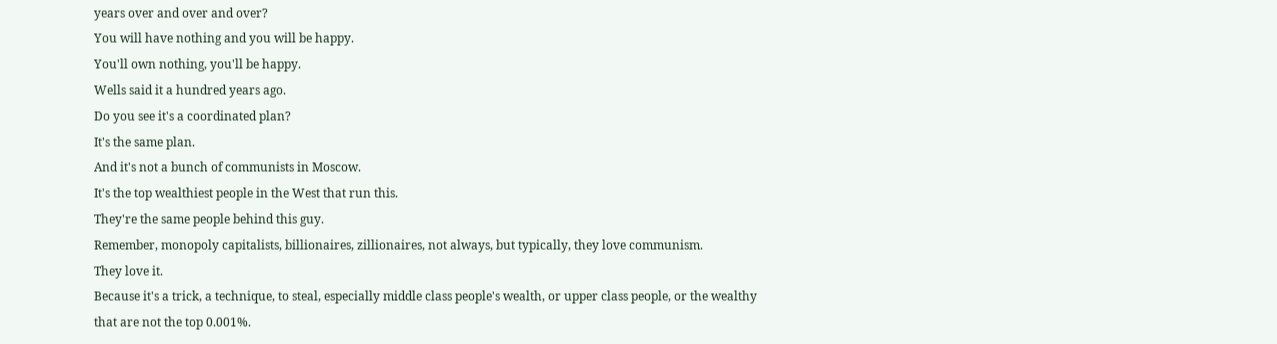years over and over and over?
You will have nothing and you will be happy.
You'll own nothing, you'll be happy.
Wells said it a hundred years ago.
Do you see it's a coordinated plan?
It's the same plan.
And it's not a bunch of communists in Moscow.
It's the top wealthiest people in the West that run this.
They're the same people behind this guy.
Remember, monopoly capitalists, billionaires, zillionaires, not always, but typically, they love communism.
They love it.
Because it's a trick, a technique, to steal, especially middle class people's wealth, or upper class people, or the wealthy that are not the top 0.001%.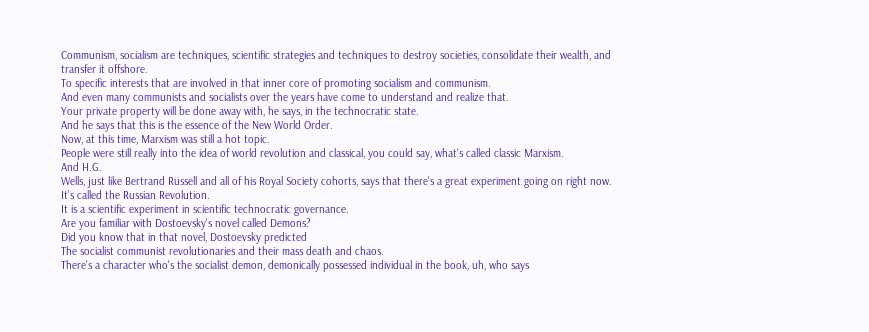Communism, socialism are techniques, scientific strategies and techniques to destroy societies, consolidate their wealth, and transfer it offshore.
To specific interests that are involved in that inner core of promoting socialism and communism.
And even many communists and socialists over the years have come to understand and realize that.
Your private property will be done away with, he says, in the technocratic state.
And he says that this is the essence of the New World Order.
Now, at this time, Marxism was still a hot topic.
People were still really into the idea of world revolution and classical, you could say, what's called classic Marxism.
And H.G.
Wells, just like Bertrand Russell and all of his Royal Society cohorts, says that there's a great experiment going on right now.
It's called the Russian Revolution.
It is a scientific experiment in scientific technocratic governance.
Are you familiar with Dostoevsky's novel called Demons?
Did you know that in that novel, Dostoevsky predicted
The socialist communist revolutionaries and their mass death and chaos.
There's a character who's the socialist demon, demonically possessed individual in the book, uh, who says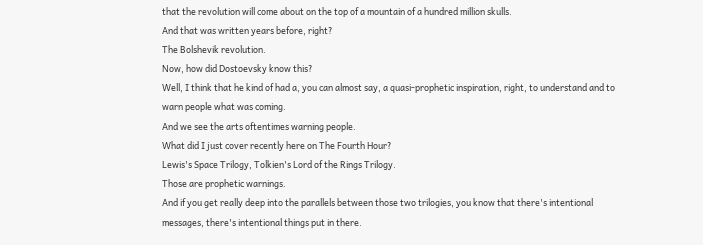that the revolution will come about on the top of a mountain of a hundred million skulls.
And that was written years before, right?
The Bolshevik revolution.
Now, how did Dostoevsky know this?
Well, I think that he kind of had a, you can almost say, a quasi-prophetic inspiration, right, to understand and to warn people what was coming.
And we see the arts oftentimes warning people.
What did I just cover recently here on The Fourth Hour?
Lewis's Space Trilogy, Tolkien's Lord of the Rings Trilogy.
Those are prophetic warnings.
And if you get really deep into the parallels between those two trilogies, you know that there's intentional messages, there's intentional things put in there.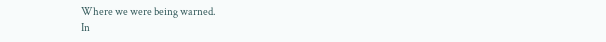Where we were being warned.
In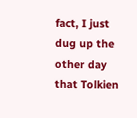fact, I just dug up the other day that Tolkien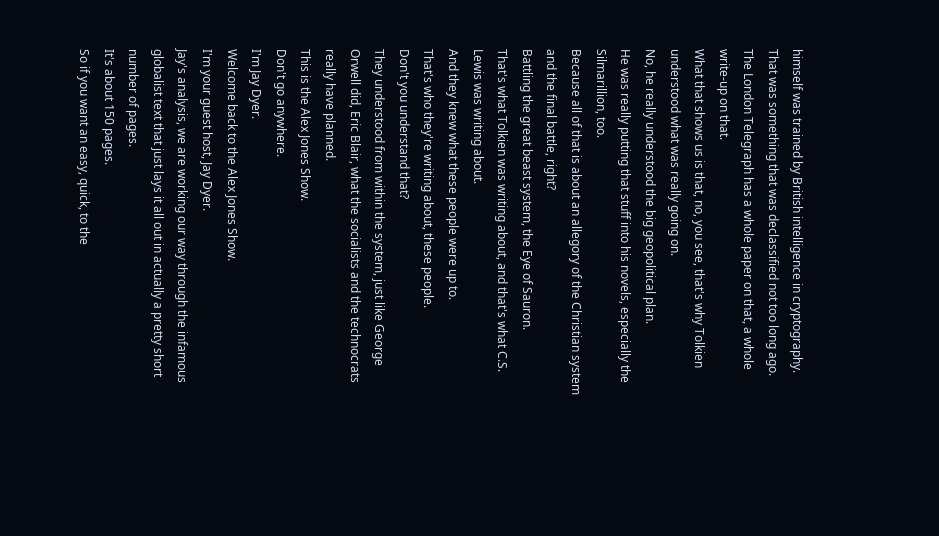himself was trained by British intelligence in cryptography.
That was something that was declassified not too long ago.
The London Telegraph has a whole paper on that, a whole write-up on that.
What that shows us is that, no, you see, that's why Tolkien understood what was really going on.
No, he really understood the big geopolitical plan.
He was really putting that stuff into his novels, especially the Silmarillion, too.
Because all of that is about an allegory of the Christian system and the final battle, right?
Battling the great beast system, the Eye of Sauron.
That's what Tolkien was writing about, and that's what C.S.
Lewis was writing about.
And they knew what these people were up to.
That's who they're writing about, these people.
Don't you understand that?
They understood from within the system, just like George Orwell did, Eric Blair, what the socialists and the technocrats really have planned.
This is the Alex Jones Show.
Don't go anywhere.
I'm Jay Dyer.
Welcome back to the Alex Jones Show.
I'm your guest host, Jay Dyer.
Jay's analysis, we are working our way through the infamous globalist text that just lays it all out in actually a pretty short number of pages.
It's about 150 pages.
So if you want an easy, quick, to the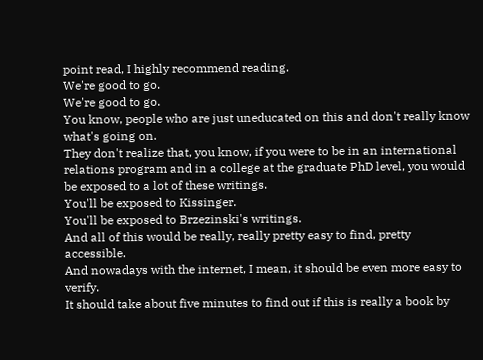point read, I highly recommend reading.
We're good to go.
We're good to go.
You know, people who are just uneducated on this and don't really know what's going on.
They don't realize that, you know, if you were to be in an international relations program and in a college at the graduate PhD level, you would be exposed to a lot of these writings.
You'll be exposed to Kissinger.
You'll be exposed to Brzezinski's writings.
And all of this would be really, really pretty easy to find, pretty accessible.
And nowadays with the internet, I mean, it should be even more easy to verify.
It should take about five minutes to find out if this is really a book by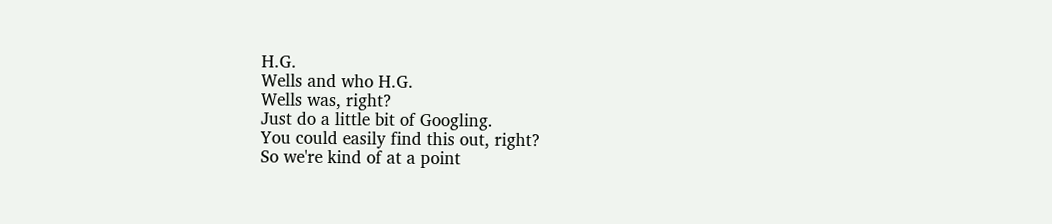H.G.
Wells and who H.G.
Wells was, right?
Just do a little bit of Googling.
You could easily find this out, right?
So we're kind of at a point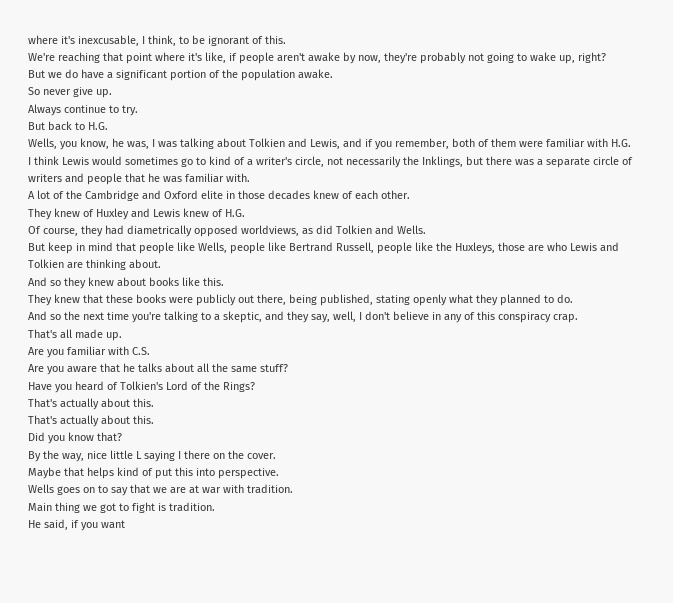where it's inexcusable, I think, to be ignorant of this.
We're reaching that point where it's like, if people aren't awake by now, they're probably not going to wake up, right?
But we do have a significant portion of the population awake.
So never give up.
Always continue to try.
But back to H.G.
Wells, you know, he was, I was talking about Tolkien and Lewis, and if you remember, both of them were familiar with H.G.
I think Lewis would sometimes go to kind of a writer's circle, not necessarily the Inklings, but there was a separate circle of writers and people that he was familiar with.
A lot of the Cambridge and Oxford elite in those decades knew of each other.
They knew of Huxley and Lewis knew of H.G.
Of course, they had diametrically opposed worldviews, as did Tolkien and Wells.
But keep in mind that people like Wells, people like Bertrand Russell, people like the Huxleys, those are who Lewis and Tolkien are thinking about.
And so they knew about books like this.
They knew that these books were publicly out there, being published, stating openly what they planned to do.
And so the next time you're talking to a skeptic, and they say, well, I don't believe in any of this conspiracy crap.
That's all made up.
Are you familiar with C.S.
Are you aware that he talks about all the same stuff?
Have you heard of Tolkien's Lord of the Rings?
That's actually about this.
That's actually about this.
Did you know that?
By the way, nice little L saying I there on the cover.
Maybe that helps kind of put this into perspective.
Wells goes on to say that we are at war with tradition.
Main thing we got to fight is tradition.
He said, if you want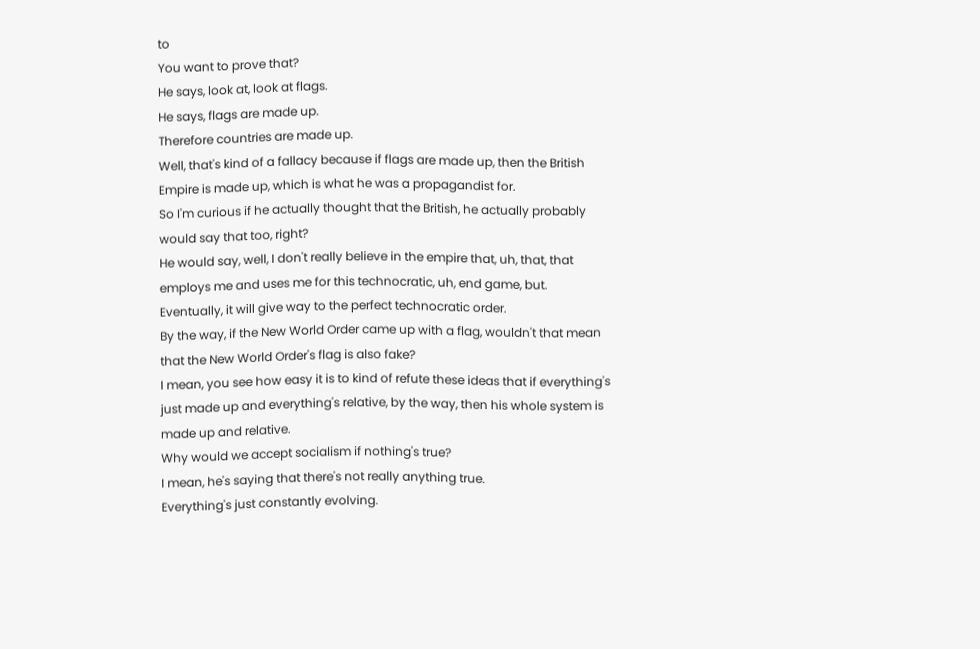to
You want to prove that?
He says, look at, look at flags.
He says, flags are made up.
Therefore countries are made up.
Well, that's kind of a fallacy because if flags are made up, then the British Empire is made up, which is what he was a propagandist for.
So I'm curious if he actually thought that the British, he actually probably would say that too, right?
He would say, well, I don't really believe in the empire that, uh, that, that employs me and uses me for this technocratic, uh, end game, but.
Eventually, it will give way to the perfect technocratic order.
By the way, if the New World Order came up with a flag, wouldn't that mean that the New World Order's flag is also fake?
I mean, you see how easy it is to kind of refute these ideas that if everything's just made up and everything's relative, by the way, then his whole system is made up and relative.
Why would we accept socialism if nothing's true?
I mean, he's saying that there's not really anything true.
Everything's just constantly evolving.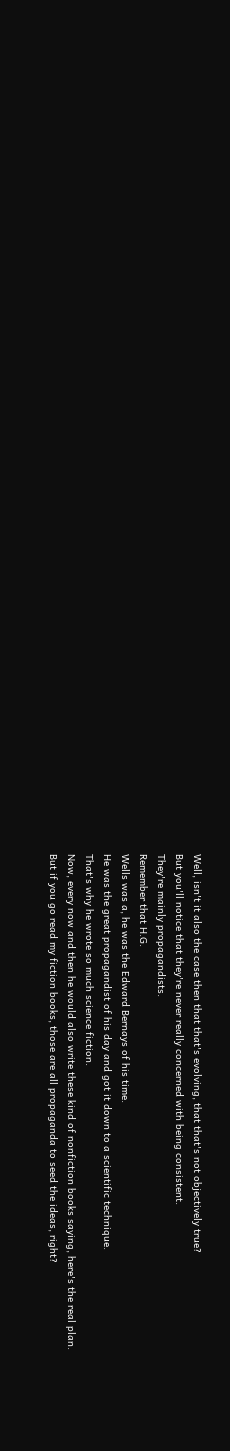Well, isn't it also the case then that that's evolving, that that's not objectively true?
But you'll notice that they're never really concerned with being consistent.
They're mainly propagandists.
Remember that H.G.
Wells was a, he was the Edward Bernays of his time.
He was the great propagandist of his day and got it down to a scientific technique.
That's why he wrote so much science fiction.
Now, every now and then he would also write these kind of nonfiction books saying, here's the real plan.
But if you go read my fiction books, those are all propaganda to seed the ideas, right?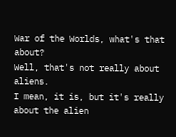War of the Worlds, what's that about?
Well, that's not really about aliens.
I mean, it is, but it's really about the alien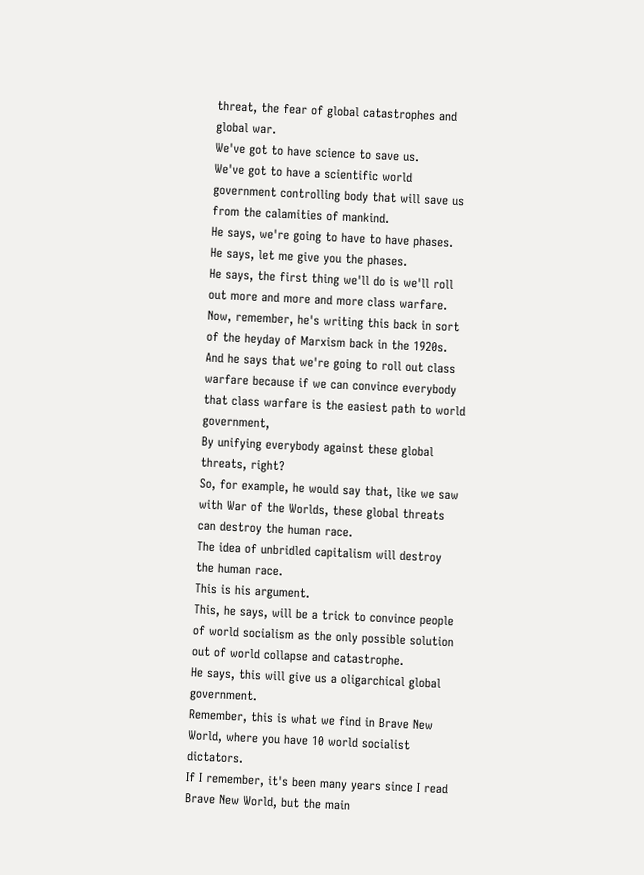threat, the fear of global catastrophes and global war.
We've got to have science to save us.
We've got to have a scientific world government controlling body that will save us from the calamities of mankind.
He says, we're going to have to have phases.
He says, let me give you the phases.
He says, the first thing we'll do is we'll roll out more and more and more class warfare.
Now, remember, he's writing this back in sort of the heyday of Marxism back in the 1920s.
And he says that we're going to roll out class warfare because if we can convince everybody that class warfare is the easiest path to world government,
By unifying everybody against these global threats, right?
So, for example, he would say that, like we saw with War of the Worlds, these global threats can destroy the human race.
The idea of unbridled capitalism will destroy the human race.
This is his argument.
This, he says, will be a trick to convince people of world socialism as the only possible solution out of world collapse and catastrophe.
He says, this will give us a oligarchical global government.
Remember, this is what we find in Brave New World, where you have 10 world socialist dictators.
If I remember, it's been many years since I read Brave New World, but the main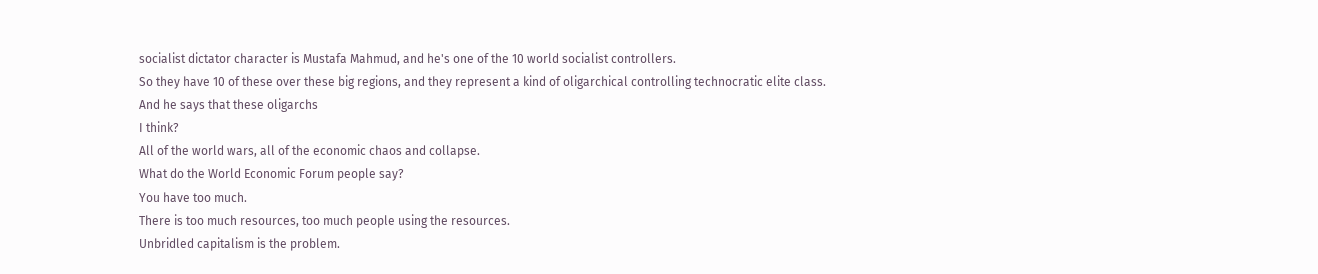socialist dictator character is Mustafa Mahmud, and he's one of the 10 world socialist controllers.
So they have 10 of these over these big regions, and they represent a kind of oligarchical controlling technocratic elite class.
And he says that these oligarchs
I think?
All of the world wars, all of the economic chaos and collapse.
What do the World Economic Forum people say?
You have too much.
There is too much resources, too much people using the resources.
Unbridled capitalism is the problem.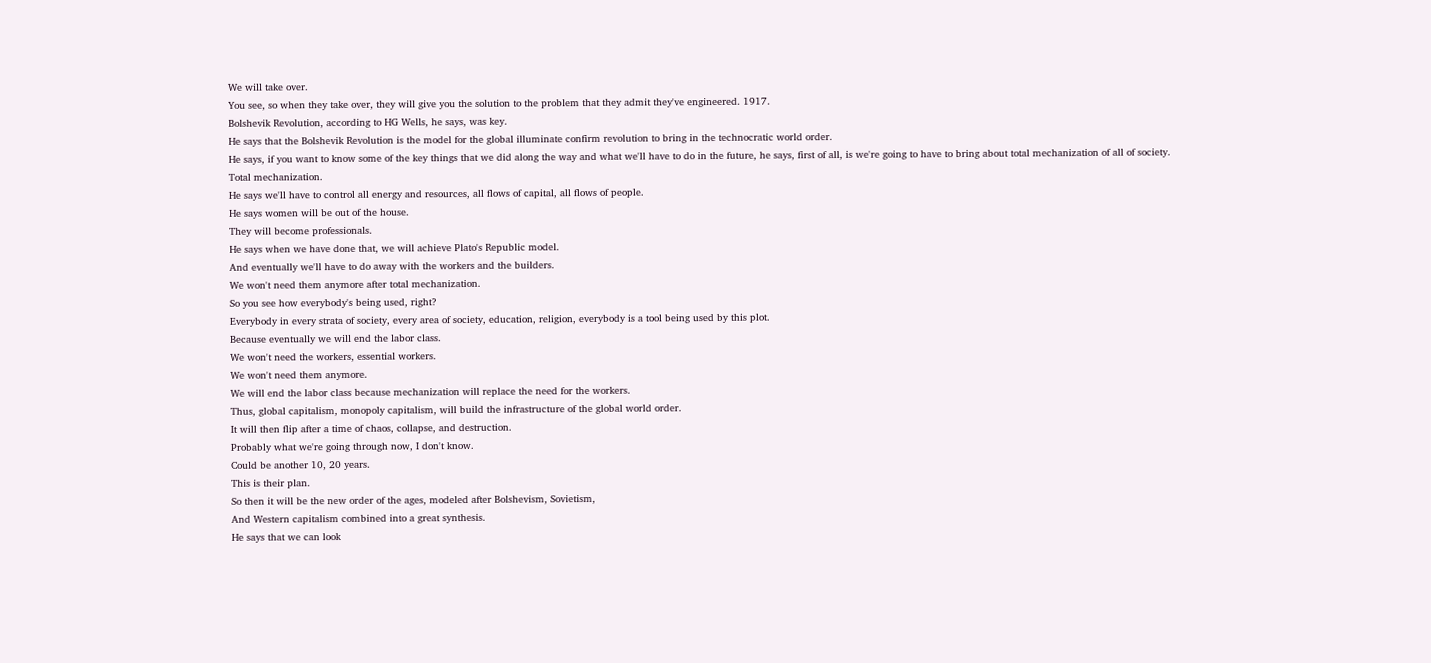We will take over.
You see, so when they take over, they will give you the solution to the problem that they admit they've engineered. 1917.
Bolshevik Revolution, according to HG Wells, he says, was key.
He says that the Bolshevik Revolution is the model for the global illuminate confirm revolution to bring in the technocratic world order.
He says, if you want to know some of the key things that we did along the way and what we'll have to do in the future, he says, first of all, is we're going to have to bring about total mechanization of all of society.
Total mechanization.
He says we'll have to control all energy and resources, all flows of capital, all flows of people.
He says women will be out of the house.
They will become professionals.
He says when we have done that, we will achieve Plato's Republic model.
And eventually we'll have to do away with the workers and the builders.
We won't need them anymore after total mechanization.
So you see how everybody's being used, right?
Everybody in every strata of society, every area of society, education, religion, everybody is a tool being used by this plot.
Because eventually we will end the labor class.
We won't need the workers, essential workers.
We won't need them anymore.
We will end the labor class because mechanization will replace the need for the workers.
Thus, global capitalism, monopoly capitalism, will build the infrastructure of the global world order.
It will then flip after a time of chaos, collapse, and destruction.
Probably what we're going through now, I don't know.
Could be another 10, 20 years.
This is their plan.
So then it will be the new order of the ages, modeled after Bolshevism, Sovietism,
And Western capitalism combined into a great synthesis.
He says that we can look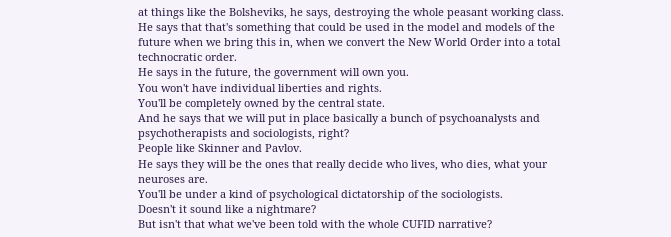at things like the Bolsheviks, he says, destroying the whole peasant working class.
He says that that's something that could be used in the model and models of the future when we bring this in, when we convert the New World Order into a total technocratic order.
He says in the future, the government will own you.
You won't have individual liberties and rights.
You'll be completely owned by the central state.
And he says that we will put in place basically a bunch of psychoanalysts and psychotherapists and sociologists, right?
People like Skinner and Pavlov.
He says they will be the ones that really decide who lives, who dies, what your neuroses are.
You'll be under a kind of psychological dictatorship of the sociologists.
Doesn't it sound like a nightmare?
But isn't that what we've been told with the whole CUFID narrative?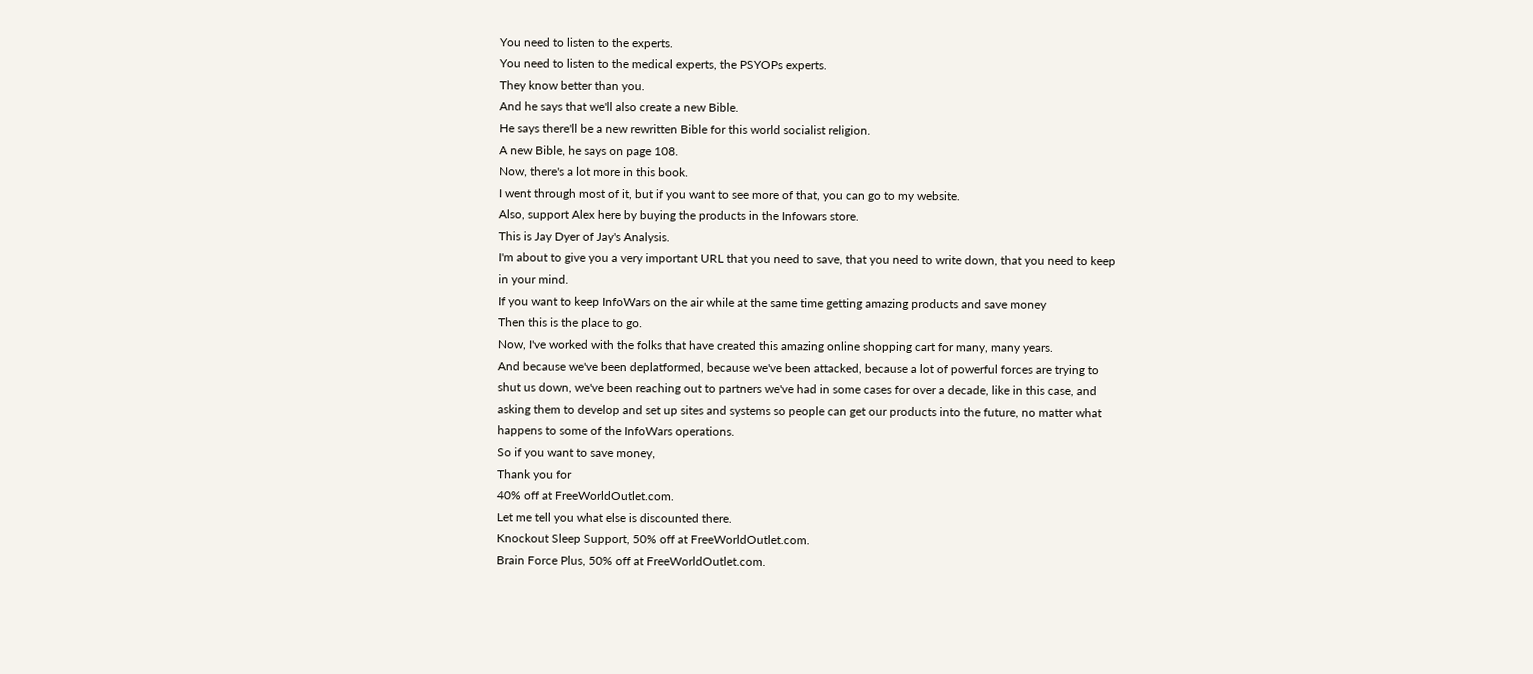You need to listen to the experts.
You need to listen to the medical experts, the PSYOPs experts.
They know better than you.
And he says that we'll also create a new Bible.
He says there'll be a new rewritten Bible for this world socialist religion.
A new Bible, he says on page 108.
Now, there's a lot more in this book.
I went through most of it, but if you want to see more of that, you can go to my website.
Also, support Alex here by buying the products in the Infowars store.
This is Jay Dyer of Jay's Analysis.
I'm about to give you a very important URL that you need to save, that you need to write down, that you need to keep in your mind.
If you want to keep InfoWars on the air while at the same time getting amazing products and save money
Then this is the place to go.
Now, I've worked with the folks that have created this amazing online shopping cart for many, many years.
And because we've been deplatformed, because we've been attacked, because a lot of powerful forces are trying to shut us down, we've been reaching out to partners we've had in some cases for over a decade, like in this case, and asking them to develop and set up sites and systems so people can get our products into the future, no matter what happens to some of the InfoWars operations.
So if you want to save money,
Thank you for
40% off at FreeWorldOutlet.com.
Let me tell you what else is discounted there.
Knockout Sleep Support, 50% off at FreeWorldOutlet.com.
Brain Force Plus, 50% off at FreeWorldOutlet.com.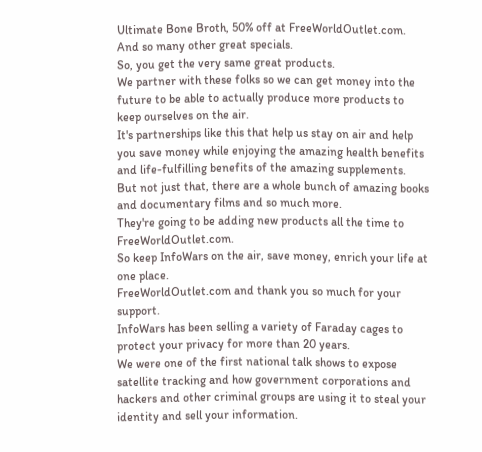Ultimate Bone Broth, 50% off at FreeWorldOutlet.com.
And so many other great specials.
So, you get the very same great products.
We partner with these folks so we can get money into the future to be able to actually produce more products to keep ourselves on the air.
It's partnerships like this that help us stay on air and help you save money while enjoying the amazing health benefits and life-fulfilling benefits of the amazing supplements.
But not just that, there are a whole bunch of amazing books and documentary films and so much more.
They're going to be adding new products all the time to FreeWorldOutlet.com.
So keep InfoWars on the air, save money, enrich your life at one place.
FreeWorldOutlet.com and thank you so much for your support.
InfoWars has been selling a variety of Faraday cages to protect your privacy for more than 20 years.
We were one of the first national talk shows to expose satellite tracking and how government corporations and hackers and other criminal groups are using it to steal your identity and sell your information.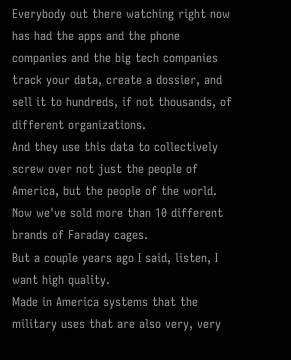Everybody out there watching right now has had the apps and the phone companies and the big tech companies track your data, create a dossier, and sell it to hundreds, if not thousands, of different organizations.
And they use this data to collectively screw over not just the people of America, but the people of the world.
Now we've sold more than 10 different brands of Faraday cages.
But a couple years ago I said, listen, I want high quality.
Made in America systems that the military uses that are also very, very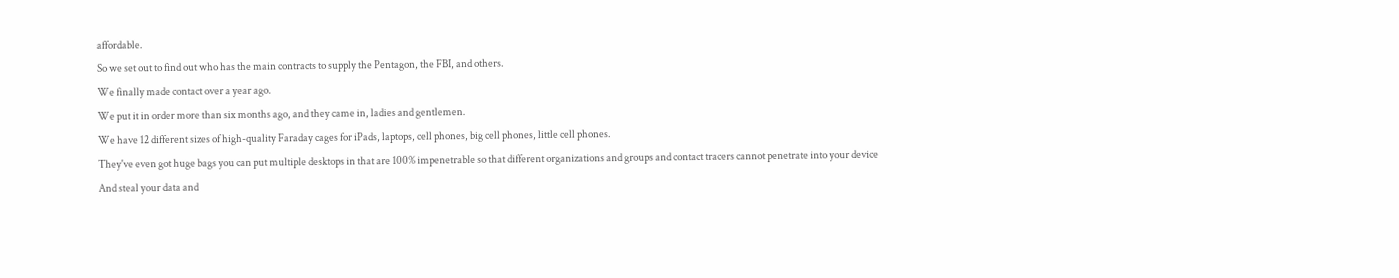affordable.
So we set out to find out who has the main contracts to supply the Pentagon, the FBI, and others.
We finally made contact over a year ago.
We put it in order more than six months ago, and they came in, ladies and gentlemen.
We have 12 different sizes of high-quality Faraday cages for iPads, laptops, cell phones, big cell phones, little cell phones.
They've even got huge bags you can put multiple desktops in that are 100% impenetrable so that different organizations and groups and contact tracers cannot penetrate into your device
And steal your data and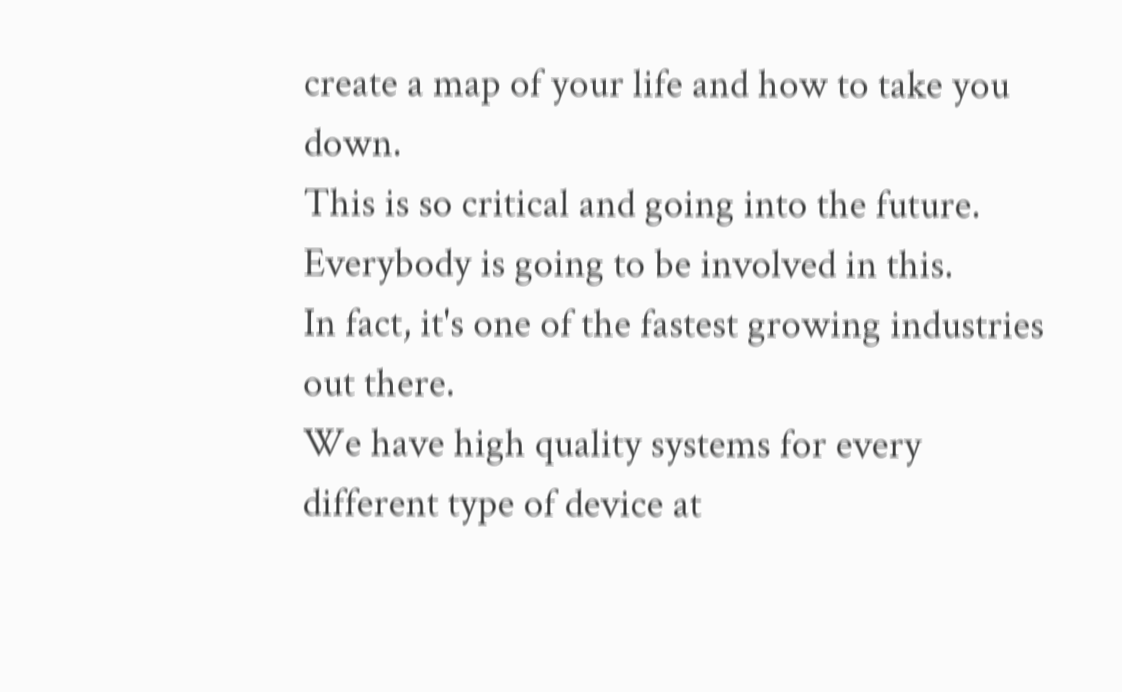create a map of your life and how to take you down.
This is so critical and going into the future.
Everybody is going to be involved in this.
In fact, it's one of the fastest growing industries out there.
We have high quality systems for every different type of device at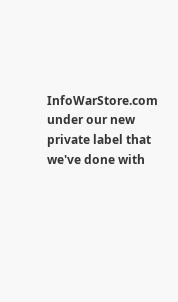InfoWarStore.com under our new private label that we've done with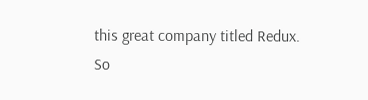this great company titled Redux.
So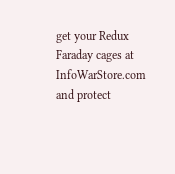get your Redux Faraday cages at InfoWarStore.com and protect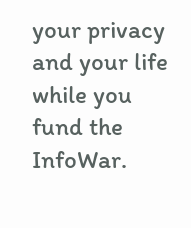your privacy and your life while you fund the InfoWar.